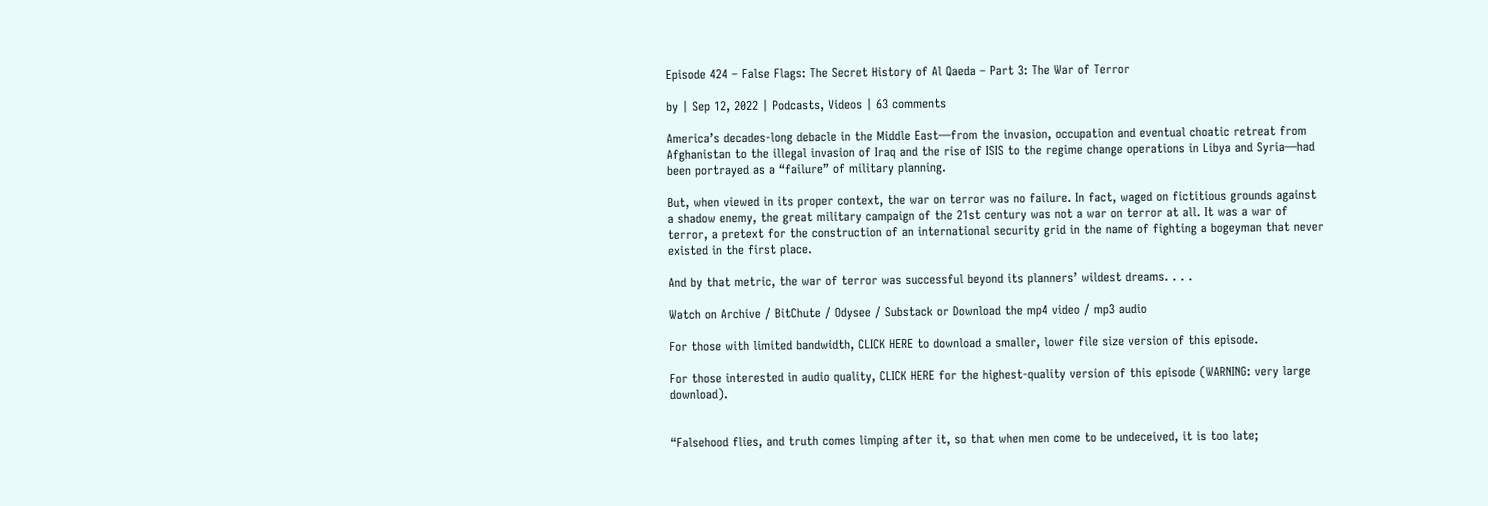Episode 424 – False Flags: The Secret History of Al Qaeda – Part 3: The War of Terror

by | Sep 12, 2022 | Podcasts, Videos | 63 comments

America’s decades-long debacle in the Middle East—from the invasion, occupation and eventual choatic retreat from Afghanistan to the illegal invasion of Iraq and the rise of ISIS to the regime change operations in Libya and Syria—had been portrayed as a “failure” of military planning.

But, when viewed in its proper context, the war on terror was no failure. In fact, waged on fictitious grounds against a shadow enemy, the great military campaign of the 21st century was not a war on terror at all. It was a war of terror, a pretext for the construction of an international security grid in the name of fighting a bogeyman that never existed in the first place.

And by that metric, the war of terror was successful beyond its planners’ wildest dreams. . . .

Watch on Archive / BitChute / Odysee / Substack or Download the mp4 video / mp3 audio

For those with limited bandwidth, CLICK HERE to download a smaller, lower file size version of this episode.

For those interested in audio quality, CLICK HERE for the highest-quality version of this episode (WARNING: very large download).


“Falsehood flies, and truth comes limping after it, so that when men come to be undeceived, it is too late;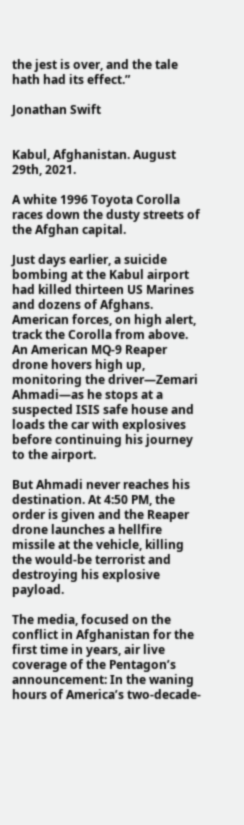the jest is over, and the tale hath had its effect.”

Jonathan Swift


Kabul, Afghanistan. August 29th, 2021.

A white 1996 Toyota Corolla races down the dusty streets of the Afghan capital.

Just days earlier, a suicide bombing at the Kabul airport had killed thirteen US Marines and dozens of Afghans. American forces, on high alert, track the Corolla from above. An American MQ-9 Reaper drone hovers high up, monitoring the driver—Zemari Ahmadi—as he stops at a suspected ISIS safe house and loads the car with explosives before continuing his journey to the airport.

But Ahmadi never reaches his destination. At 4:50 PM, the order is given and the Reaper drone launches a hellfire missile at the vehicle, killing the would-be terrorist and destroying his explosive payload.

The media, focused on the conflict in Afghanistan for the first time in years, air live coverage of the Pentagon’s announcement: In the waning hours of America’s two-decade-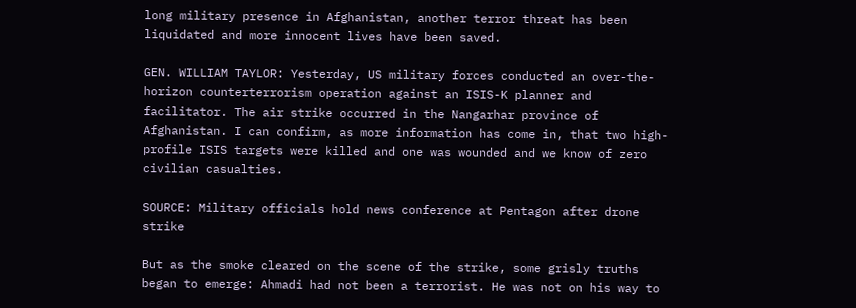long military presence in Afghanistan, another terror threat has been liquidated and more innocent lives have been saved.

GEN. WILLIAM TAYLOR: Yesterday, US military forces conducted an over-the-horizon counterterrorism operation against an ISIS-K planner and facilitator. The air strike occurred in the Nangarhar province of Afghanistan. I can confirm, as more information has come in, that two high-profile ISIS targets were killed and one was wounded and we know of zero civilian casualties.

SOURCE: Military officials hold news conference at Pentagon after drone strike

But as the smoke cleared on the scene of the strike, some grisly truths began to emerge: Ahmadi had not been a terrorist. He was not on his way to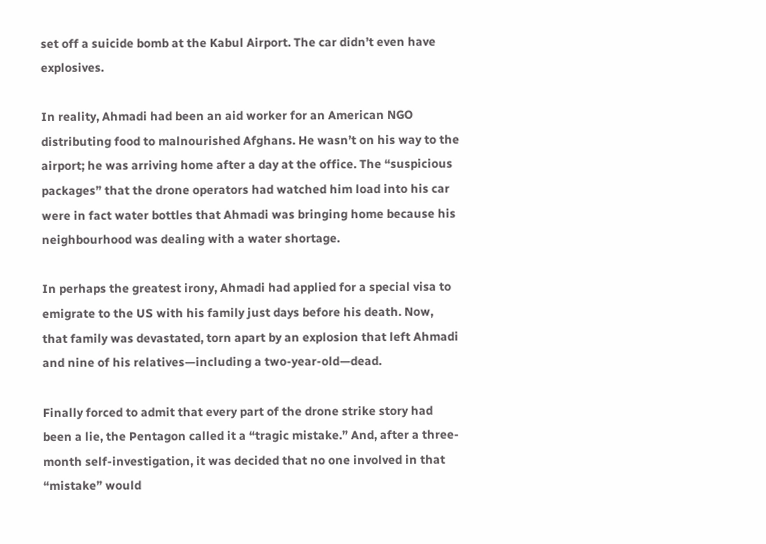set off a suicide bomb at the Kabul Airport. The car didn’t even have explosives.

In reality, Ahmadi had been an aid worker for an American NGO distributing food to malnourished Afghans. He wasn’t on his way to the airport; he was arriving home after a day at the office. The “suspicious packages” that the drone operators had watched him load into his car were in fact water bottles that Ahmadi was bringing home because his neighbourhood was dealing with a water shortage.

In perhaps the greatest irony, Ahmadi had applied for a special visa to emigrate to the US with his family just days before his death. Now, that family was devastated, torn apart by an explosion that left Ahmadi and nine of his relatives—including a two-year-old—dead.

Finally forced to admit that every part of the drone strike story had been a lie, the Pentagon called it a “tragic mistake.” And, after a three-month self-investigation, it was decided that no one involved in that “mistake” would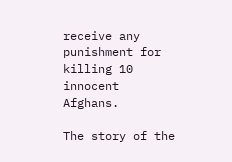receive any punishment for killing 10 innocent Afghans.

The story of the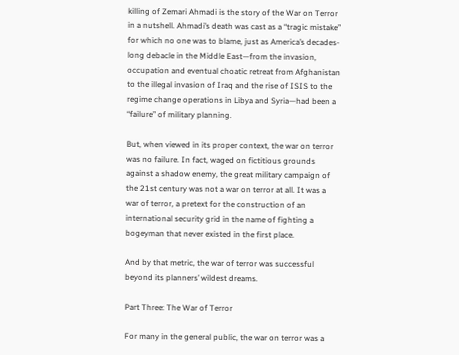killing of Zemari Ahmadi is the story of the War on Terror in a nutshell. Ahmadi’s death was cast as a “tragic mistake” for which no one was to blame, just as America’s decades-long debacle in the Middle East—from the invasion, occupation and eventual choatic retreat from Afghanistan to the illegal invasion of Iraq and the rise of ISIS to the regime change operations in Libya and Syria—had been a “failure” of military planning.

But, when viewed in its proper context, the war on terror was no failure. In fact, waged on fictitious grounds against a shadow enemy, the great military campaign of the 21st century was not a war on terror at all. It was a war of terror, a pretext for the construction of an international security grid in the name of fighting a bogeyman that never existed in the first place.

And by that metric, the war of terror was successful beyond its planners’ wildest dreams.

Part Three: The War of Terror

For many in the general public, the war on terror was a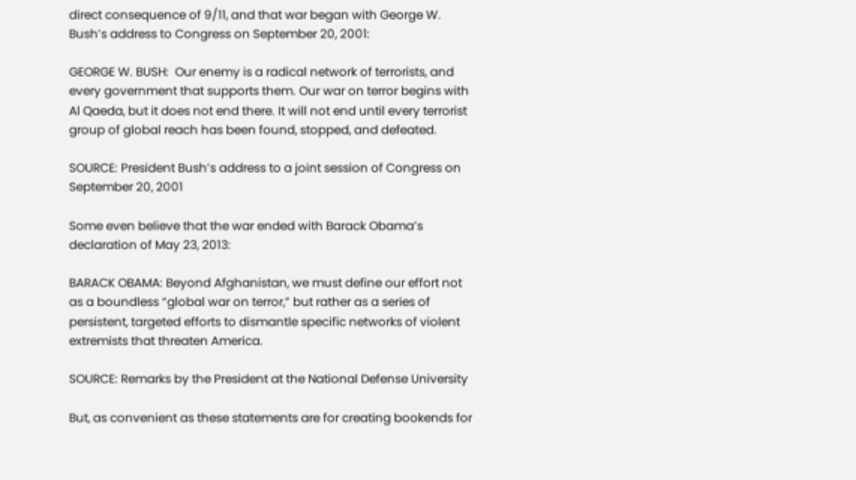direct consequence of 9/11, and that war began with George W. Bush’s address to Congress on September 20, 2001:

GEORGE W. BUSH:  Our enemy is a radical network of terrorists, and every government that supports them. Our war on terror begins with Al Qaeda, but it does not end there. It will not end until every terrorist group of global reach has been found, stopped, and defeated.

SOURCE: President Bush’s address to a joint session of Congress on September 20, 2001

Some even believe that the war ended with Barack Obama’s declaration of May 23, 2013:

BARACK OBAMA: Beyond Afghanistan, we must define our effort not as a boundless “global war on terror,” but rather as a series of persistent, targeted efforts to dismantle specific networks of violent extremists that threaten America.

SOURCE: Remarks by the President at the National Defense University

But, as convenient as these statements are for creating bookends for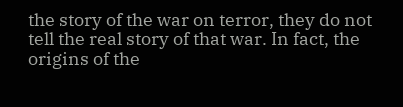the story of the war on terror, they do not tell the real story of that war. In fact, the origins of the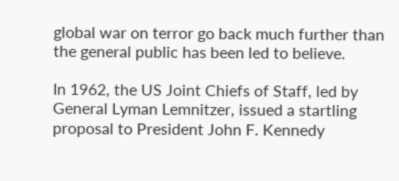global war on terror go back much further than the general public has been led to believe.

In 1962, the US Joint Chiefs of Staff, led by General Lyman Lemnitzer, issued a startling proposal to President John F. Kennedy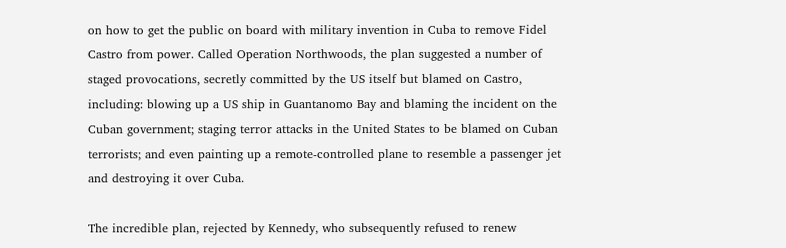on how to get the public on board with military invention in Cuba to remove Fidel Castro from power. Called Operation Northwoods, the plan suggested a number of staged provocations, secretly committed by the US itself but blamed on Castro, including: blowing up a US ship in Guantanomo Bay and blaming the incident on the Cuban government; staging terror attacks in the United States to be blamed on Cuban terrorists; and even painting up a remote-controlled plane to resemble a passenger jet and destroying it over Cuba.

The incredible plan, rejected by Kennedy, who subsequently refused to renew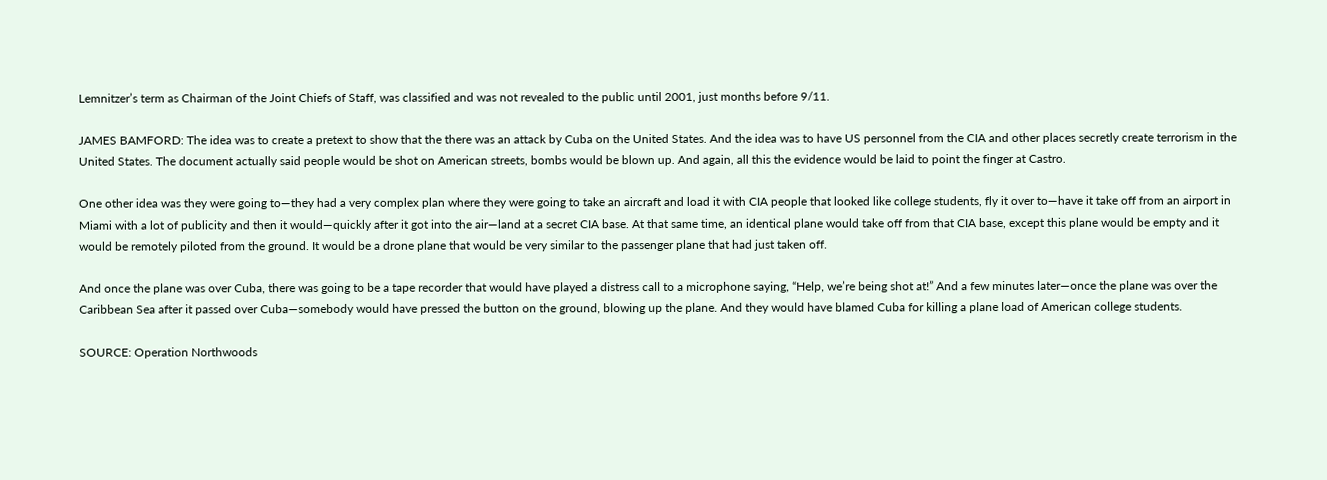Lemnitzer’s term as Chairman of the Joint Chiefs of Staff, was classified and was not revealed to the public until 2001, just months before 9/11.

JAMES BAMFORD: The idea was to create a pretext to show that the there was an attack by Cuba on the United States. And the idea was to have US personnel from the CIA and other places secretly create terrorism in the United States. The document actually said people would be shot on American streets, bombs would be blown up. And again, all this the evidence would be laid to point the finger at Castro.

One other idea was they were going to—they had a very complex plan where they were going to take an aircraft and load it with CIA people that looked like college students, fly it over to—have it take off from an airport in Miami with a lot of publicity and then it would—quickly after it got into the air—land at a secret CIA base. At that same time, an identical plane would take off from that CIA base, except this plane would be empty and it would be remotely piloted from the ground. It would be a drone plane that would be very similar to the passenger plane that had just taken off.

And once the plane was over Cuba, there was going to be a tape recorder that would have played a distress call to a microphone saying, “Help, we’re being shot at!” And a few minutes later—once the plane was over the Caribbean Sea after it passed over Cuba—somebody would have pressed the button on the ground, blowing up the plane. And they would have blamed Cuba for killing a plane load of American college students.

SOURCE: Operation Northwoods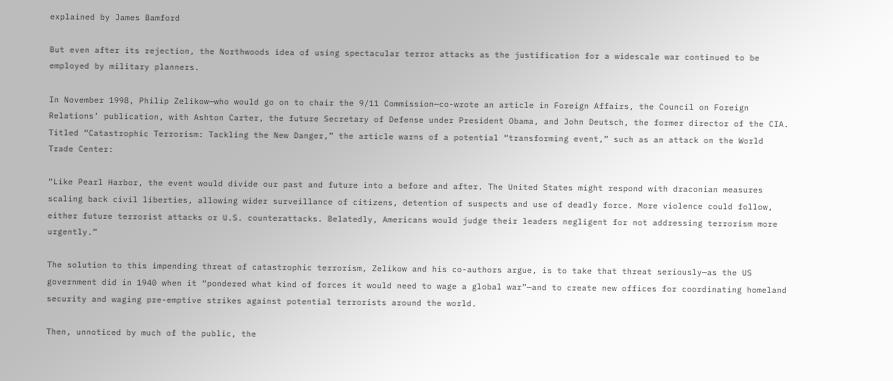explained by James Bamford

But even after its rejection, the Northwoods idea of using spectacular terror attacks as the justification for a widescale war continued to be employed by military planners.

In November 1998, Philip Zelikow—who would go on to chair the 9/11 Commission—co-wrote an article in Foreign Affairs, the Council on Foreign Relations’ publication, with Ashton Carter, the future Secretary of Defense under President Obama, and John Deutsch, the former director of the CIA. Titled “Catastrophic Terrorism: Tackling the New Danger,” the article warns of a potential “transforming event,” such as an attack on the World Trade Center:

“Like Pearl Harbor, the event would divide our past and future into a before and after. The United States might respond with draconian measures scaling back civil liberties, allowing wider surveillance of citizens, detention of suspects and use of deadly force. More violence could follow, either future terrorist attacks or U.S. counterattacks. Belatedly, Americans would judge their leaders negligent for not addressing terrorism more urgently.”

The solution to this impending threat of catastrophic terrorism, Zelikow and his co-authors argue, is to take that threat seriously—as the US government did in 1940 when it “pondered what kind of forces it would need to wage a global war”—and to create new offices for coordinating homeland security and waging pre-emptive strikes against potential terrorists around the world.

Then, unnoticed by much of the public, the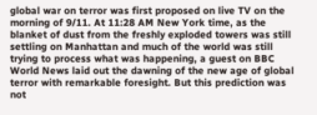global war on terror was first proposed on live TV on the morning of 9/11. At 11:28 AM New York time, as the blanket of dust from the freshly exploded towers was still settling on Manhattan and much of the world was still trying to process what was happening, a guest on BBC World News laid out the dawning of the new age of global terror with remarkable foresight. But this prediction was not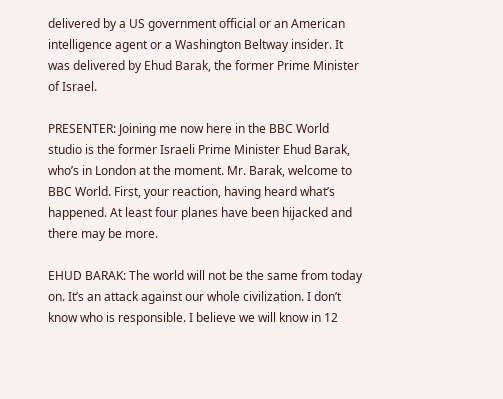delivered by a US government official or an American intelligence agent or a Washington Beltway insider. It was delivered by Ehud Barak, the former Prime Minister of Israel.

PRESENTER: Joining me now here in the BBC World studio is the former Israeli Prime Minister Ehud Barak, who’s in London at the moment. Mr. Barak, welcome to BBC World. First, your reaction, having heard what’s happened. At least four planes have been hijacked and there may be more.

EHUD BARAK: The world will not be the same from today on. It’s an attack against our whole civilization. I don’t know who is responsible. I believe we will know in 12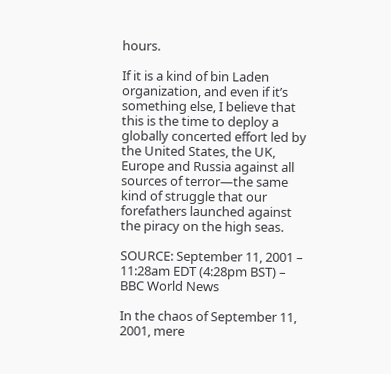hours.

If it is a kind of bin Laden organization, and even if it’s something else, I believe that this is the time to deploy a globally concerted effort led by the United States, the UK, Europe and Russia against all sources of terror—the same kind of struggle that our forefathers launched against the piracy on the high seas.

SOURCE: September 11, 2001 – 11:28am EDT (4:28pm BST) – BBC World News

In the chaos of September 11, 2001, mere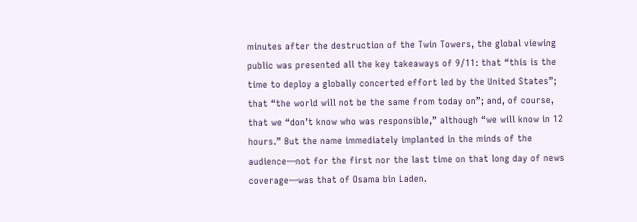minutes after the destruction of the Twin Towers, the global viewing public was presented all the key takeaways of 9/11: that “this is the time to deploy a globally concerted effort led by the United States”; that “the world will not be the same from today on”; and, of course, that we “don’t know who was responsible,” although “we will know in 12 hours.” But the name immediately implanted in the minds of the audience—not for the first nor the last time on that long day of news coverage—was that of Osama bin Laden.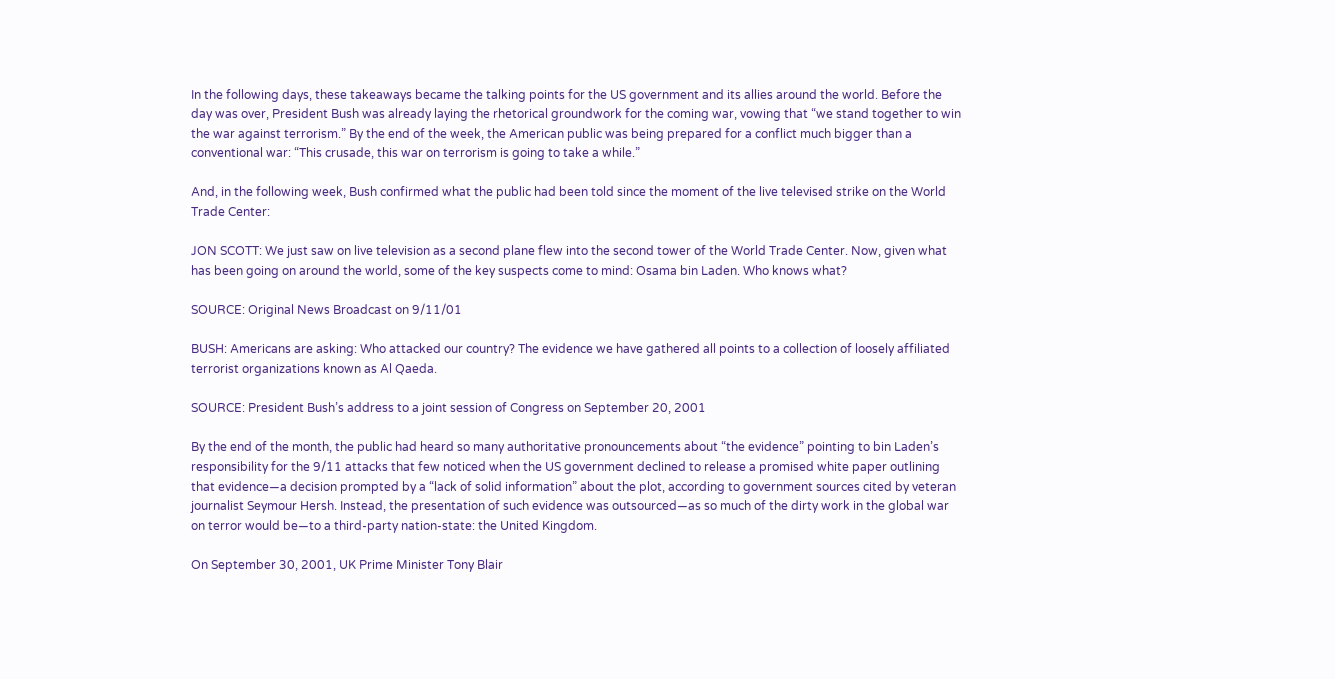In the following days, these takeaways became the talking points for the US government and its allies around the world. Before the day was over, President Bush was already laying the rhetorical groundwork for the coming war, vowing that “we stand together to win the war against terrorism.” By the end of the week, the American public was being prepared for a conflict much bigger than a conventional war: “This crusade, this war on terrorism is going to take a while.”

And, in the following week, Bush confirmed what the public had been told since the moment of the live televised strike on the World Trade Center:

JON SCOTT: We just saw on live television as a second plane flew into the second tower of the World Trade Center. Now, given what has been going on around the world, some of the key suspects come to mind: Osama bin Laden. Who knows what?

SOURCE: Original News Broadcast on 9/11/01

BUSH: Americans are asking: Who attacked our country? The evidence we have gathered all points to a collection of loosely affiliated terrorist organizations known as Al Qaeda.

SOURCE: President Bush’s address to a joint session of Congress on September 20, 2001

By the end of the month, the public had heard so many authoritative pronouncements about “the evidence” pointing to bin Laden’s responsibility for the 9/11 attacks that few noticed when the US government declined to release a promised white paper outlining that evidence—a decision prompted by a “lack of solid information” about the plot, according to government sources cited by veteran journalist Seymour Hersh. Instead, the presentation of such evidence was outsourced—as so much of the dirty work in the global war on terror would be—to a third-party nation-state: the United Kingdom.

On September 30, 2001, UK Prime Minister Tony Blair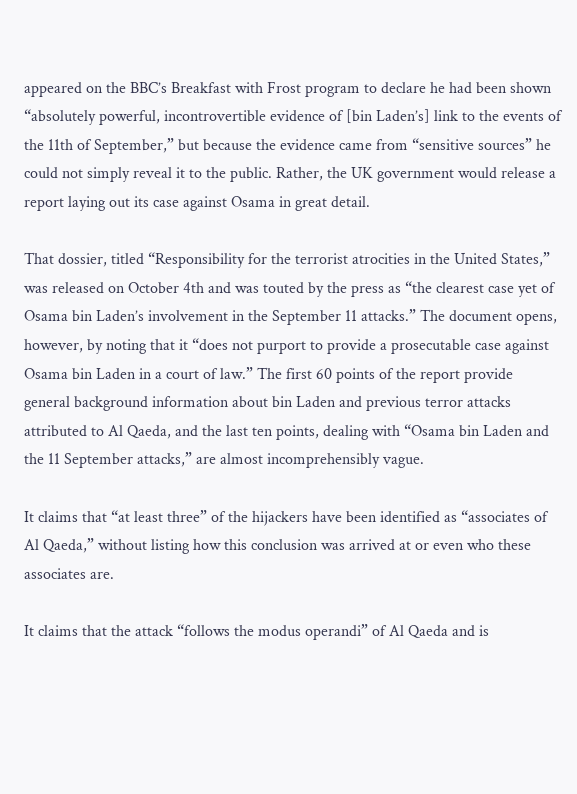appeared on the BBC’s Breakfast with Frost program to declare he had been shown “absolutely powerful, incontrovertible evidence of [bin Laden’s] link to the events of the 11th of September,” but because the evidence came from “sensitive sources” he could not simply reveal it to the public. Rather, the UK government would release a report laying out its case against Osama in great detail.

That dossier, titled “Responsibility for the terrorist atrocities in the United States,” was released on October 4th and was touted by the press as “the clearest case yet of Osama bin Laden’s involvement in the September 11 attacks.” The document opens, however, by noting that it “does not purport to provide a prosecutable case against Osama bin Laden in a court of law.” The first 60 points of the report provide general background information about bin Laden and previous terror attacks attributed to Al Qaeda, and the last ten points, dealing with “Osama bin Laden and the 11 September attacks,” are almost incomprehensibly vague.

It claims that “at least three” of the hijackers have been identified as “associates of Al Qaeda,” without listing how this conclusion was arrived at or even who these associates are.

It claims that the attack “follows the modus operandi” of Al Qaeda and is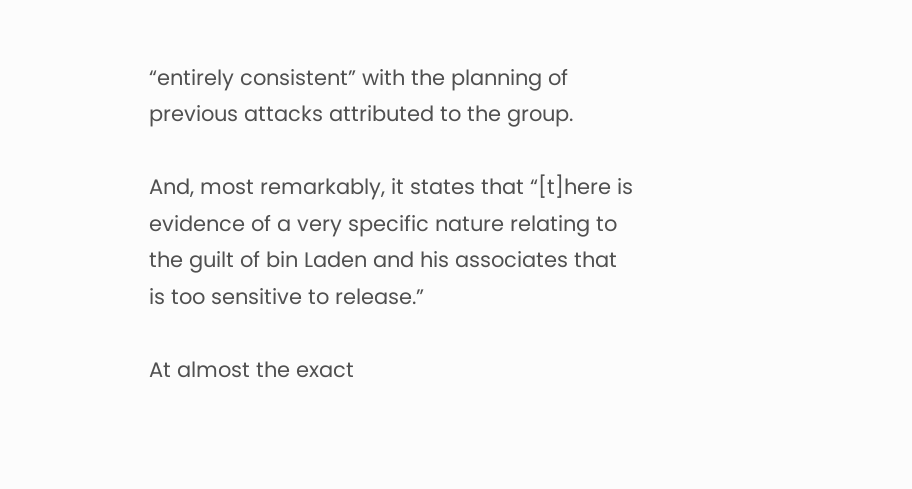“entirely consistent” with the planning of previous attacks attributed to the group.

And, most remarkably, it states that “[t]here is evidence of a very specific nature relating to the guilt of bin Laden and his associates that is too sensitive to release.”

At almost the exact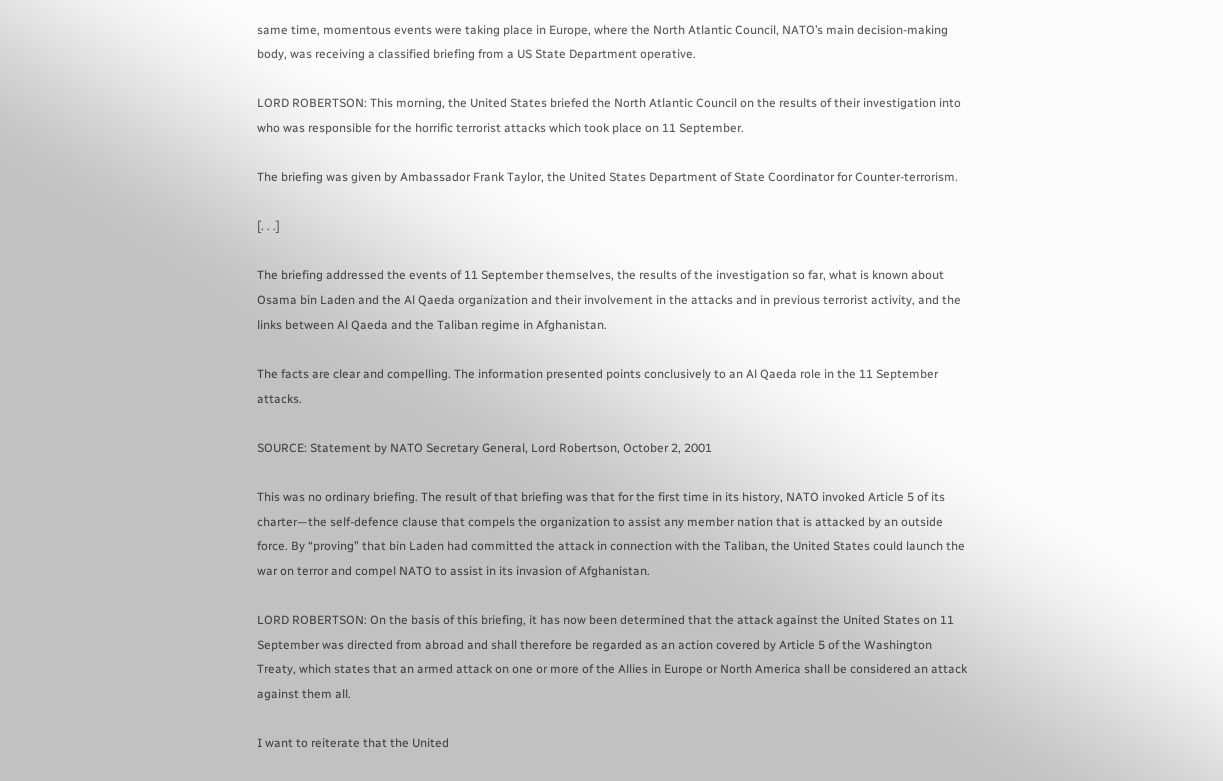same time, momentous events were taking place in Europe, where the North Atlantic Council, NATO’s main decision-making body, was receiving a classified briefing from a US State Department operative.

LORD ROBERTSON: This morning, the United States briefed the North Atlantic Council on the results of their investigation into who was responsible for the horrific terrorist attacks which took place on 11 September.

The briefing was given by Ambassador Frank Taylor, the United States Department of State Coordinator for Counter-terrorism.

[. . .]

The briefing addressed the events of 11 September themselves, the results of the investigation so far, what is known about Osama bin Laden and the Al Qaeda organization and their involvement in the attacks and in previous terrorist activity, and the links between Al Qaeda and the Taliban regime in Afghanistan.

The facts are clear and compelling. The information presented points conclusively to an Al Qaeda role in the 11 September attacks.

SOURCE: Statement by NATO Secretary General, Lord Robertson, October 2, 2001

This was no ordinary briefing. The result of that briefing was that for the first time in its history, NATO invoked Article 5 of its charter—the self-defence clause that compels the organization to assist any member nation that is attacked by an outside force. By “proving” that bin Laden had committed the attack in connection with the Taliban, the United States could launch the war on terror and compel NATO to assist in its invasion of Afghanistan.

LORD ROBERTSON: On the basis of this briefing, it has now been determined that the attack against the United States on 11 September was directed from abroad and shall therefore be regarded as an action covered by Article 5 of the Washington Treaty, which states that an armed attack on one or more of the Allies in Europe or North America shall be considered an attack against them all.

I want to reiterate that the United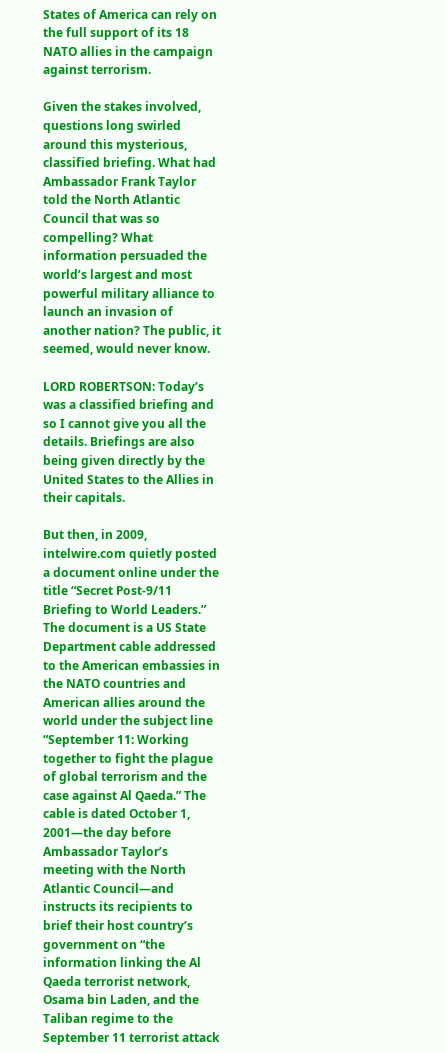States of America can rely on the full support of its 18 NATO allies in the campaign against terrorism.

Given the stakes involved, questions long swirled around this mysterious, classified briefing. What had Ambassador Frank Taylor told the North Atlantic Council that was so compelling? What information persuaded the world’s largest and most powerful military alliance to launch an invasion of another nation? The public, it seemed, would never know.

LORD ROBERTSON: Today’s was a classified briefing and so I cannot give you all the details. Briefings are also being given directly by the United States to the Allies in their capitals.

But then, in 2009, intelwire.com quietly posted a document online under the title “Secret Post-9/11 Briefing to World Leaders.” The document is a US State Department cable addressed to the American embassies in the NATO countries and American allies around the world under the subject line “September 11: Working together to fight the plague of global terrorism and the case against Al Qaeda.” The cable is dated October 1, 2001—the day before Ambassador Taylor’s meeting with the North Atlantic Council—and instructs its recipients to brief their host country’s government on “the information linking the Al Qaeda terrorist network, Osama bin Laden, and the Taliban regime to the September 11 terrorist attack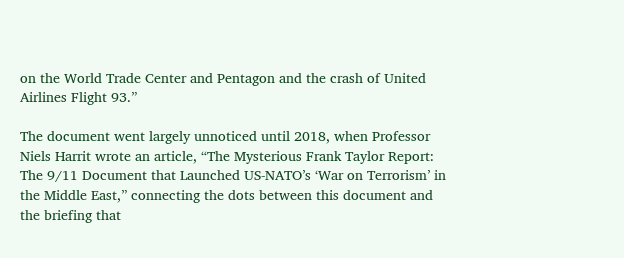on the World Trade Center and Pentagon and the crash of United Airlines Flight 93.”

The document went largely unnoticed until 2018, when Professor Niels Harrit wrote an article, “The Mysterious Frank Taylor Report: The 9/11 Document that Launched US-NATO’s ‘War on Terrorism’ in the Middle East,” connecting the dots between this document and the briefing that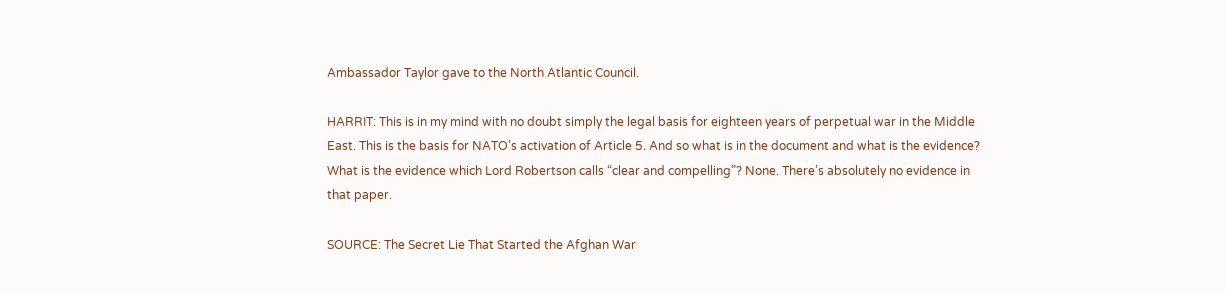Ambassador Taylor gave to the North Atlantic Council.

HARRIT: This is in my mind with no doubt simply the legal basis for eighteen years of perpetual war in the Middle East. This is the basis for NATO’s activation of Article 5. And so what is in the document and what is the evidence? What is the evidence which Lord Robertson calls “clear and compelling”? None. There’s absolutely no evidence in that paper.

SOURCE: The Secret Lie That Started the Afghan War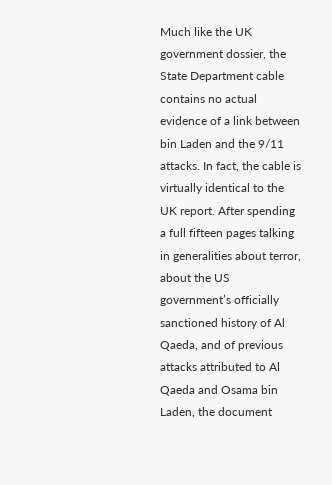Much like the UK government dossier, the State Department cable contains no actual evidence of a link between bin Laden and the 9/11 attacks. In fact, the cable is virtually identical to the UK report. After spending a full fifteen pages talking in generalities about terror, about the US government’s officially sanctioned history of Al Qaeda, and of previous attacks attributed to Al Qaeda and Osama bin Laden, the document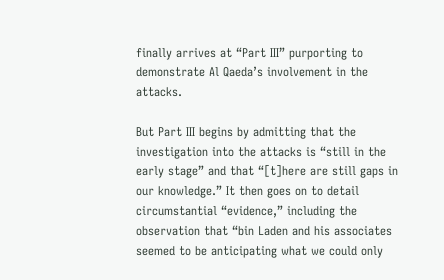finally arrives at “Part III” purporting to demonstrate Al Qaeda’s involvement in the attacks.

But Part III begins by admitting that the investigation into the attacks is “still in the early stage” and that “[t]here are still gaps in our knowledge.” It then goes on to detail circumstantial “evidence,” including the observation that “bin Laden and his associates seemed to be anticipating what we could only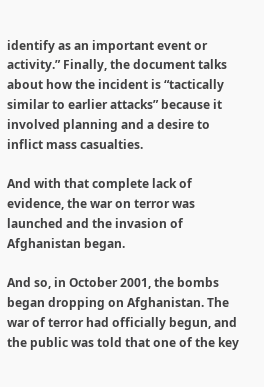identify as an important event or activity.” Finally, the document talks about how the incident is “tactically similar to earlier attacks” because it involved planning and a desire to inflict mass casualties.

And with that complete lack of evidence, the war on terror was launched and the invasion of Afghanistan began.

And so, in October 2001, the bombs began dropping on Afghanistan. The war of terror had officially begun, and the public was told that one of the key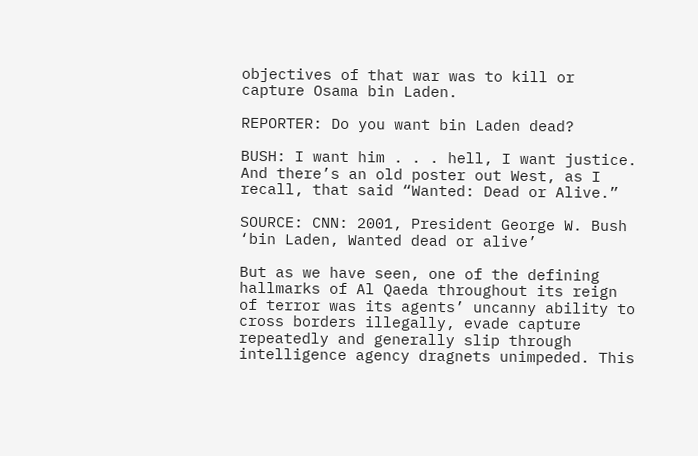objectives of that war was to kill or capture Osama bin Laden.

REPORTER: Do you want bin Laden dead?

BUSH: I want him . . . hell, I want justice. And there’s an old poster out West, as I recall, that said “Wanted: Dead or Alive.”

SOURCE: CNN: 2001, President George W. Bush ‘bin Laden, Wanted dead or alive’

But as we have seen, one of the defining hallmarks of Al Qaeda throughout its reign of terror was its agents’ uncanny ability to cross borders illegally, evade capture repeatedly and generally slip through intelligence agency dragnets unimpeded. This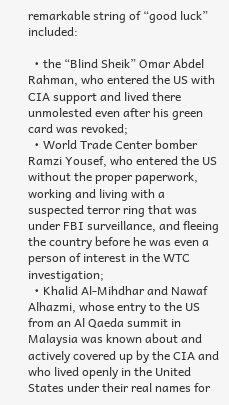remarkable string of “good luck” included:

  • the “Blind Sheik” Omar Abdel Rahman, who entered the US with CIA support and lived there unmolested even after his green card was revoked;
  • World Trade Center bomber Ramzi Yousef, who entered the US without the proper paperwork, working and living with a suspected terror ring that was under FBI surveillance, and fleeing the country before he was even a person of interest in the WTC investigation;
  • Khalid Al-Mihdhar and Nawaf Alhazmi, whose entry to the US from an Al Qaeda summit in Malaysia was known about and actively covered up by the CIA and who lived openly in the United States under their real names for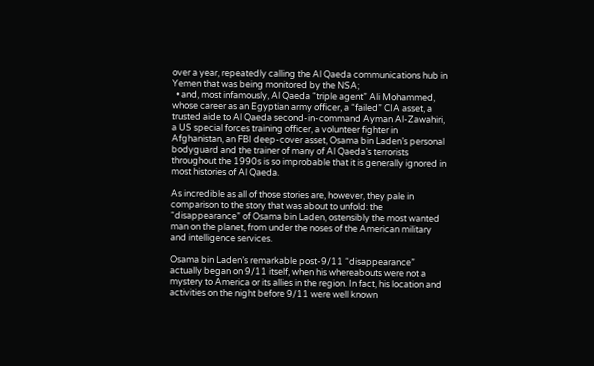over a year, repeatedly calling the Al Qaeda communications hub in Yemen that was being monitored by the NSA;
  • and, most infamously, Al Qaeda “triple agent” Ali Mohammed, whose career as an Egyptian army officer, a “failed” CIA asset, a trusted aide to Al Qaeda second-in-command Ayman Al-Zawahiri, a US special forces training officer, a volunteer fighter in Afghanistan, an FBI deep-cover asset, Osama bin Laden’s personal bodyguard and the trainer of many of Al Qaeda’s terrorists throughout the 1990s is so improbable that it is generally ignored in most histories of Al Qaeda.

As incredible as all of those stories are, however, they pale in comparison to the story that was about to unfold: the “disappearance” of Osama bin Laden, ostensibly the most wanted man on the planet, from under the noses of the American military and intelligence services.

Osama bin Laden’s remarkable post-9/11 “disappearance” actually began on 9/11 itself, when his whereabouts were not a mystery to America or its allies in the region. In fact, his location and activities on the night before 9/11 were well known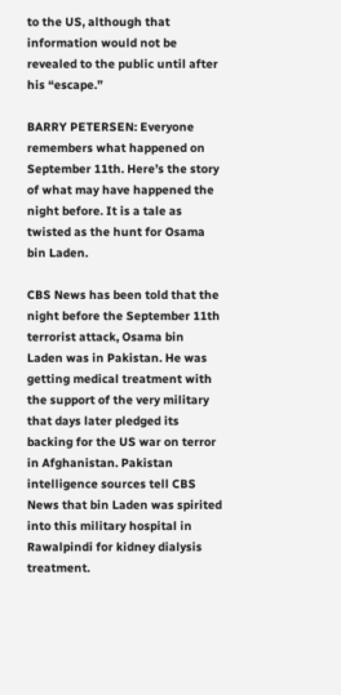to the US, although that information would not be revealed to the public until after his “escape.”

BARRY PETERSEN: Everyone remembers what happened on September 11th. Here’s the story of what may have happened the night before. It is a tale as twisted as the hunt for Osama bin Laden.

CBS News has been told that the night before the September 11th terrorist attack, Osama bin Laden was in Pakistan. He was getting medical treatment with the support of the very military that days later pledged its backing for the US war on terror in Afghanistan. Pakistan intelligence sources tell CBS News that bin Laden was spirited into this military hospital in Rawalpindi for kidney dialysis treatment.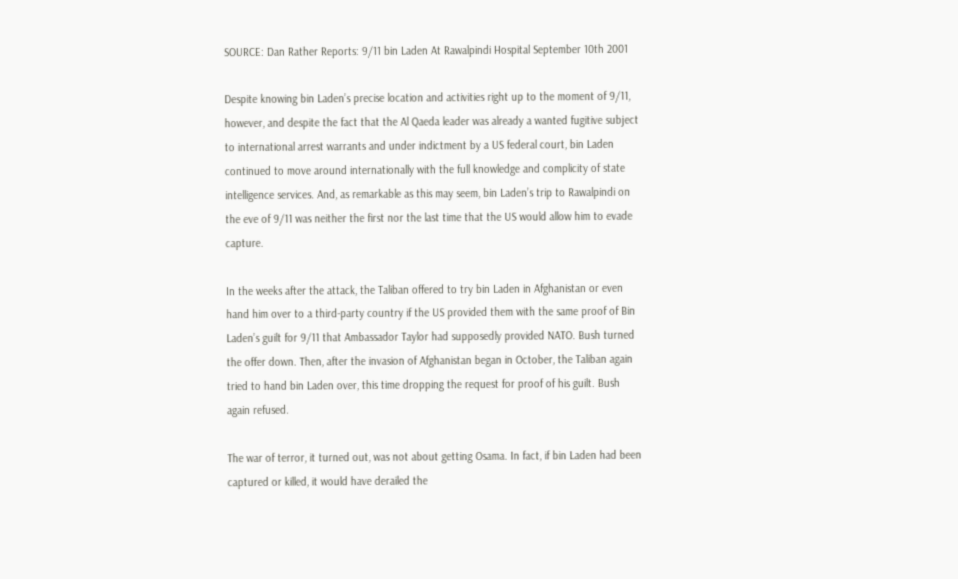SOURCE: Dan Rather Reports: 9/11 bin Laden At Rawalpindi Hospital September 10th 2001

Despite knowing bin Laden’s precise location and activities right up to the moment of 9/11, however, and despite the fact that the Al Qaeda leader was already a wanted fugitive subject to international arrest warrants and under indictment by a US federal court, bin Laden continued to move around internationally with the full knowledge and complicity of state intelligence services. And, as remarkable as this may seem, bin Laden’s trip to Rawalpindi on the eve of 9/11 was neither the first nor the last time that the US would allow him to evade capture.

In the weeks after the attack, the Taliban offered to try bin Laden in Afghanistan or even hand him over to a third-party country if the US provided them with the same proof of Bin Laden’s guilt for 9/11 that Ambassador Taylor had supposedly provided NATO. Bush turned the offer down. Then, after the invasion of Afghanistan began in October, the Taliban again tried to hand bin Laden over, this time dropping the request for proof of his guilt. Bush again refused.

The war of terror, it turned out, was not about getting Osama. In fact, if bin Laden had been captured or killed, it would have derailed the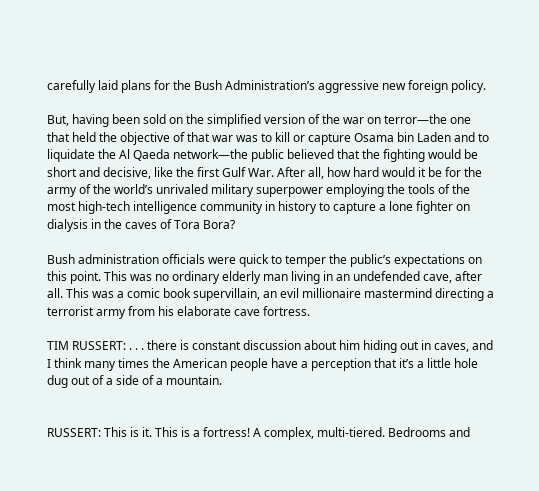carefully laid plans for the Bush Administration’s aggressive new foreign policy.

But, having been sold on the simplified version of the war on terror—the one that held the objective of that war was to kill or capture Osama bin Laden and to liquidate the Al Qaeda network—the public believed that the fighting would be short and decisive, like the first Gulf War. After all, how hard would it be for the army of the world’s unrivaled military superpower employing the tools of the most high-tech intelligence community in history to capture a lone fighter on dialysis in the caves of Tora Bora?

Bush administration officials were quick to temper the public’s expectations on this point. This was no ordinary elderly man living in an undefended cave, after all. This was a comic book supervillain, an evil millionaire mastermind directing a terrorist army from his elaborate cave fortress.

TIM RUSSERT: . . . there is constant discussion about him hiding out in caves, and I think many times the American people have a perception that it’s a little hole dug out of a side of a mountain.


RUSSERT: This is it. This is a fortress! A complex, multi-tiered. Bedrooms and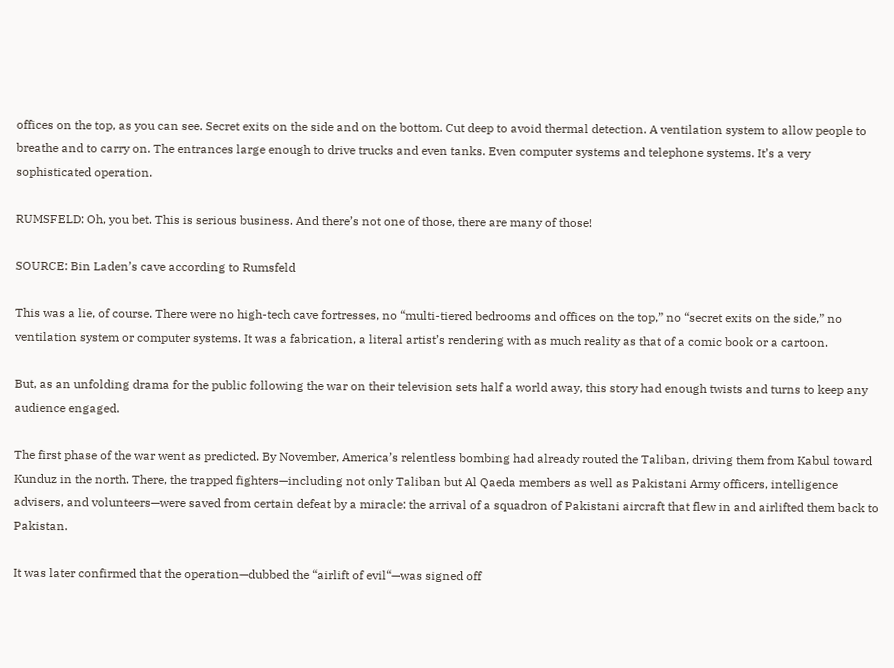offices on the top, as you can see. Secret exits on the side and on the bottom. Cut deep to avoid thermal detection. A ventilation system to allow people to breathe and to carry on. The entrances large enough to drive trucks and even tanks. Even computer systems and telephone systems. It’s a very sophisticated operation.

RUMSFELD: Oh, you bet. This is serious business. And there’s not one of those, there are many of those!

SOURCE: Bin Laden’s cave according to Rumsfeld

This was a lie, of course. There were no high-tech cave fortresses, no “multi-tiered bedrooms and offices on the top,” no “secret exits on the side,” no ventilation system or computer systems. It was a fabrication, a literal artist’s rendering with as much reality as that of a comic book or a cartoon.

But, as an unfolding drama for the public following the war on their television sets half a world away, this story had enough twists and turns to keep any audience engaged.

The first phase of the war went as predicted. By November, America’s relentless bombing had already routed the Taliban, driving them from Kabul toward Kunduz in the north. There, the trapped fighters—including not only Taliban but Al Qaeda members as well as Pakistani Army officers, intelligence advisers, and volunteers—were saved from certain defeat by a miracle: the arrival of a squadron of Pakistani aircraft that flew in and airlifted them back to Pakistan.

It was later confirmed that the operation—dubbed the “airlift of evil“—was signed off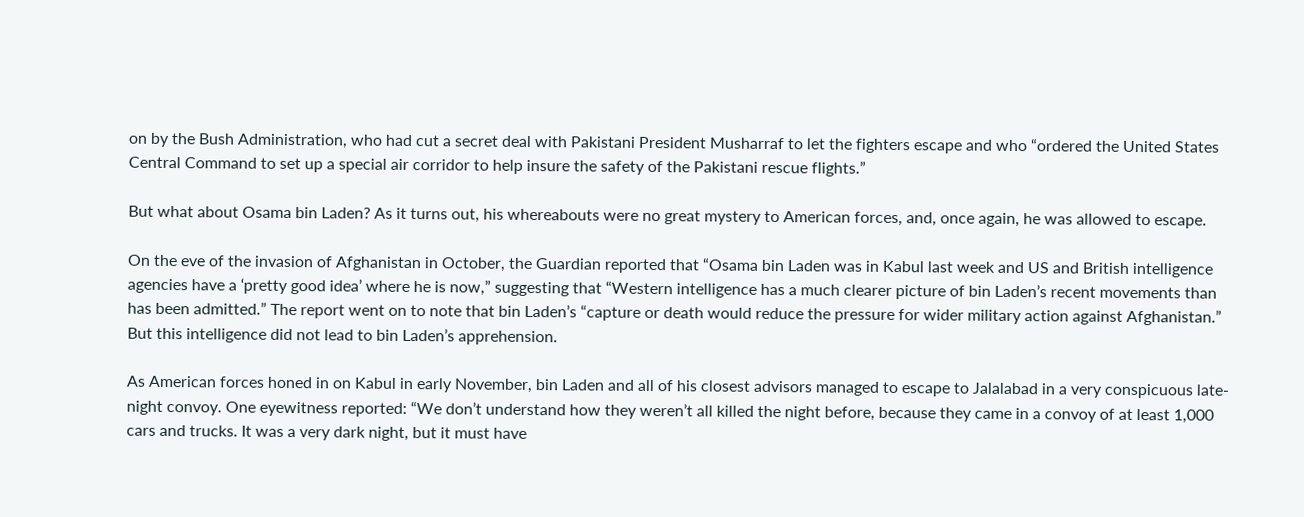on by the Bush Administration, who had cut a secret deal with Pakistani President Musharraf to let the fighters escape and who “ordered the United States Central Command to set up a special air corridor to help insure the safety of the Pakistani rescue flights.”

But what about Osama bin Laden? As it turns out, his whereabouts were no great mystery to American forces, and, once again, he was allowed to escape.

On the eve of the invasion of Afghanistan in October, the Guardian reported that “Osama bin Laden was in Kabul last week and US and British intelligence agencies have a ‘pretty good idea’ where he is now,” suggesting that “Western intelligence has a much clearer picture of bin Laden’s recent movements than has been admitted.” The report went on to note that bin Laden’s “capture or death would reduce the pressure for wider military action against Afghanistan.” But this intelligence did not lead to bin Laden’s apprehension.

As American forces honed in on Kabul in early November, bin Laden and all of his closest advisors managed to escape to Jalalabad in a very conspicuous late-night convoy. One eyewitness reported: “We don’t understand how they weren’t all killed the night before, because they came in a convoy of at least 1,000 cars and trucks. It was a very dark night, but it must have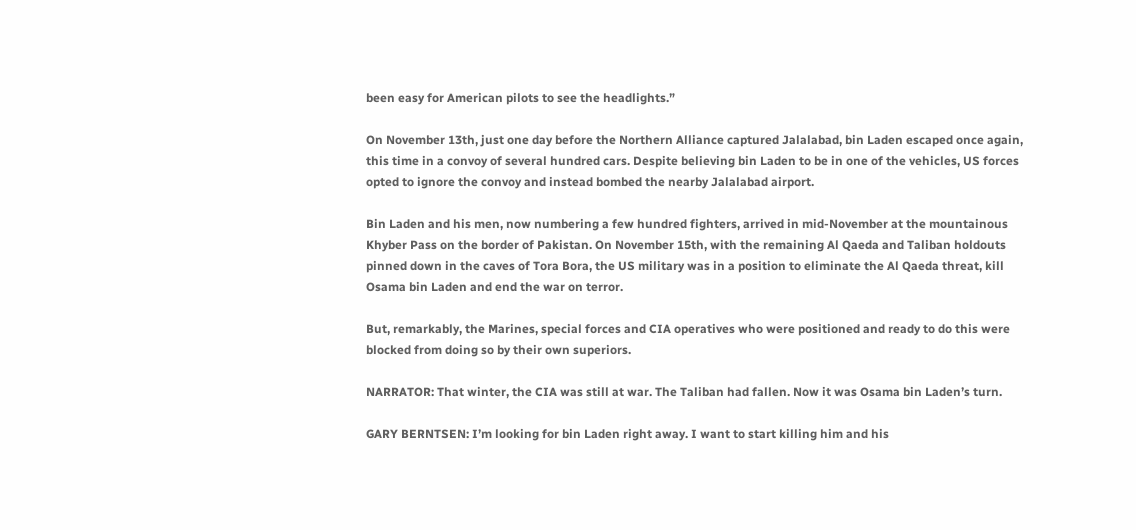been easy for American pilots to see the headlights.”

On November 13th, just one day before the Northern Alliance captured Jalalabad, bin Laden escaped once again, this time in a convoy of several hundred cars. Despite believing bin Laden to be in one of the vehicles, US forces opted to ignore the convoy and instead bombed the nearby Jalalabad airport.

Bin Laden and his men, now numbering a few hundred fighters, arrived in mid-November at the mountainous Khyber Pass on the border of Pakistan. On November 15th, with the remaining Al Qaeda and Taliban holdouts pinned down in the caves of Tora Bora, the US military was in a position to eliminate the Al Qaeda threat, kill Osama bin Laden and end the war on terror.

But, remarkably, the Marines, special forces and CIA operatives who were positioned and ready to do this were blocked from doing so by their own superiors.

NARRATOR: That winter, the CIA was still at war. The Taliban had fallen. Now it was Osama bin Laden’s turn.

GARY BERNTSEN: I’m looking for bin Laden right away. I want to start killing him and his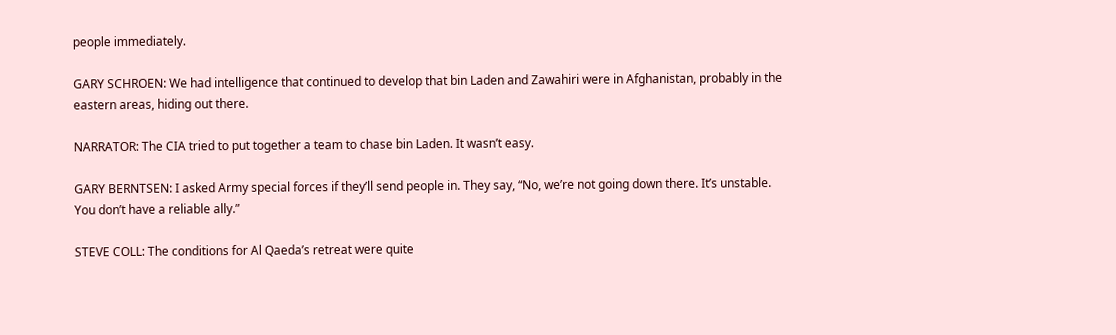people immediately.

GARY SCHROEN: We had intelligence that continued to develop that bin Laden and Zawahiri were in Afghanistan, probably in the eastern areas, hiding out there.

NARRATOR: The CIA tried to put together a team to chase bin Laden. It wasn’t easy.

GARY BERNTSEN: I asked Army special forces if they’ll send people in. They say, “No, we’re not going down there. It’s unstable. You don’t have a reliable ally.”

STEVE COLL: The conditions for Al Qaeda’s retreat were quite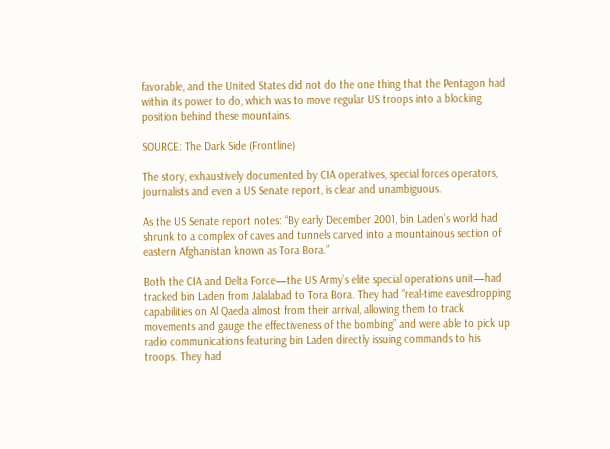favorable, and the United States did not do the one thing that the Pentagon had within its power to do, which was to move regular US troops into a blocking position behind these mountains.

SOURCE: The Dark Side (Frontline)

The story, exhaustively documented by CIA operatives, special forces operators, journalists and even a US Senate report, is clear and unambiguous.

As the US Senate report notes: “By early December 2001, bin Laden’s world had shrunk to a complex of caves and tunnels carved into a mountainous section of eastern Afghanistan known as Tora Bora.”

Both the CIA and Delta Force—the US Army’s elite special operations unit—had tracked bin Laden from Jalalabad to Tora Bora. They had “real-time eavesdropping capabilities on Al Qaeda almost from their arrival, allowing them to track movements and gauge the effectiveness of the bombing” and were able to pick up radio communications featuring bin Laden directly issuing commands to his troops. They had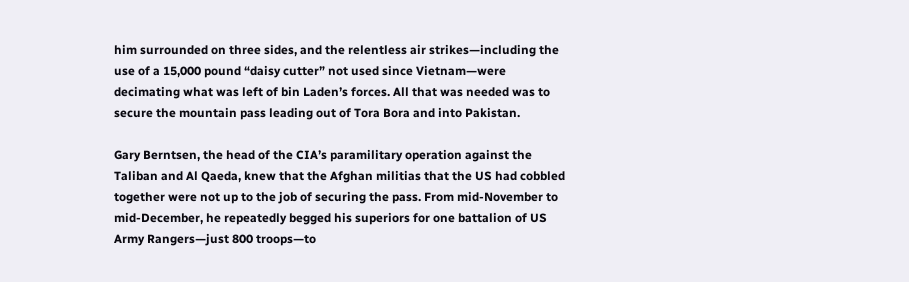him surrounded on three sides, and the relentless air strikes—including the use of a 15,000 pound “daisy cutter” not used since Vietnam—were decimating what was left of bin Laden’s forces. All that was needed was to secure the mountain pass leading out of Tora Bora and into Pakistan.

Gary Berntsen, the head of the CIA’s paramilitary operation against the Taliban and Al Qaeda, knew that the Afghan militias that the US had cobbled together were not up to the job of securing the pass. From mid-November to mid-December, he repeatedly begged his superiors for one battalion of US Army Rangers—just 800 troops—to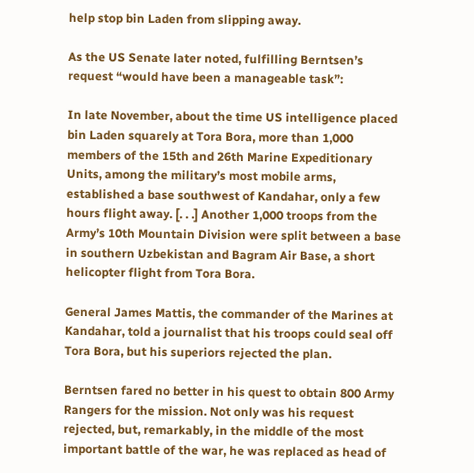help stop bin Laden from slipping away.

As the US Senate later noted, fulfilling Berntsen’s request “would have been a manageable task”:

In late November, about the time US intelligence placed bin Laden squarely at Tora Bora, more than 1,000 members of the 15th and 26th Marine Expeditionary Units, among the military’s most mobile arms, established a base southwest of Kandahar, only a few hours flight away. [. . .] Another 1,000 troops from the Army’s 10th Mountain Division were split between a base in southern Uzbekistan and Bagram Air Base, a short helicopter flight from Tora Bora.

General James Mattis, the commander of the Marines at Kandahar, told a journalist that his troops could seal off Tora Bora, but his superiors rejected the plan.

Berntsen fared no better in his quest to obtain 800 Army Rangers for the mission. Not only was his request rejected, but, remarkably, in the middle of the most important battle of the war, he was replaced as head of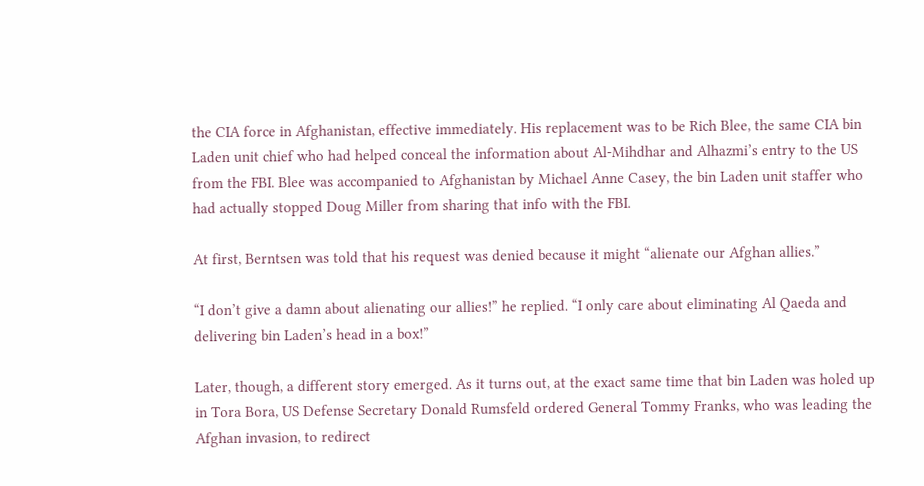the CIA force in Afghanistan, effective immediately. His replacement was to be Rich Blee, the same CIA bin Laden unit chief who had helped conceal the information about Al-Mihdhar and Alhazmi’s entry to the US from the FBI. Blee was accompanied to Afghanistan by Michael Anne Casey, the bin Laden unit staffer who had actually stopped Doug Miller from sharing that info with the FBI.

At first, Berntsen was told that his request was denied because it might “alienate our Afghan allies.”

“I don’t give a damn about alienating our allies!” he replied. “I only care about eliminating Al Qaeda and delivering bin Laden’s head in a box!”

Later, though, a different story emerged. As it turns out, at the exact same time that bin Laden was holed up in Tora Bora, US Defense Secretary Donald Rumsfeld ordered General Tommy Franks, who was leading the Afghan invasion, to redirect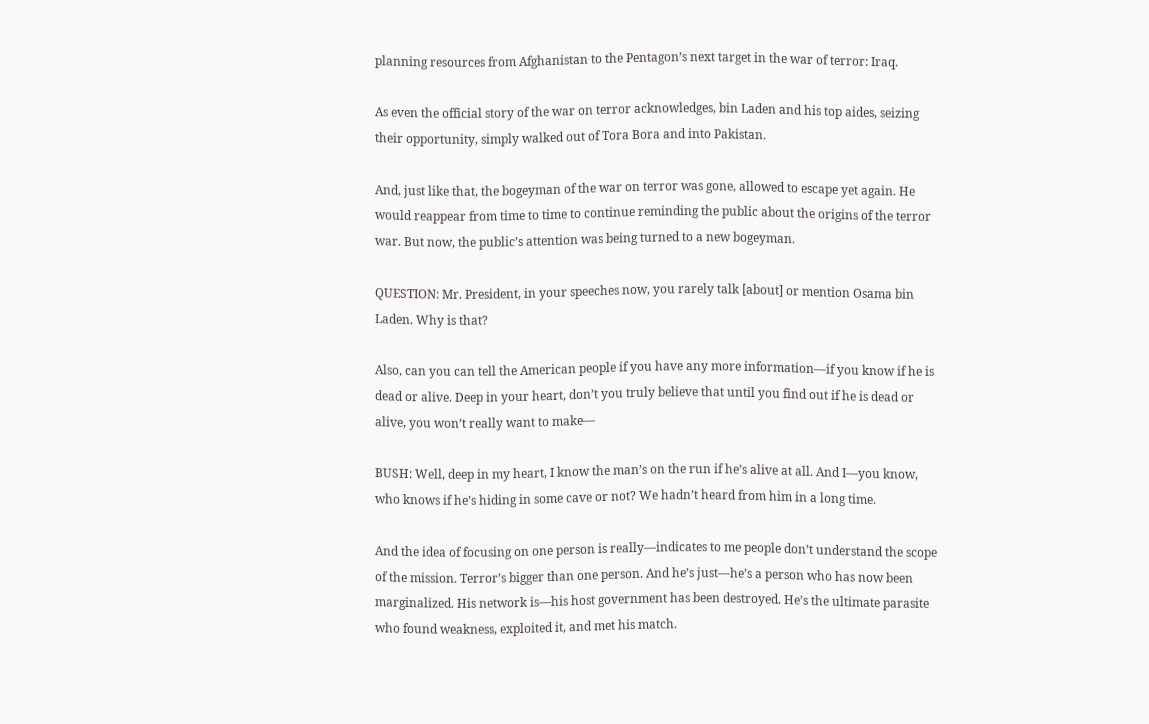planning resources from Afghanistan to the Pentagon’s next target in the war of terror: Iraq.

As even the official story of the war on terror acknowledges, bin Laden and his top aides, seizing their opportunity, simply walked out of Tora Bora and into Pakistan.

And, just like that, the bogeyman of the war on terror was gone, allowed to escape yet again. He would reappear from time to time to continue reminding the public about the origins of the terror war. But now, the public’s attention was being turned to a new bogeyman.

QUESTION: Mr. President, in your speeches now, you rarely talk [about] or mention Osama bin Laden. Why is that?

Also, can you can tell the American people if you have any more information—if you know if he is dead or alive. Deep in your heart, don’t you truly believe that until you find out if he is dead or alive, you won’t really want to make—

BUSH: Well, deep in my heart, I know the man’s on the run if he’s alive at all. And I—you know, who knows if he’s hiding in some cave or not? We hadn’t heard from him in a long time.

And the idea of focusing on one person is really—indicates to me people don’t understand the scope of the mission. Terror’s bigger than one person. And he’s just—he’s a person who has now been marginalized. His network is—his host government has been destroyed. He’s the ultimate parasite who found weakness, exploited it, and met his match.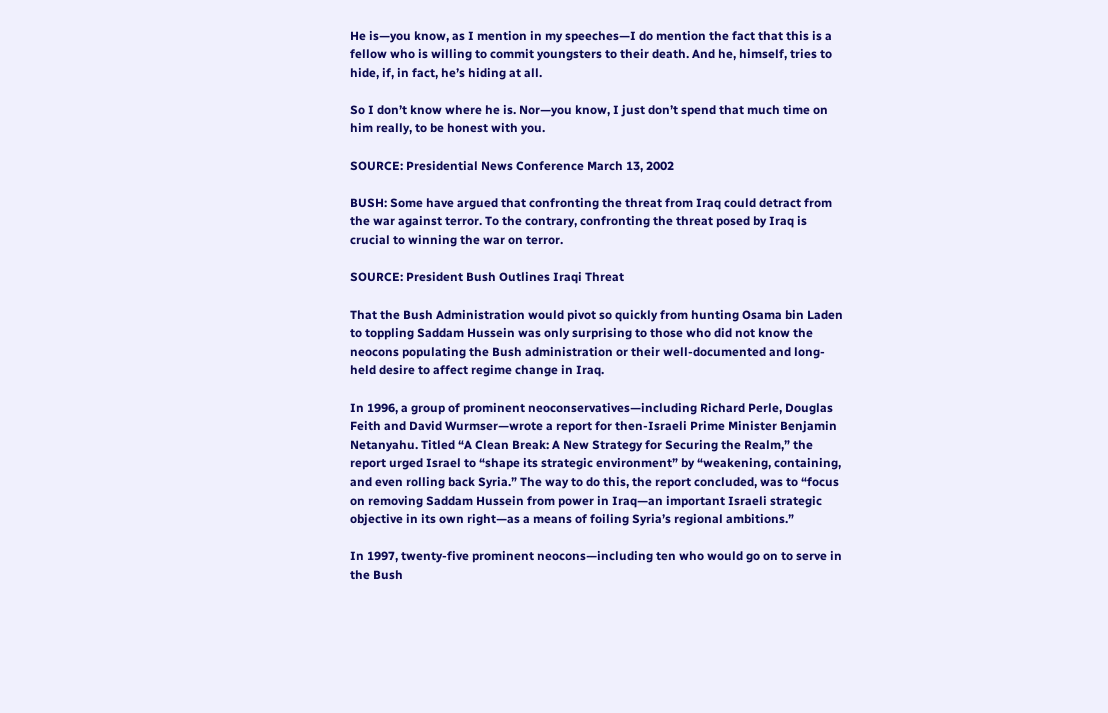He is—you know, as I mention in my speeches—I do mention the fact that this is a fellow who is willing to commit youngsters to their death. And he, himself, tries to hide, if, in fact, he’s hiding at all.

So I don’t know where he is. Nor—you know, I just don’t spend that much time on him really, to be honest with you.

SOURCE: Presidential News Conference March 13, 2002

BUSH: Some have argued that confronting the threat from Iraq could detract from the war against terror. To the contrary, confronting the threat posed by Iraq is crucial to winning the war on terror.

SOURCE: President Bush Outlines Iraqi Threat

That the Bush Administration would pivot so quickly from hunting Osama bin Laden to toppling Saddam Hussein was only surprising to those who did not know the neocons populating the Bush administration or their well-documented and long-held desire to affect regime change in Iraq.

In 1996, a group of prominent neoconservatives—including Richard Perle, Douglas Feith and David Wurmser—wrote a report for then-Israeli Prime Minister Benjamin Netanyahu. Titled “A Clean Break: A New Strategy for Securing the Realm,” the report urged Israel to “shape its strategic environment” by “weakening, containing, and even rolling back Syria.” The way to do this, the report concluded, was to “focus on removing Saddam Hussein from power in Iraq—an important Israeli strategic objective in its own right—as a means of foiling Syria’s regional ambitions.”

In 1997, twenty-five prominent neocons—including ten who would go on to serve in the Bush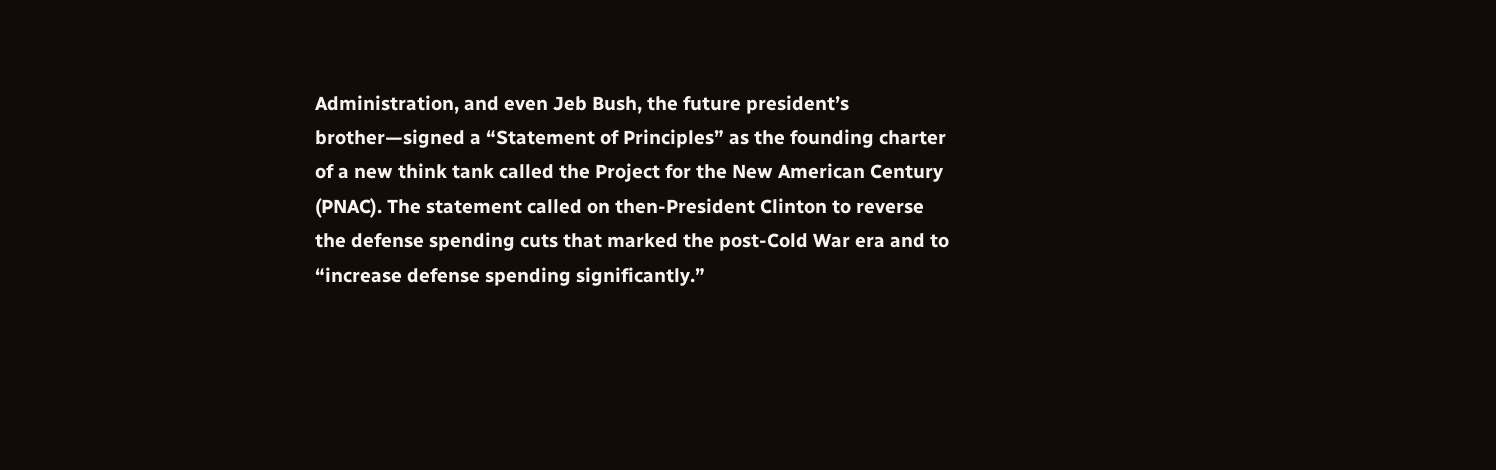Administration, and even Jeb Bush, the future president’s brother—signed a “Statement of Principles” as the founding charter of a new think tank called the Project for the New American Century (PNAC). The statement called on then-President Clinton to reverse the defense spending cuts that marked the post-Cold War era and to “increase defense spending significantly.”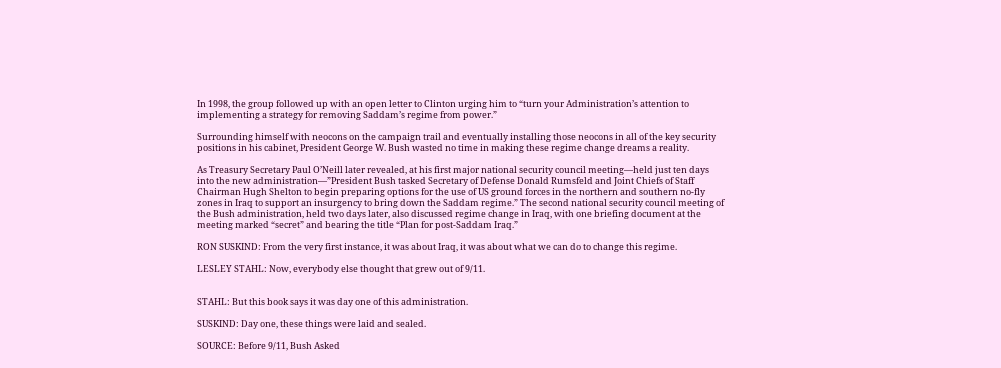In 1998, the group followed up with an open letter to Clinton urging him to “turn your Administration’s attention to implementing a strategy for removing Saddam’s regime from power.”

Surrounding himself with neocons on the campaign trail and eventually installing those neocons in all of the key security positions in his cabinet, President George W. Bush wasted no time in making these regime change dreams a reality.

As Treasury Secretary Paul O’Neill later revealed, at his first major national security council meeting—held just ten days into the new administration—”President Bush tasked Secretary of Defense Donald Rumsfeld and Joint Chiefs of Staff Chairman Hugh Shelton to begin preparing options for the use of US ground forces in the northern and southern no-fly zones in Iraq to support an insurgency to bring down the Saddam regime.” The second national security council meeting of the Bush administration, held two days later, also discussed regime change in Iraq, with one briefing document at the meeting marked “secret” and bearing the title “Plan for post-Saddam Iraq.”

RON SUSKIND: From the very first instance, it was about Iraq, it was about what we can do to change this regime.

LESLEY STAHL: Now, everybody else thought that grew out of 9/11.


STAHL: But this book says it was day one of this administration.

SUSKIND: Day one, these things were laid and sealed.

SOURCE: Before 9/11, Bush Asked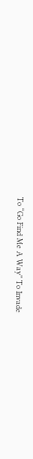To “Go Find Me A Way” To Invade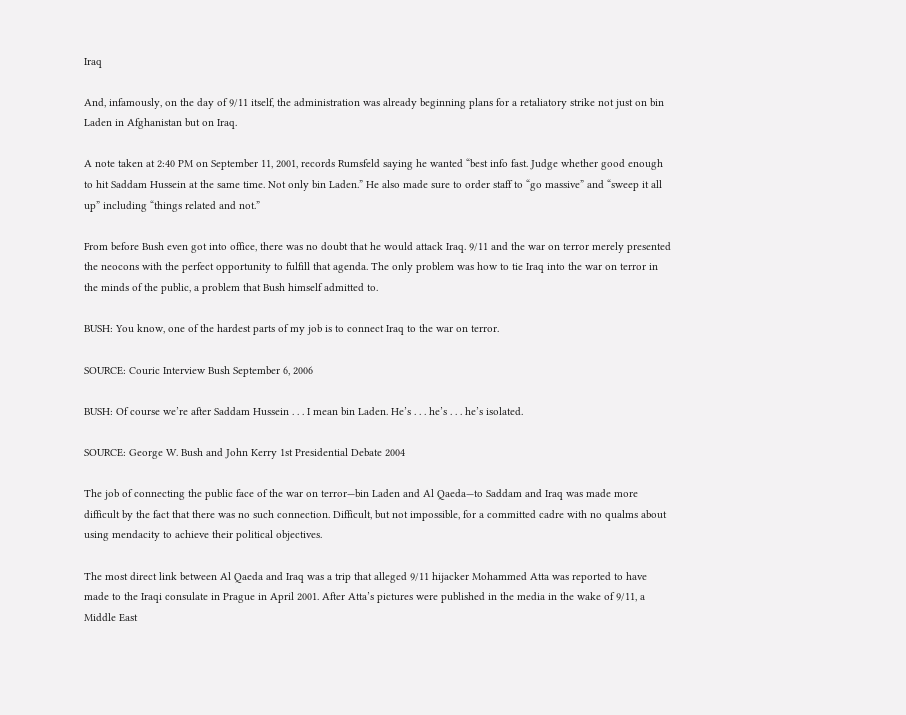Iraq

And, infamously, on the day of 9/11 itself, the administration was already beginning plans for a retaliatory strike not just on bin Laden in Afghanistan but on Iraq.

A note taken at 2:40 PM on September 11, 2001, records Rumsfeld saying he wanted “best info fast. Judge whether good enough to hit Saddam Hussein at the same time. Not only bin Laden.” He also made sure to order staff to “go massive” and “sweep it all up” including “things related and not.”

From before Bush even got into office, there was no doubt that he would attack Iraq. 9/11 and the war on terror merely presented the neocons with the perfect opportunity to fulfill that agenda. The only problem was how to tie Iraq into the war on terror in the minds of the public, a problem that Bush himself admitted to.

BUSH: You know, one of the hardest parts of my job is to connect Iraq to the war on terror.

SOURCE: Couric Interview Bush September 6, 2006

BUSH: Of course we’re after Saddam Hussein . . . I mean bin Laden. He’s . . . he’s . . . he’s isolated.

SOURCE: George W. Bush and John Kerry 1st Presidential Debate 2004

The job of connecting the public face of the war on terror—bin Laden and Al Qaeda—to Saddam and Iraq was made more difficult by the fact that there was no such connection. Difficult, but not impossible, for a committed cadre with no qualms about using mendacity to achieve their political objectives.

The most direct link between Al Qaeda and Iraq was a trip that alleged 9/11 hijacker Mohammed Atta was reported to have made to the Iraqi consulate in Prague in April 2001. After Atta’s pictures were published in the media in the wake of 9/11, a Middle East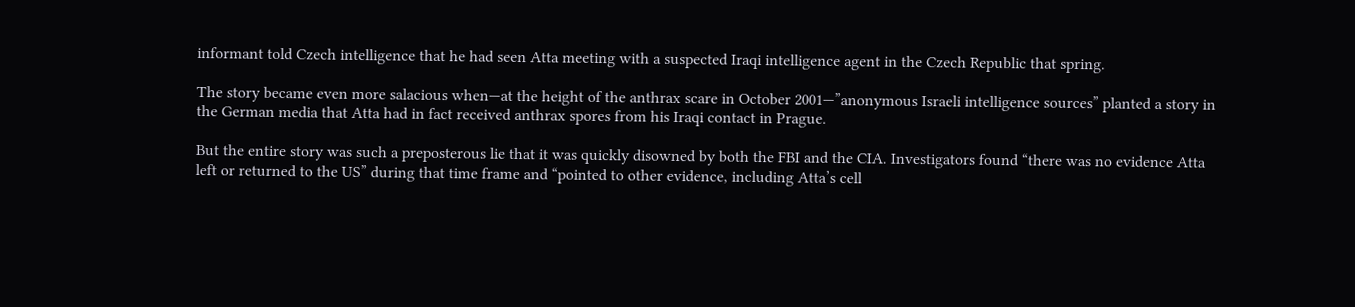informant told Czech intelligence that he had seen Atta meeting with a suspected Iraqi intelligence agent in the Czech Republic that spring.

The story became even more salacious when—at the height of the anthrax scare in October 2001—”anonymous Israeli intelligence sources” planted a story in the German media that Atta had in fact received anthrax spores from his Iraqi contact in Prague.

But the entire story was such a preposterous lie that it was quickly disowned by both the FBI and the CIA. Investigators found “there was no evidence Atta left or returned to the US” during that time frame and “pointed to other evidence, including Atta’s cell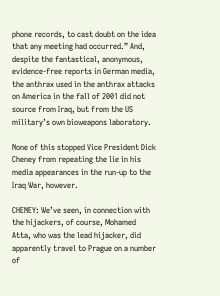phone records, to cast doubt on the idea that any meeting had occurred.” And, despite the fantastical, anonymous, evidence-free reports in German media, the anthrax used in the anthrax attacks on America in the fall of 2001 did not source from Iraq, but from the US military’s own bioweapons laboratory.

None of this stopped Vice President Dick Cheney from repeating the lie in his media appearances in the run-up to the Iraq War, however.

CHENEY: We’ve seen, in connection with the hijackers, of course, Mohamed Atta, who was the lead hijacker, did apparently travel to Prague on a number of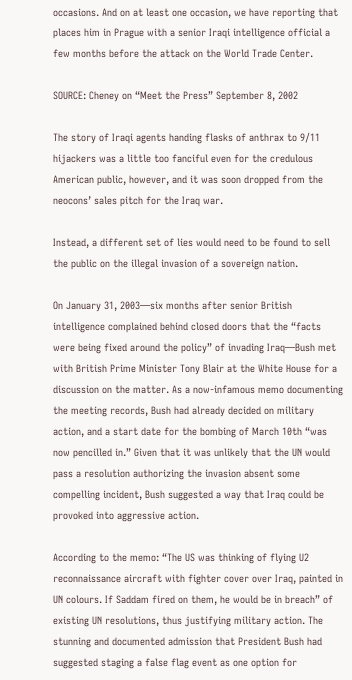occasions. And on at least one occasion, we have reporting that places him in Prague with a senior Iraqi intelligence official a few months before the attack on the World Trade Center.

SOURCE: Cheney on “Meet the Press” September 8, 2002

The story of Iraqi agents handing flasks of anthrax to 9/11 hijackers was a little too fanciful even for the credulous American public, however, and it was soon dropped from the neocons’ sales pitch for the Iraq war.

Instead, a different set of lies would need to be found to sell the public on the illegal invasion of a sovereign nation.

On January 31, 2003—six months after senior British intelligence complained behind closed doors that the “facts were being fixed around the policy” of invading Iraq—Bush met with British Prime Minister Tony Blair at the White House for a discussion on the matter. As a now-infamous memo documenting the meeting records, Bush had already decided on military action, and a start date for the bombing of March 10th “was now pencilled in.” Given that it was unlikely that the UN would pass a resolution authorizing the invasion absent some compelling incident, Bush suggested a way that Iraq could be provoked into aggressive action.

According to the memo: “The US was thinking of flying U2 reconnaissance aircraft with fighter cover over Iraq, painted in UN colours. If Saddam fired on them, he would be in breach” of existing UN resolutions, thus justifying military action. The stunning and documented admission that President Bush had suggested staging a false flag event as one option for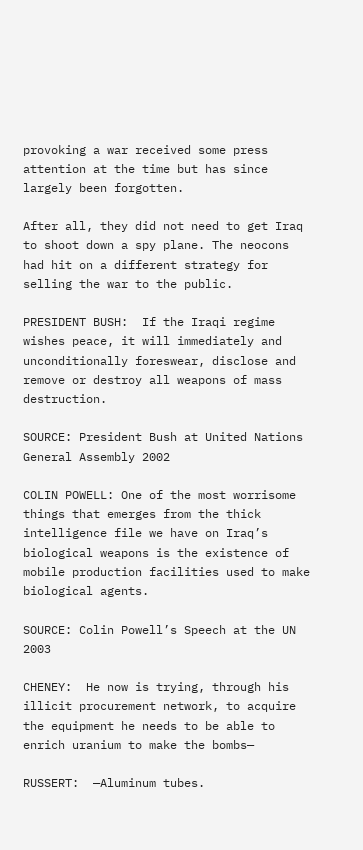provoking a war received some press attention at the time but has since largely been forgotten.

After all, they did not need to get Iraq to shoot down a spy plane. The neocons had hit on a different strategy for selling the war to the public.

PRESIDENT BUSH:  If the Iraqi regime wishes peace, it will immediately and unconditionally foreswear, disclose and remove or destroy all weapons of mass destruction.

SOURCE: President Bush at United Nations General Assembly 2002

COLIN POWELL: One of the most worrisome things that emerges from the thick intelligence file we have on Iraq’s biological weapons is the existence of mobile production facilities used to make biological agents.

SOURCE: Colin Powell’s Speech at the UN 2003

CHENEY:  He now is trying, through his illicit procurement network, to acquire the equipment he needs to be able to enrich uranium to make the bombs—

RUSSERT:  —Aluminum tubes.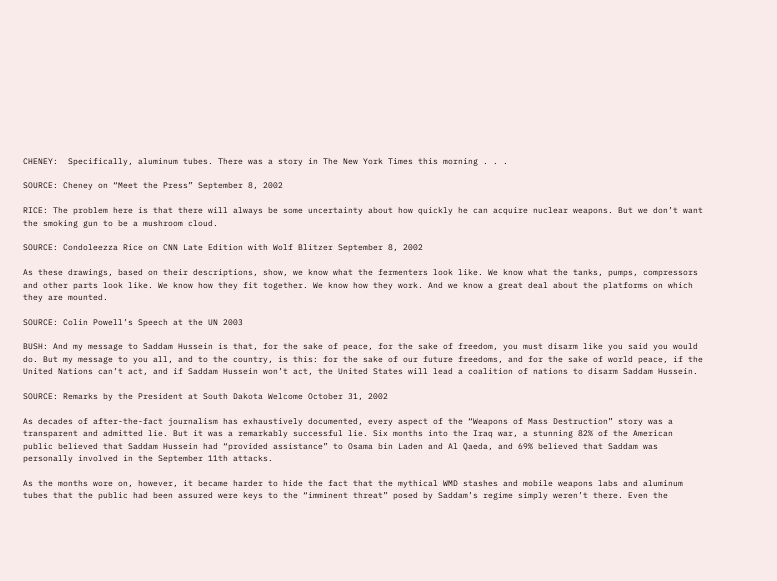CHENEY:  Specifically, aluminum tubes. There was a story in The New York Times this morning . . .

SOURCE: Cheney on “Meet the Press” September 8, 2002

RICE: The problem here is that there will always be some uncertainty about how quickly he can acquire nuclear weapons. But we don’t want the smoking gun to be a mushroom cloud.

SOURCE: Condoleezza Rice on CNN Late Edition with Wolf Blitzer September 8, 2002

As these drawings, based on their descriptions, show, we know what the fermenters look like. We know what the tanks, pumps, compressors and other parts look like. We know how they fit together. We know how they work. And we know a great deal about the platforms on which they are mounted.

SOURCE: Colin Powell’s Speech at the UN 2003

BUSH: And my message to Saddam Hussein is that, for the sake of peace, for the sake of freedom, you must disarm like you said you would do. But my message to you all, and to the country, is this: for the sake of our future freedoms, and for the sake of world peace, if the United Nations can’t act, and if Saddam Hussein won’t act, the United States will lead a coalition of nations to disarm Saddam Hussein.

SOURCE: Remarks by the President at South Dakota Welcome October 31, 2002

As decades of after-the-fact journalism has exhaustively documented, every aspect of the “Weapons of Mass Destruction” story was a transparent and admitted lie. But it was a remarkably successful lie. Six months into the Iraq war, a stunning 82% of the American public believed that Saddam Hussein had “provided assistance” to Osama bin Laden and Al Qaeda, and 69% believed that Saddam was personally involved in the September 11th attacks.

As the months wore on, however, it became harder to hide the fact that the mythical WMD stashes and mobile weapons labs and aluminum tubes that the public had been assured were keys to the “imminent threat” posed by Saddam’s regime simply weren’t there. Even the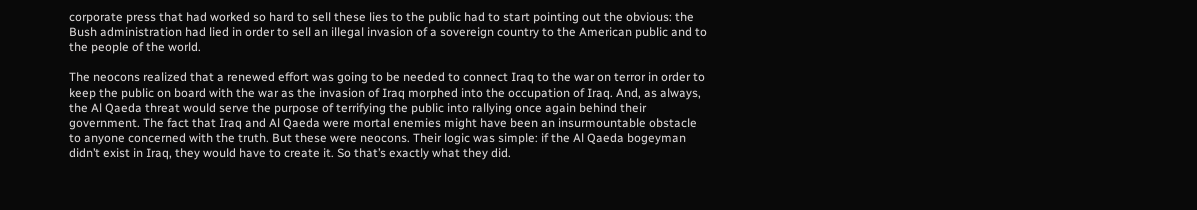corporate press that had worked so hard to sell these lies to the public had to start pointing out the obvious: the Bush administration had lied in order to sell an illegal invasion of a sovereign country to the American public and to the people of the world.

The neocons realized that a renewed effort was going to be needed to connect Iraq to the war on terror in order to keep the public on board with the war as the invasion of Iraq morphed into the occupation of Iraq. And, as always, the Al Qaeda threat would serve the purpose of terrifying the public into rallying once again behind their government. The fact that Iraq and Al Qaeda were mortal enemies might have been an insurmountable obstacle to anyone concerned with the truth. But these were neocons. Their logic was simple: if the Al Qaeda bogeyman didn’t exist in Iraq, they would have to create it. So that’s exactly what they did.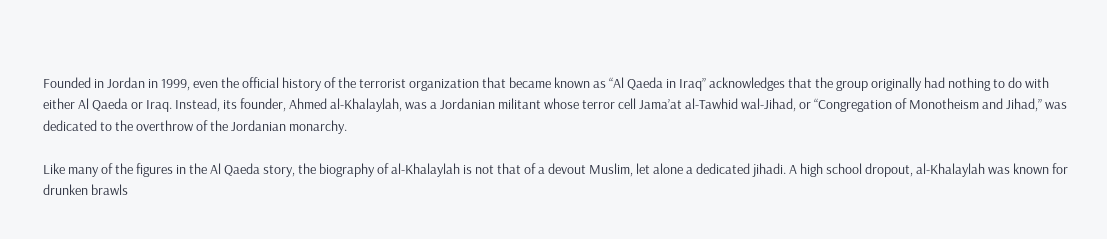Founded in Jordan in 1999, even the official history of the terrorist organization that became known as “Al Qaeda in Iraq” acknowledges that the group originally had nothing to do with either Al Qaeda or Iraq. Instead, its founder, Ahmed al-Khalaylah, was a Jordanian militant whose terror cell Jama’at al-Tawhid wal-Jihad, or “Congregation of Monotheism and Jihad,” was dedicated to the overthrow of the Jordanian monarchy.

Like many of the figures in the Al Qaeda story, the biography of al-Khalaylah is not that of a devout Muslim, let alone a dedicated jihadi. A high school dropout, al-Khalaylah was known for drunken brawls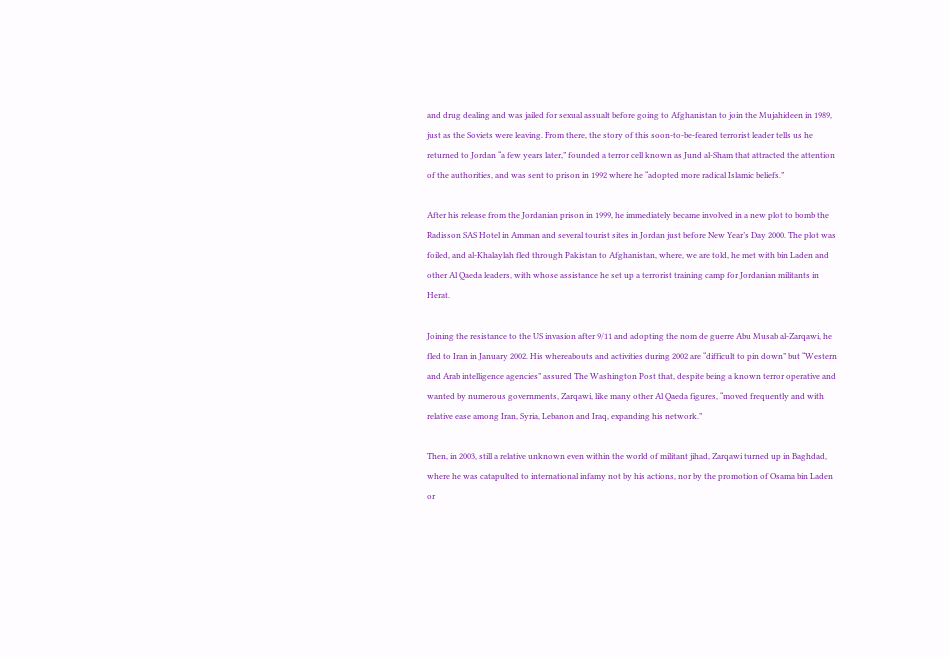and drug dealing and was jailed for sexual assualt before going to Afghanistan to join the Mujahideen in 1989, just as the Soviets were leaving. From there, the story of this soon-to-be-feared terrorist leader tells us he returned to Jordan “a few years later,” founded a terror cell known as Jund al-Sham that attracted the attention of the authorities, and was sent to prison in 1992 where he “adopted more radical Islamic beliefs.”

After his release from the Jordanian prison in 1999, he immediately became involved in a new plot to bomb the Radisson SAS Hotel in Amman and several tourist sites in Jordan just before New Year’s Day 2000. The plot was foiled, and al-Khalaylah fled through Pakistan to Afghanistan, where, we are told, he met with bin Laden and other Al Qaeda leaders, with whose assistance he set up a terrorist training camp for Jordanian militants in Herat.

Joining the resistance to the US invasion after 9/11 and adopting the nom de guerre Abu Musab al-Zarqawi, he fled to Iran in January 2002. His whereabouts and activities during 2002 are “difficult to pin down” but “Western and Arab intelligence agencies” assured The Washington Post that, despite being a known terror operative and wanted by numerous governments, Zarqawi, like many other Al Qaeda figures, “moved frequently and with relative ease among Iran, Syria, Lebanon and Iraq, expanding his network.”

Then, in 2003, still a relative unknown even within the world of militant jihad, Zarqawi turned up in Baghdad, where he was catapulted to international infamy not by his actions, nor by the promotion of Osama bin Laden or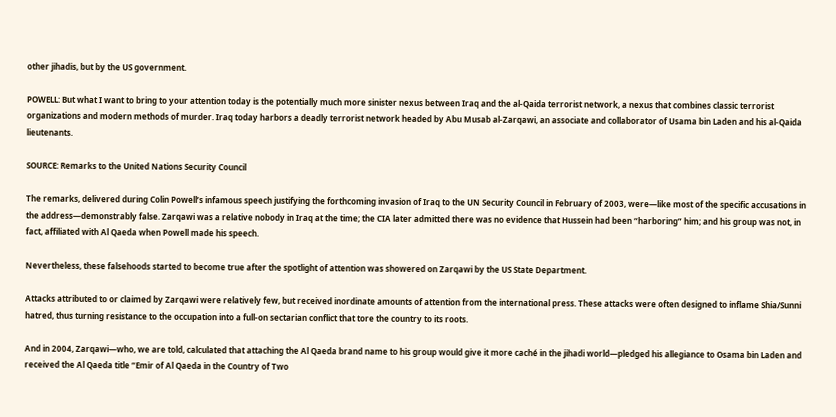other jihadis, but by the US government.

POWELL: But what I want to bring to your attention today is the potentially much more sinister nexus between Iraq and the al-Qaida terrorist network, a nexus that combines classic terrorist organizations and modern methods of murder. Iraq today harbors a deadly terrorist network headed by Abu Musab al-Zarqawi, an associate and collaborator of Usama bin Laden and his al-Qaida lieutenants.

SOURCE: Remarks to the United Nations Security Council

The remarks, delivered during Colin Powell’s infamous speech justifying the forthcoming invasion of Iraq to the UN Security Council in February of 2003, were—like most of the specific accusations in the address—demonstrably false. Zarqawi was a relative nobody in Iraq at the time; the CIA later admitted there was no evidence that Hussein had been “harboring” him; and his group was not, in fact, affiliated with Al Qaeda when Powell made his speech.

Nevertheless, these falsehoods started to become true after the spotlight of attention was showered on Zarqawi by the US State Department.

Attacks attributed to or claimed by Zarqawi were relatively few, but received inordinate amounts of attention from the international press. These attacks were often designed to inflame Shia/Sunni hatred, thus turning resistance to the occupation into a full-on sectarian conflict that tore the country to its roots.

And in 2004, Zarqawi—who, we are told, calculated that attaching the Al Qaeda brand name to his group would give it more caché in the jihadi world—pledged his allegiance to Osama bin Laden and received the Al Qaeda title “Emir of Al Qaeda in the Country of Two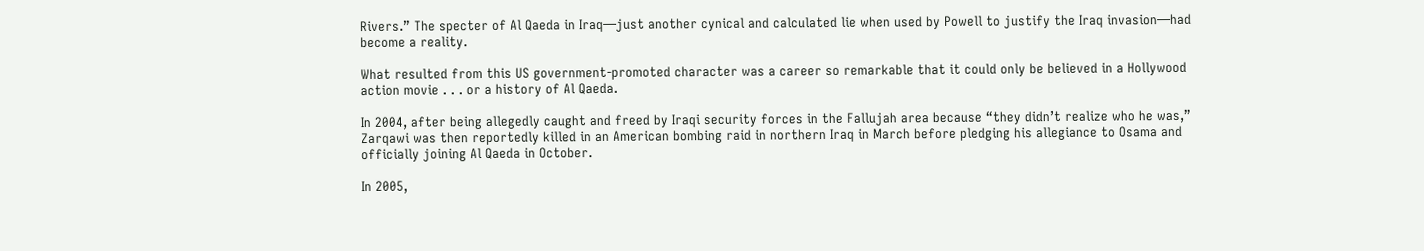Rivers.” The specter of Al Qaeda in Iraq—just another cynical and calculated lie when used by Powell to justify the Iraq invasion—had become a reality.

What resulted from this US government-promoted character was a career so remarkable that it could only be believed in a Hollywood action movie . . . or a history of Al Qaeda.

In 2004, after being allegedly caught and freed by Iraqi security forces in the Fallujah area because “they didn’t realize who he was,” Zarqawi was then reportedly killed in an American bombing raid in northern Iraq in March before pledging his allegiance to Osama and officially joining Al Qaeda in October.

In 2005,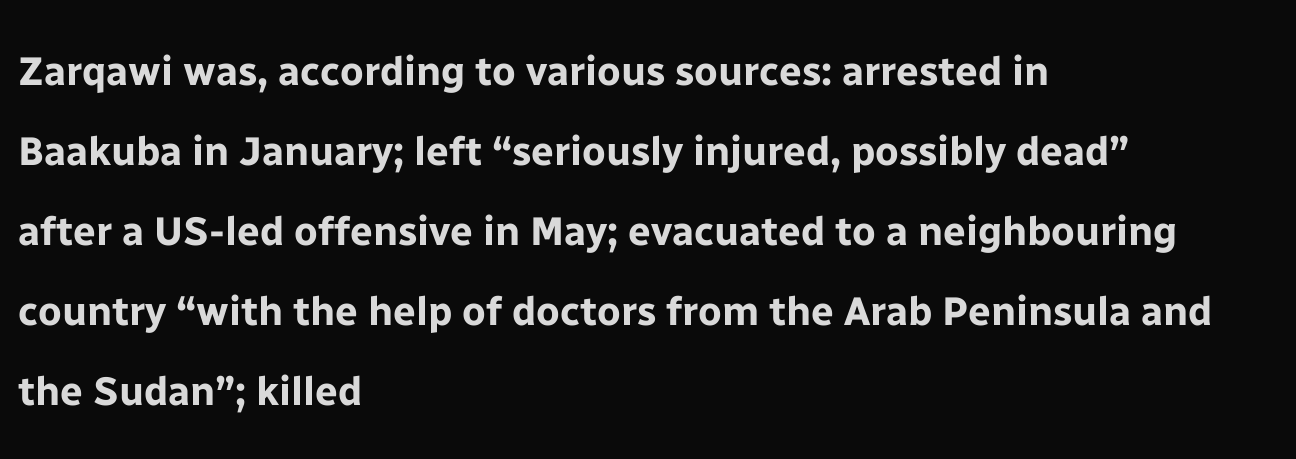Zarqawi was, according to various sources: arrested in Baakuba in January; left “seriously injured, possibly dead” after a US-led offensive in May; evacuated to a neighbouring country “with the help of doctors from the Arab Peninsula and the Sudan”; killed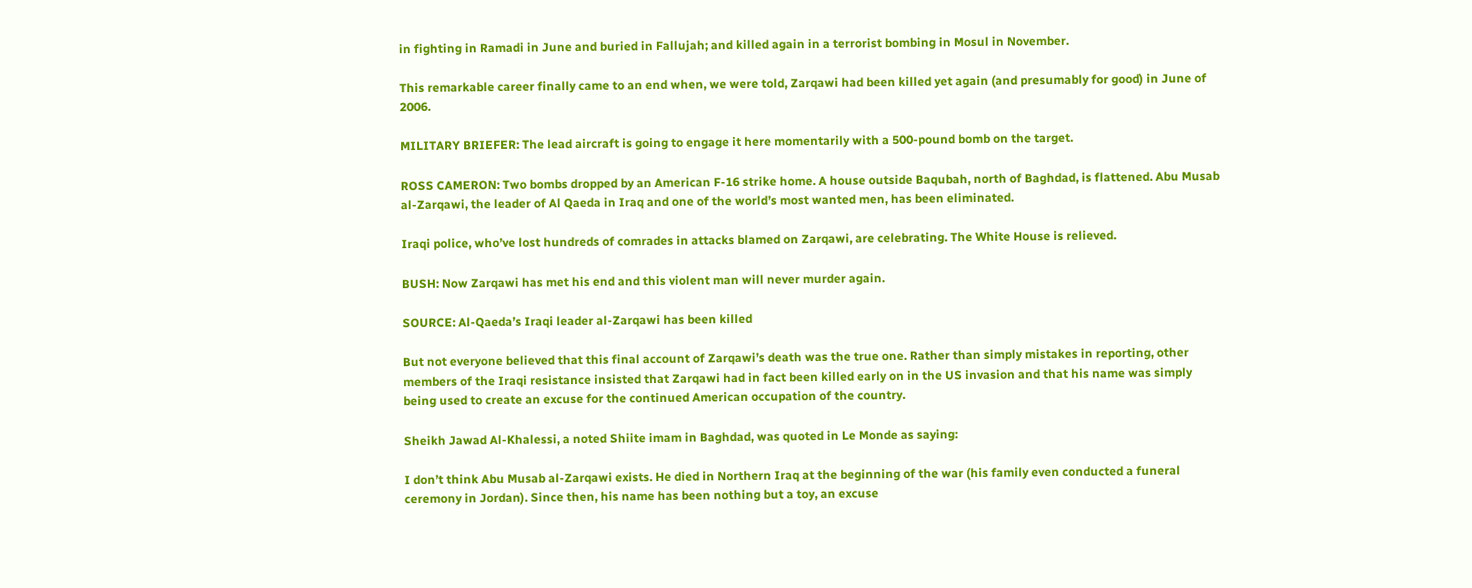in fighting in Ramadi in June and buried in Fallujah; and killed again in a terrorist bombing in Mosul in November.

This remarkable career finally came to an end when, we were told, Zarqawi had been killed yet again (and presumably for good) in June of 2006.

MILITARY BRIEFER: The lead aircraft is going to engage it here momentarily with a 500-pound bomb on the target.

ROSS CAMERON: Two bombs dropped by an American F-16 strike home. A house outside Baqubah, north of Baghdad, is flattened. Abu Musab al-Zarqawi, the leader of Al Qaeda in Iraq and one of the world’s most wanted men, has been eliminated.

Iraqi police, who’ve lost hundreds of comrades in attacks blamed on Zarqawi, are celebrating. The White House is relieved.

BUSH: Now Zarqawi has met his end and this violent man will never murder again.

SOURCE: Al-Qaeda’s Iraqi leader al-Zarqawi has been killed

But not everyone believed that this final account of Zarqawi’s death was the true one. Rather than simply mistakes in reporting, other members of the Iraqi resistance insisted that Zarqawi had in fact been killed early on in the US invasion and that his name was simply being used to create an excuse for the continued American occupation of the country.

Sheikh Jawad Al-Khalessi, a noted Shiite imam in Baghdad, was quoted in Le Monde as saying:

I don’t think Abu Musab al-Zarqawi exists. He died in Northern Iraq at the beginning of the war (his family even conducted a funeral ceremony in Jordan). Since then, his name has been nothing but a toy, an excuse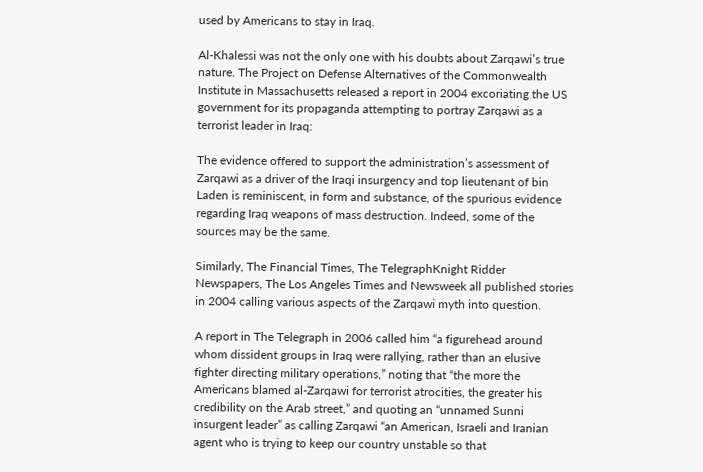used by Americans to stay in Iraq.

Al-Khalessi was not the only one with his doubts about Zarqawi’s true nature. The Project on Defense Alternatives of the Commonwealth Institute in Massachusetts released a report in 2004 excoriating the US government for its propaganda attempting to portray Zarqawi as a terrorist leader in Iraq:

The evidence offered to support the administration’s assessment of Zarqawi as a driver of the Iraqi insurgency and top lieutenant of bin Laden is reminiscent, in form and substance, of the spurious evidence regarding Iraq weapons of mass destruction. Indeed, some of the sources may be the same.

Similarly, The Financial Times, The TelegraphKnight Ridder Newspapers, The Los Angeles Times and Newsweek all published stories in 2004 calling various aspects of the Zarqawi myth into question.

A report in The Telegraph in 2006 called him “a figurehead around whom dissident groups in Iraq were rallying, rather than an elusive fighter directing military operations,” noting that “the more the Americans blamed al-Zarqawi for terrorist atrocities, the greater his credibility on the Arab street,” and quoting an “unnamed Sunni insurgent leader” as calling Zarqawi “an American, Israeli and Iranian agent who is trying to keep our country unstable so that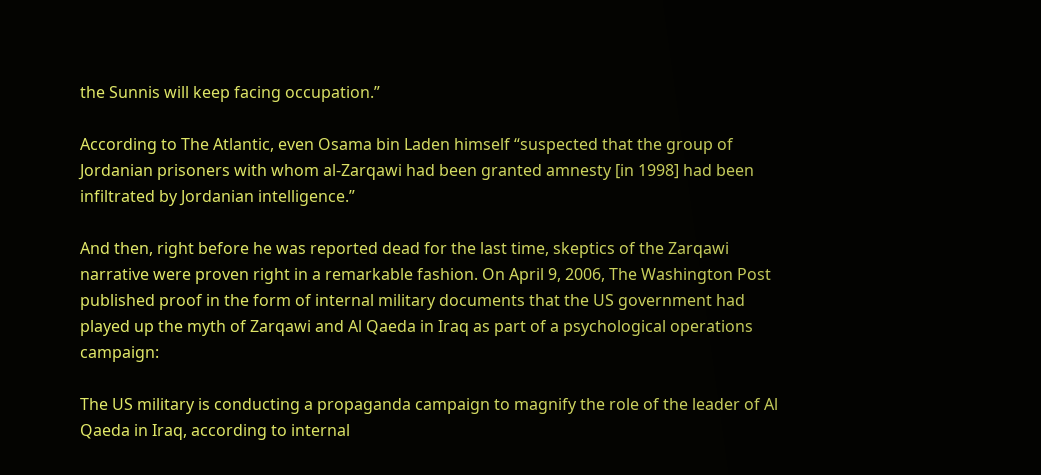the Sunnis will keep facing occupation.”

According to The Atlantic, even Osama bin Laden himself “suspected that the group of Jordanian prisoners with whom al-Zarqawi had been granted amnesty [in 1998] had been infiltrated by Jordanian intelligence.”

And then, right before he was reported dead for the last time, skeptics of the Zarqawi narrative were proven right in a remarkable fashion. On April 9, 2006, The Washington Post published proof in the form of internal military documents that the US government had played up the myth of Zarqawi and Al Qaeda in Iraq as part of a psychological operations campaign:

The US military is conducting a propaganda campaign to magnify the role of the leader of Al Qaeda in Iraq, according to internal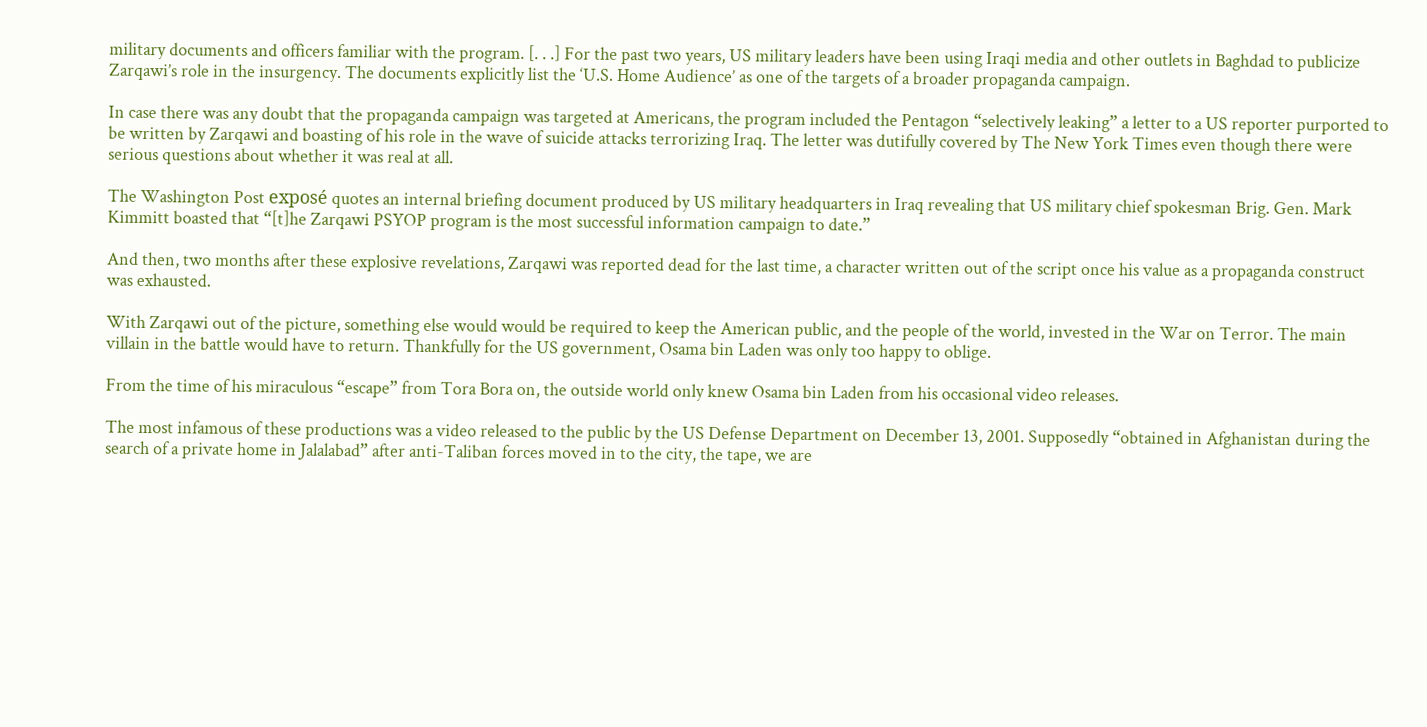military documents and officers familiar with the program. [. . .] For the past two years, US military leaders have been using Iraqi media and other outlets in Baghdad to publicize Zarqawi’s role in the insurgency. The documents explicitly list the ‘U.S. Home Audience’ as one of the targets of a broader propaganda campaign.

In case there was any doubt that the propaganda campaign was targeted at Americans, the program included the Pentagon “selectively leaking” a letter to a US reporter purported to be written by Zarqawi and boasting of his role in the wave of suicide attacks terrorizing Iraq. The letter was dutifully covered by The New York Times even though there were serious questions about whether it was real at all.

The Washington Post exposé quotes an internal briefing document produced by US military headquarters in Iraq revealing that US military chief spokesman Brig. Gen. Mark Kimmitt boasted that “[t]he Zarqawi PSYOP program is the most successful information campaign to date.”

And then, two months after these explosive revelations, Zarqawi was reported dead for the last time, a character written out of the script once his value as a propaganda construct was exhausted.

With Zarqawi out of the picture, something else would would be required to keep the American public, and the people of the world, invested in the War on Terror. The main villain in the battle would have to return. Thankfully for the US government, Osama bin Laden was only too happy to oblige.

From the time of his miraculous “escape” from Tora Bora on, the outside world only knew Osama bin Laden from his occasional video releases.

The most infamous of these productions was a video released to the public by the US Defense Department on December 13, 2001. Supposedly “obtained in Afghanistan during the search of a private home in Jalalabad” after anti-Taliban forces moved in to the city, the tape, we are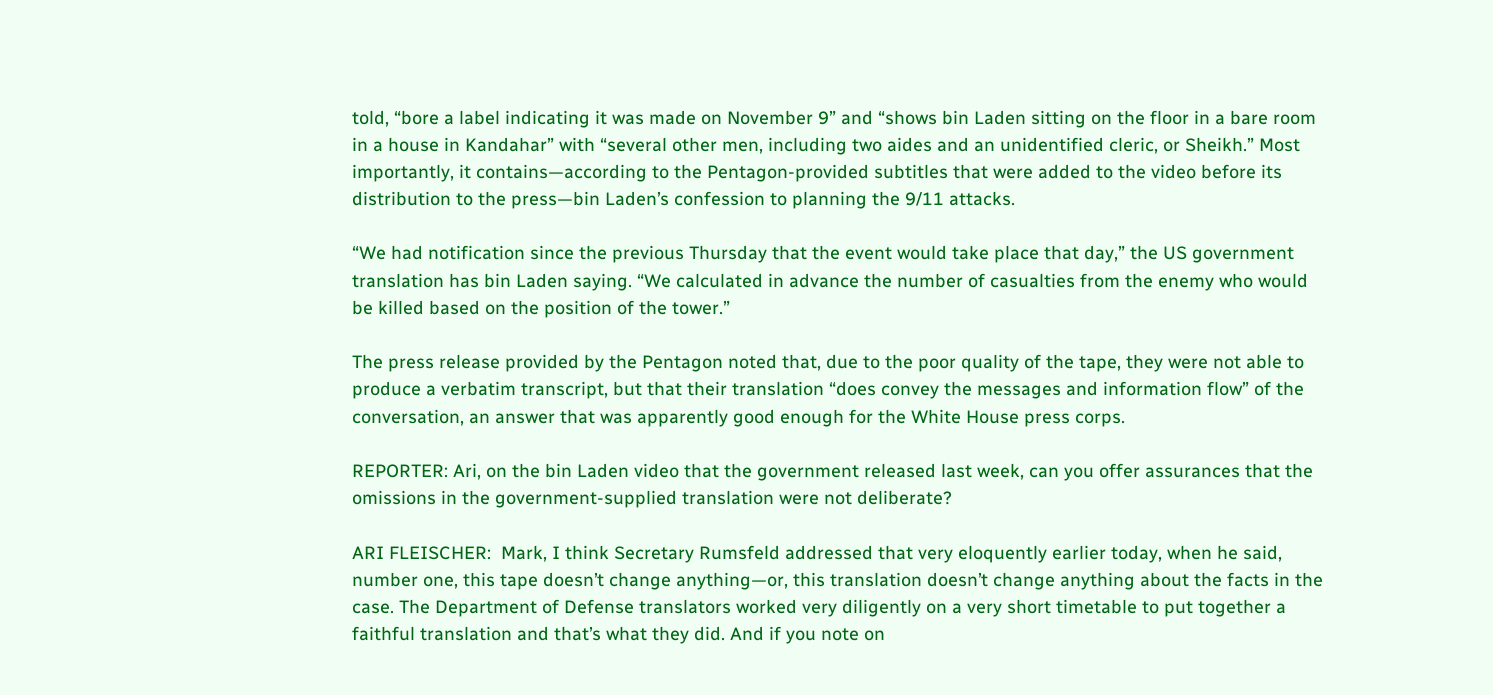told, “bore a label indicating it was made on November 9” and “shows bin Laden sitting on the floor in a bare room in a house in Kandahar” with “several other men, including two aides and an unidentified cleric, or Sheikh.” Most importantly, it contains—according to the Pentagon-provided subtitles that were added to the video before its distribution to the press—bin Laden’s confession to planning the 9/11 attacks.

“We had notification since the previous Thursday that the event would take place that day,” the US government translation has bin Laden saying. “We calculated in advance the number of casualties from the enemy who would be killed based on the position of the tower.”

The press release provided by the Pentagon noted that, due to the poor quality of the tape, they were not able to produce a verbatim transcript, but that their translation “does convey the messages and information flow” of the conversation, an answer that was apparently good enough for the White House press corps.

REPORTER: Ari, on the bin Laden video that the government released last week, can you offer assurances that the omissions in the government-supplied translation were not deliberate?

ARI FLEISCHER:  Mark, I think Secretary Rumsfeld addressed that very eloquently earlier today, when he said, number one, this tape doesn’t change anything—or, this translation doesn’t change anything about the facts in the case. The Department of Defense translators worked very diligently on a very short timetable to put together a faithful translation and that’s what they did. And if you note on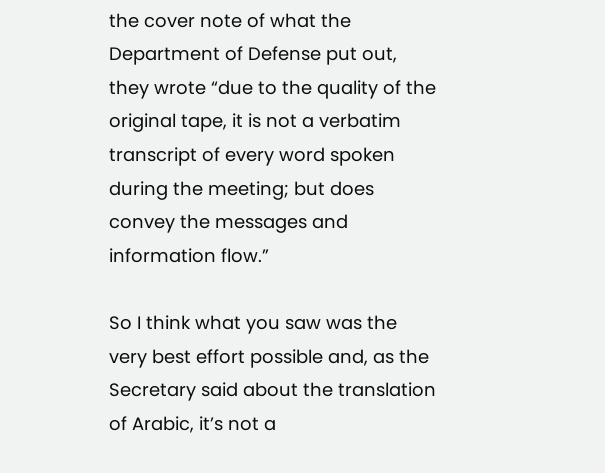the cover note of what the Department of Defense put out, they wrote “due to the quality of the original tape, it is not a verbatim transcript of every word spoken during the meeting; but does convey the messages and information flow.”

So I think what you saw was the very best effort possible and, as the Secretary said about the translation of Arabic, it’s not a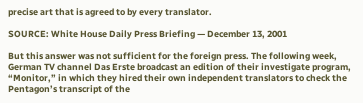precise art that is agreed to by every translator.

SOURCE: White House Daily Press Briefing — December 13, 2001

But this answer was not sufficient for the foreign press. The following week, German TV channel Das Erste broadcast an edition of their investigate program, “Monitor,” in which they hired their own independent translators to check the Pentagon’s transcript of the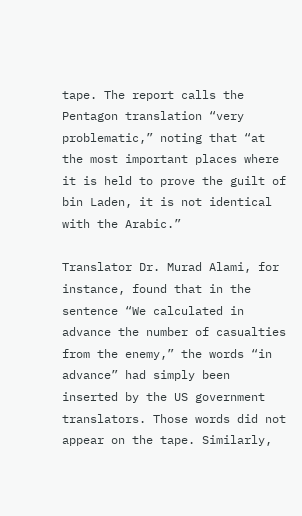tape. The report calls the Pentagon translation “very problematic,” noting that “at the most important places where it is held to prove the guilt of bin Laden, it is not identical with the Arabic.”

Translator Dr. Murad Alami, for instance, found that in the sentence “We calculated in advance the number of casualties from the enemy,” the words “in advance” had simply been inserted by the US government translators. Those words did not appear on the tape. Similarly,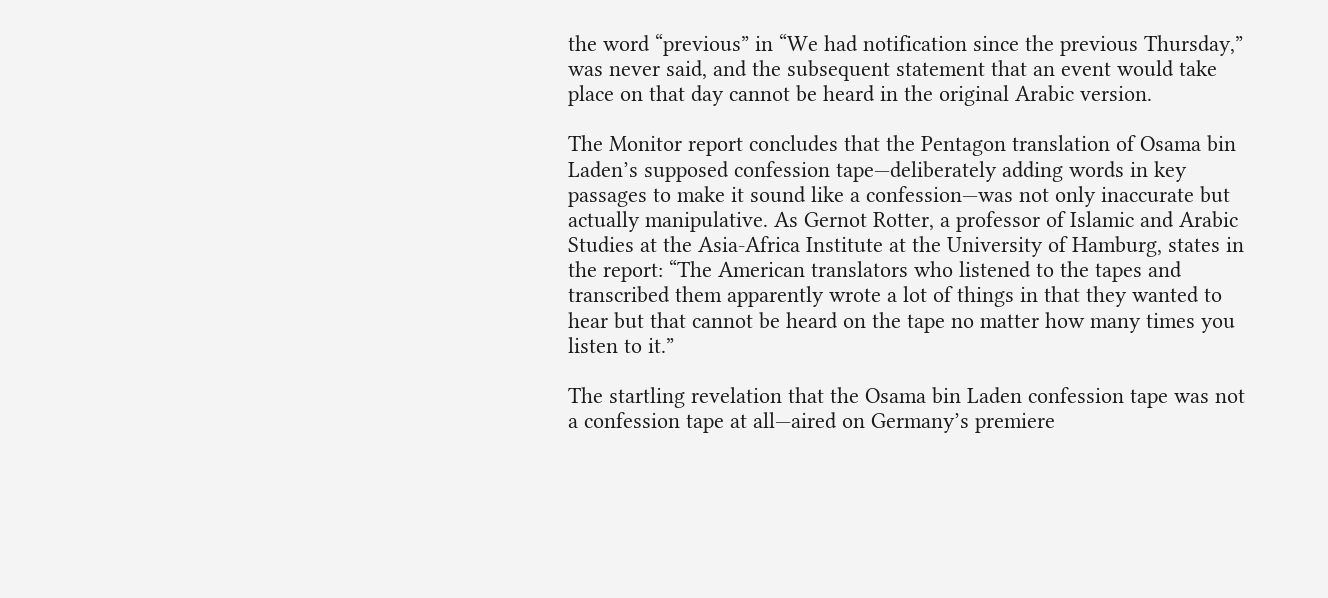the word “previous” in “We had notification since the previous Thursday,” was never said, and the subsequent statement that an event would take place on that day cannot be heard in the original Arabic version.

The Monitor report concludes that the Pentagon translation of Osama bin Laden’s supposed confession tape—deliberately adding words in key passages to make it sound like a confession—was not only inaccurate but actually manipulative. As Gernot Rotter, a professor of Islamic and Arabic Studies at the Asia-Africa Institute at the University of Hamburg, states in the report: “The American translators who listened to the tapes and transcribed them apparently wrote a lot of things in that they wanted to hear but that cannot be heard on the tape no matter how many times you listen to it.”

The startling revelation that the Osama bin Laden confession tape was not a confession tape at all—aired on Germany’s premiere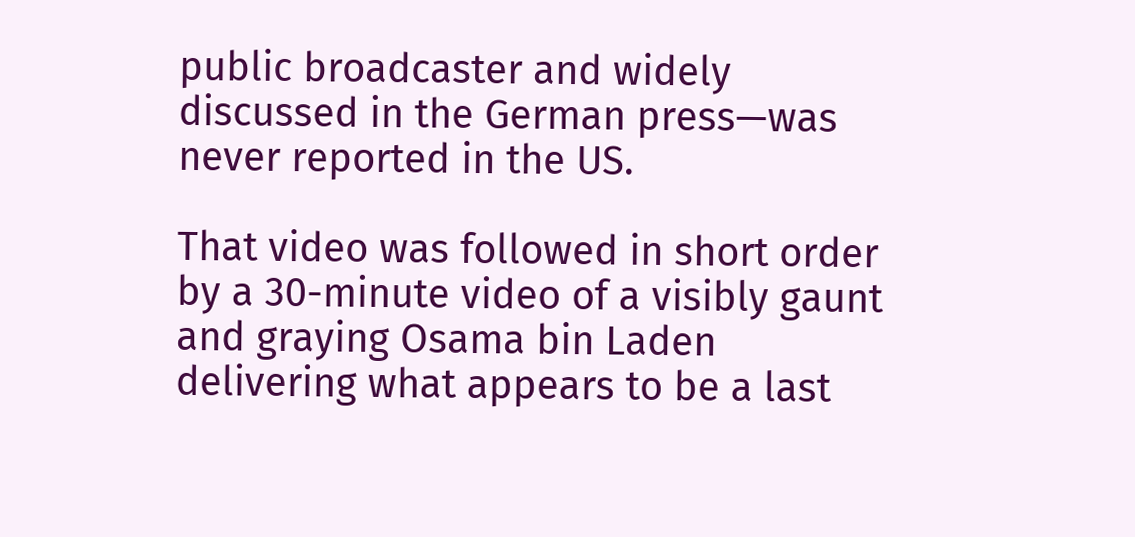public broadcaster and widely discussed in the German press—was never reported in the US.

That video was followed in short order by a 30-minute video of a visibly gaunt and graying Osama bin Laden delivering what appears to be a last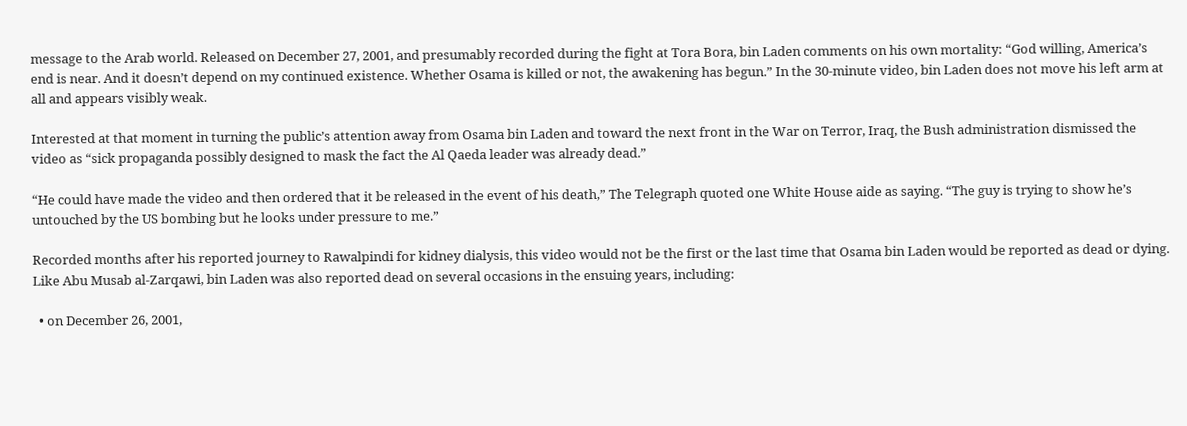message to the Arab world. Released on December 27, 2001, and presumably recorded during the fight at Tora Bora, bin Laden comments on his own mortality: “God willing, America’s end is near. And it doesn’t depend on my continued existence. Whether Osama is killed or not, the awakening has begun.” In the 30-minute video, bin Laden does not move his left arm at all and appears visibly weak.

Interested at that moment in turning the public’s attention away from Osama bin Laden and toward the next front in the War on Terror, Iraq, the Bush administration dismissed the video as “sick propaganda possibly designed to mask the fact the Al Qaeda leader was already dead.”

“He could have made the video and then ordered that it be released in the event of his death,” The Telegraph quoted one White House aide as saying. “The guy is trying to show he’s untouched by the US bombing but he looks under pressure to me.”

Recorded months after his reported journey to Rawalpindi for kidney dialysis, this video would not be the first or the last time that Osama bin Laden would be reported as dead or dying. Like Abu Musab al-Zarqawi, bin Laden was also reported dead on several occasions in the ensuing years, including:

  • on December 26, 2001,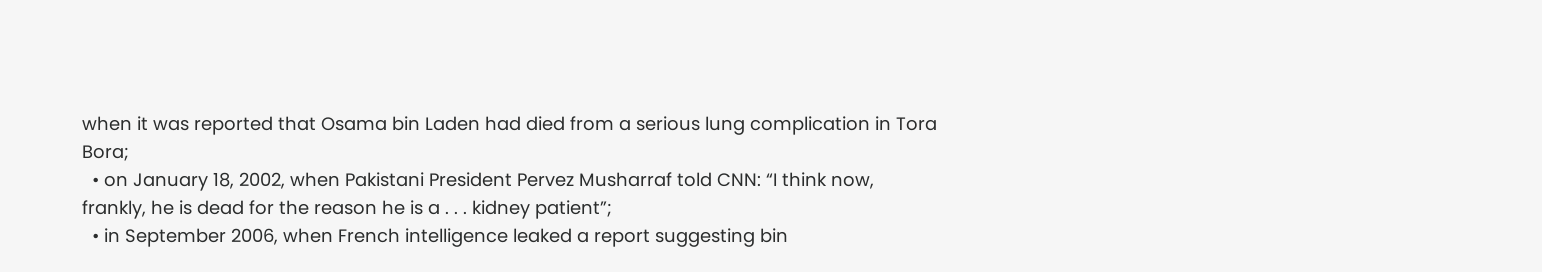when it was reported that Osama bin Laden had died from a serious lung complication in Tora Bora;
  • on January 18, 2002, when Pakistani President Pervez Musharraf told CNN: “I think now, frankly, he is dead for the reason he is a . . . kidney patient”;
  • in September 2006, when French intelligence leaked a report suggesting bin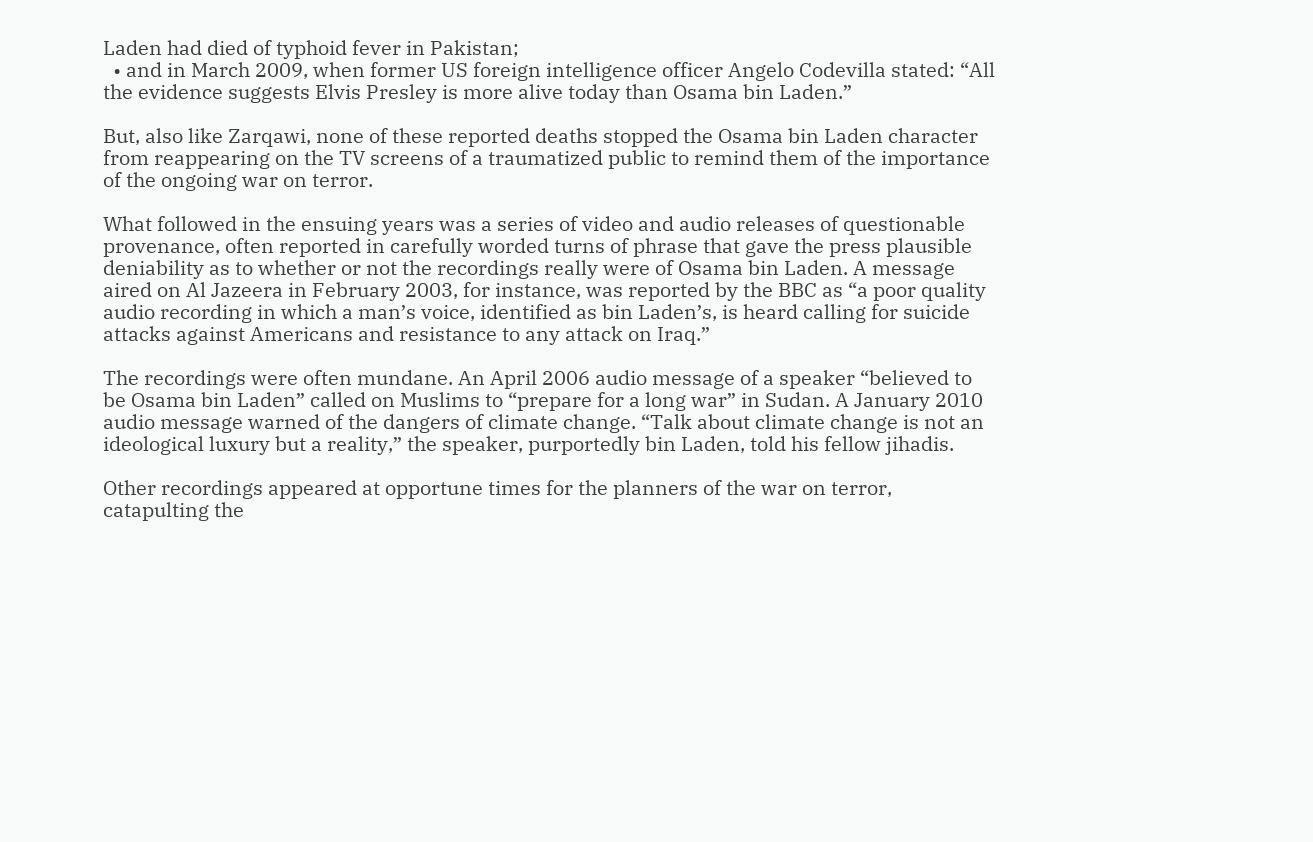Laden had died of typhoid fever in Pakistan;
  • and in March 2009, when former US foreign intelligence officer Angelo Codevilla stated: “All the evidence suggests Elvis Presley is more alive today than Osama bin Laden.”

But, also like Zarqawi, none of these reported deaths stopped the Osama bin Laden character from reappearing on the TV screens of a traumatized public to remind them of the importance of the ongoing war on terror.

What followed in the ensuing years was a series of video and audio releases of questionable provenance, often reported in carefully worded turns of phrase that gave the press plausible deniability as to whether or not the recordings really were of Osama bin Laden. A message aired on Al Jazeera in February 2003, for instance, was reported by the BBC as “a poor quality audio recording in which a man’s voice, identified as bin Laden’s, is heard calling for suicide attacks against Americans and resistance to any attack on Iraq.”

The recordings were often mundane. An April 2006 audio message of a speaker “believed to be Osama bin Laden” called on Muslims to “prepare for a long war” in Sudan. A January 2010 audio message warned of the dangers of climate change. “Talk about climate change is not an ideological luxury but a reality,” the speaker, purportedly bin Laden, told his fellow jihadis.

Other recordings appeared at opportune times for the planners of the war on terror, catapulting the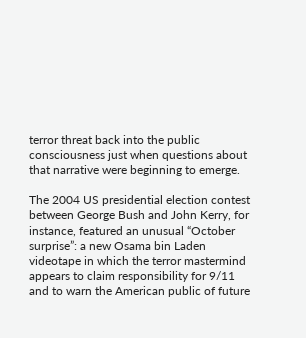terror threat back into the public consciousness just when questions about that narrative were beginning to emerge.

The 2004 US presidential election contest between George Bush and John Kerry, for instance, featured an unusual “October surprise”: a new Osama bin Laden videotape in which the terror mastermind appears to claim responsibility for 9/11 and to warn the American public of future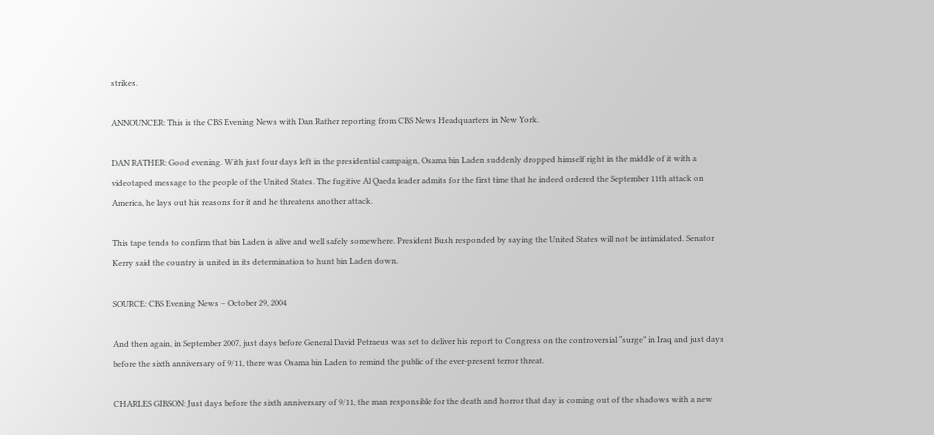strikes.

ANNOUNCER: This is the CBS Evening News with Dan Rather reporting from CBS News Headquarters in New York.

DAN RATHER: Good evening. With just four days left in the presidential campaign, Osama bin Laden suddenly dropped himself right in the middle of it with a videotaped message to the people of the United States. The fugitive Al Qaeda leader admits for the first time that he indeed ordered the September 11th attack on America, he lays out his reasons for it and he threatens another attack.

This tape tends to confirm that bin Laden is alive and well safely somewhere. President Bush responded by saying the United States will not be intimidated. Senator Kerry said the country is united in its determination to hunt bin Laden down.

SOURCE: CBS Evening News – October 29, 2004

And then again, in September 2007, just days before General David Petraeus was set to deliver his report to Congress on the controversial “surge” in Iraq and just days before the sixth anniversary of 9/11, there was Osama bin Laden to remind the public of the ever-present terror threat.

CHARLES GIBSON: Just days before the sixth anniversary of 9/11, the man responsible for the death and horror that day is coming out of the shadows with a new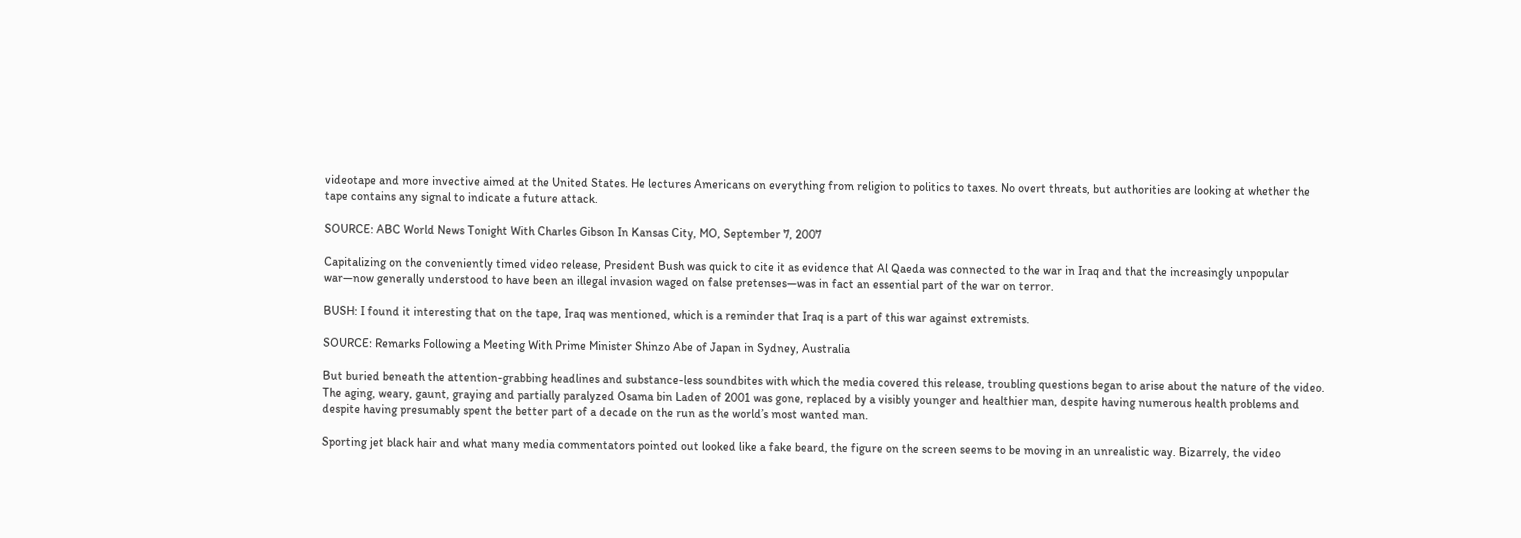videotape and more invective aimed at the United States. He lectures Americans on everything from religion to politics to taxes. No overt threats, but authorities are looking at whether the tape contains any signal to indicate a future attack.

SOURCE: ABC World News Tonight With Charles Gibson In Kansas City, MO, September 7, 2007

Capitalizing on the conveniently timed video release, President Bush was quick to cite it as evidence that Al Qaeda was connected to the war in Iraq and that the increasingly unpopular war—now generally understood to have been an illegal invasion waged on false pretenses—was in fact an essential part of the war on terror.

BUSH: I found it interesting that on the tape, Iraq was mentioned, which is a reminder that Iraq is a part of this war against extremists.

SOURCE: Remarks Following a Meeting With Prime Minister Shinzo Abe of Japan in Sydney, Australia

But buried beneath the attention-grabbing headlines and substance-less soundbites with which the media covered this release, troubling questions began to arise about the nature of the video. The aging, weary, gaunt, graying and partially paralyzed Osama bin Laden of 2001 was gone, replaced by a visibly younger and healthier man, despite having numerous health problems and despite having presumably spent the better part of a decade on the run as the world’s most wanted man.

Sporting jet black hair and what many media commentators pointed out looked like a fake beard, the figure on the screen seems to be moving in an unrealistic way. Bizarrely, the video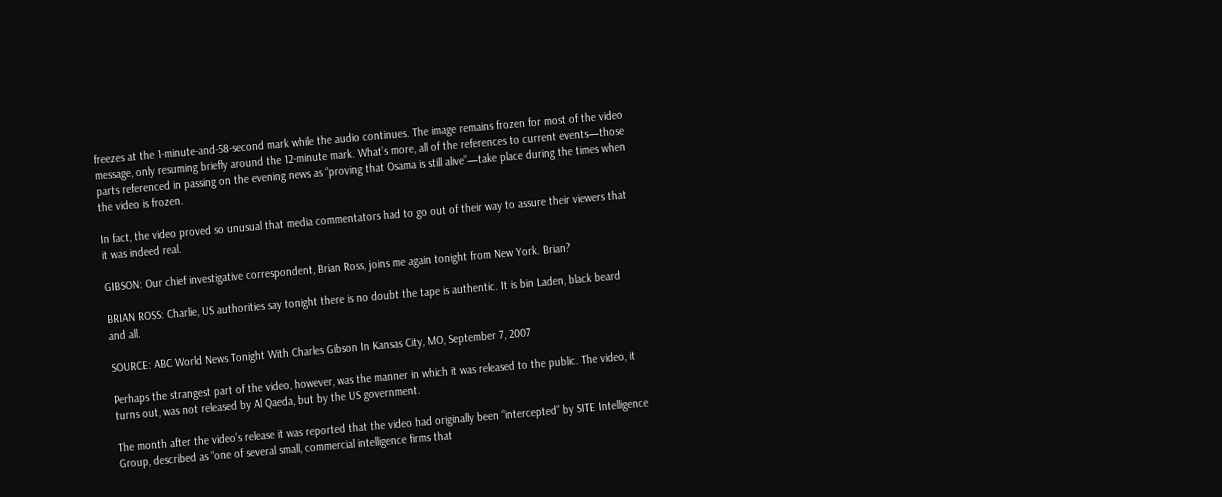freezes at the 1-minute-and-58-second mark while the audio continues. The image remains frozen for most of the video message, only resuming briefly around the 12-minute mark. What’s more, all of the references to current events—those parts referenced in passing on the evening news as “proving that Osama is still alive”—take place during the times when the video is frozen.

In fact, the video proved so unusual that media commentators had to go out of their way to assure their viewers that it was indeed real.

GIBSON: Our chief investigative correspondent, Brian Ross, joins me again tonight from New York. Brian?

BRIAN ROSS: Charlie, US authorities say tonight there is no doubt the tape is authentic. It is bin Laden, black beard and all.

SOURCE: ABC World News Tonight With Charles Gibson In Kansas City, MO, September 7, 2007

Perhaps the strangest part of the video, however, was the manner in which it was released to the public. The video, it turns out, was not released by Al Qaeda, but by the US government.

The month after the video’s release it was reported that the video had originally been “intercepted” by SITE Intelligence Group, described as “one of several small, commercial intelligence firms that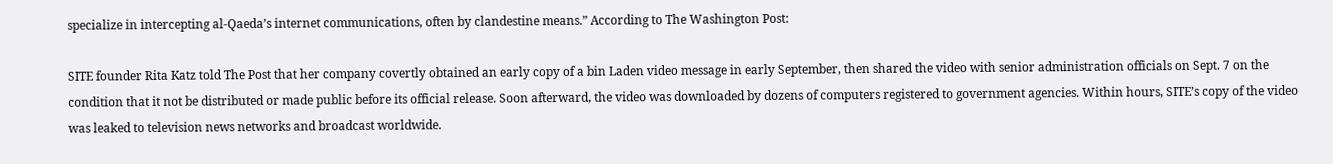specialize in intercepting al-Qaeda’s internet communications, often by clandestine means.” According to The Washington Post:

SITE founder Rita Katz told The Post that her company covertly obtained an early copy of a bin Laden video message in early September, then shared the video with senior administration officials on Sept. 7 on the condition that it not be distributed or made public before its official release. Soon afterward, the video was downloaded by dozens of computers registered to government agencies. Within hours, SITE’s copy of the video was leaked to television news networks and broadcast worldwide.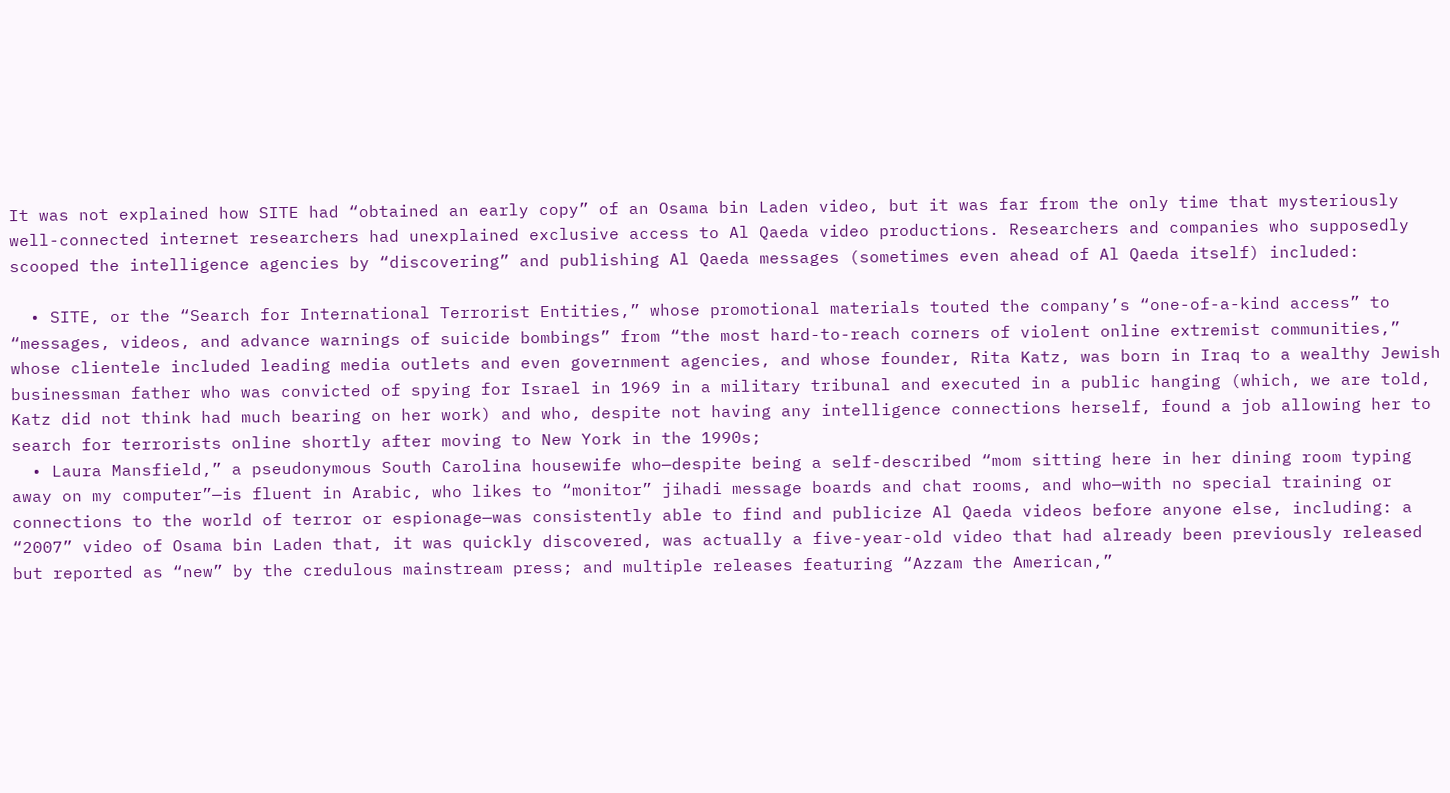It was not explained how SITE had “obtained an early copy” of an Osama bin Laden video, but it was far from the only time that mysteriously well-connected internet researchers had unexplained exclusive access to Al Qaeda video productions. Researchers and companies who supposedly scooped the intelligence agencies by “discovering” and publishing Al Qaeda messages (sometimes even ahead of Al Qaeda itself) included:

  • SITE, or the “Search for International Terrorist Entities,” whose promotional materials touted the company’s “one-of-a-kind access” to “messages, videos, and advance warnings of suicide bombings” from “the most hard-to-reach corners of violent online extremist communities,” whose clientele included leading media outlets and even government agencies, and whose founder, Rita Katz, was born in Iraq to a wealthy Jewish businessman father who was convicted of spying for Israel in 1969 in a military tribunal and executed in a public hanging (which, we are told, Katz did not think had much bearing on her work) and who, despite not having any intelligence connections herself, found a job allowing her to search for terrorists online shortly after moving to New York in the 1990s;
  • Laura Mansfield,” a pseudonymous South Carolina housewife who—despite being a self-described “mom sitting here in her dining room typing away on my computer”—is fluent in Arabic, who likes to “monitor” jihadi message boards and chat rooms, and who—with no special training or connections to the world of terror or espionage—was consistently able to find and publicize Al Qaeda videos before anyone else, including: a “2007” video of Osama bin Laden that, it was quickly discovered, was actually a five-year-old video that had already been previously released but reported as “new” by the credulous mainstream press; and multiple releases featuring “Azzam the American,”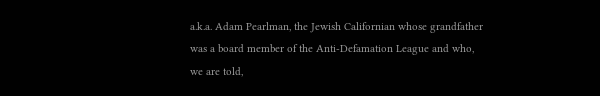a.k.a. Adam Pearlman, the Jewish Californian whose grandfather was a board member of the Anti-Defamation League and who, we are told,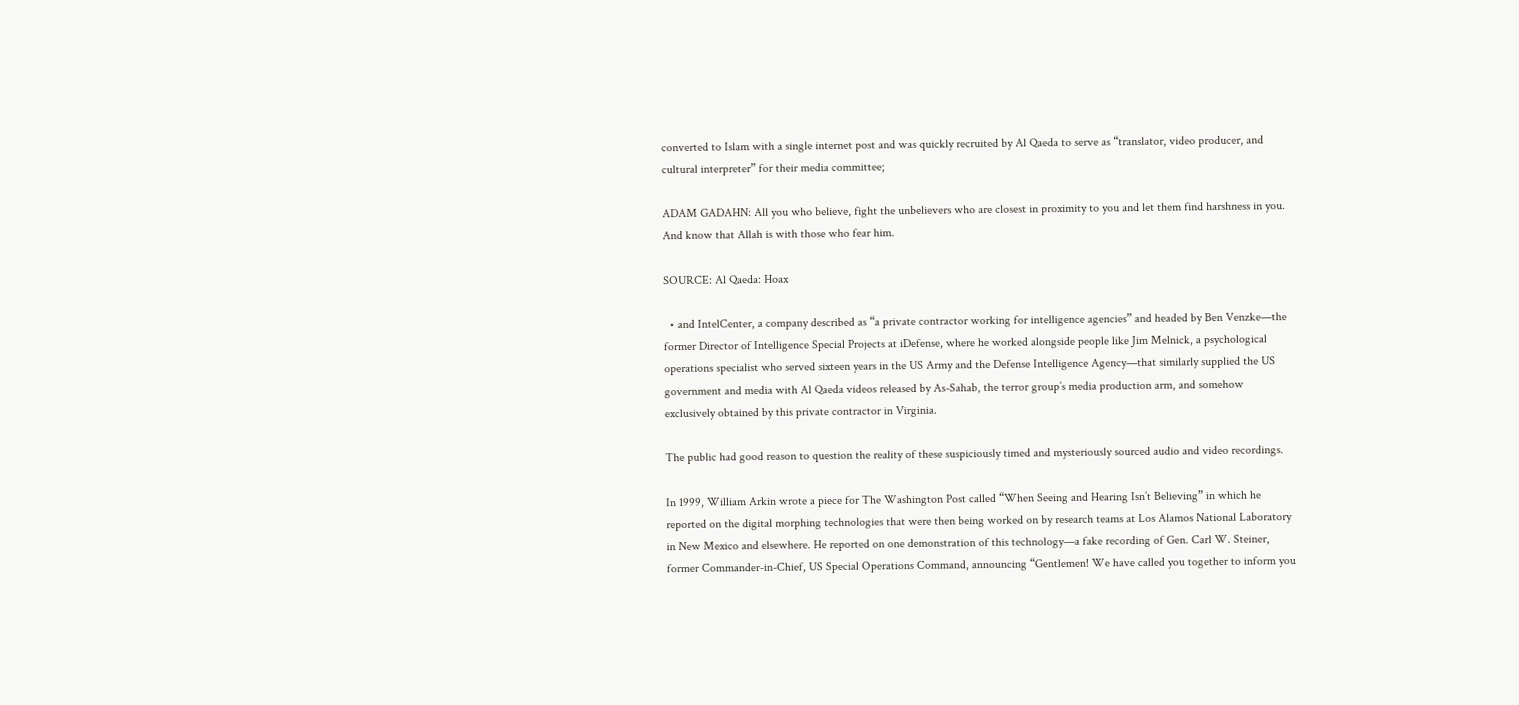converted to Islam with a single internet post and was quickly recruited by Al Qaeda to serve as “translator, video producer, and cultural interpreter” for their media committee;

ADAM GADAHN: All you who believe, fight the unbelievers who are closest in proximity to you and let them find harshness in you. And know that Allah is with those who fear him.

SOURCE: Al Qaeda: Hoax

  • and IntelCenter, a company described as “a private contractor working for intelligence agencies” and headed by Ben Venzke—the former Director of Intelligence Special Projects at iDefense, where he worked alongside people like Jim Melnick, a psychological operations specialist who served sixteen years in the US Army and the Defense Intelligence Agency—that similarly supplied the US government and media with Al Qaeda videos released by As-Sahab, the terror group’s media production arm, and somehow exclusively obtained by this private contractor in Virginia.

The public had good reason to question the reality of these suspiciously timed and mysteriously sourced audio and video recordings.

In 1999, William Arkin wrote a piece for The Washington Post called “When Seeing and Hearing Isn’t Believing” in which he reported on the digital morphing technologies that were then being worked on by research teams at Los Alamos National Laboratory in New Mexico and elsewhere. He reported on one demonstration of this technology—a fake recording of Gen. Carl W. Steiner, former Commander-in-Chief, US Special Operations Command, announcing “Gentlemen! We have called you together to inform you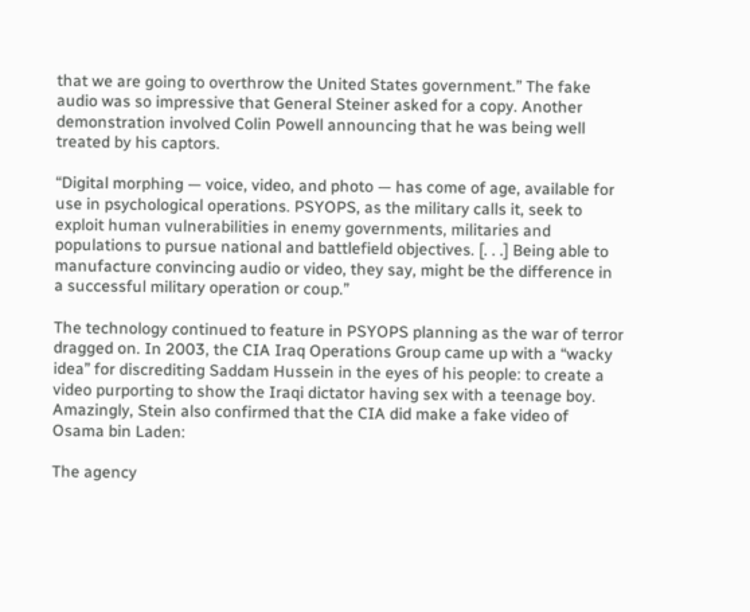that we are going to overthrow the United States government.” The fake audio was so impressive that General Steiner asked for a copy. Another demonstration involved Colin Powell announcing that he was being well treated by his captors.

“Digital morphing — voice, video, and photo — has come of age, available for use in psychological operations. PSYOPS, as the military calls it, seek to exploit human vulnerabilities in enemy governments, militaries and populations to pursue national and battlefield objectives. [. . .] Being able to manufacture convincing audio or video, they say, might be the difference in a successful military operation or coup.”

The technology continued to feature in PSYOPS planning as the war of terror dragged on. In 2003, the CIA Iraq Operations Group came up with a “wacky idea” for discrediting Saddam Hussein in the eyes of his people: to create a video purporting to show the Iraqi dictator having sex with a teenage boy. Amazingly, Stein also confirmed that the CIA did make a fake video of Osama bin Laden:

The agency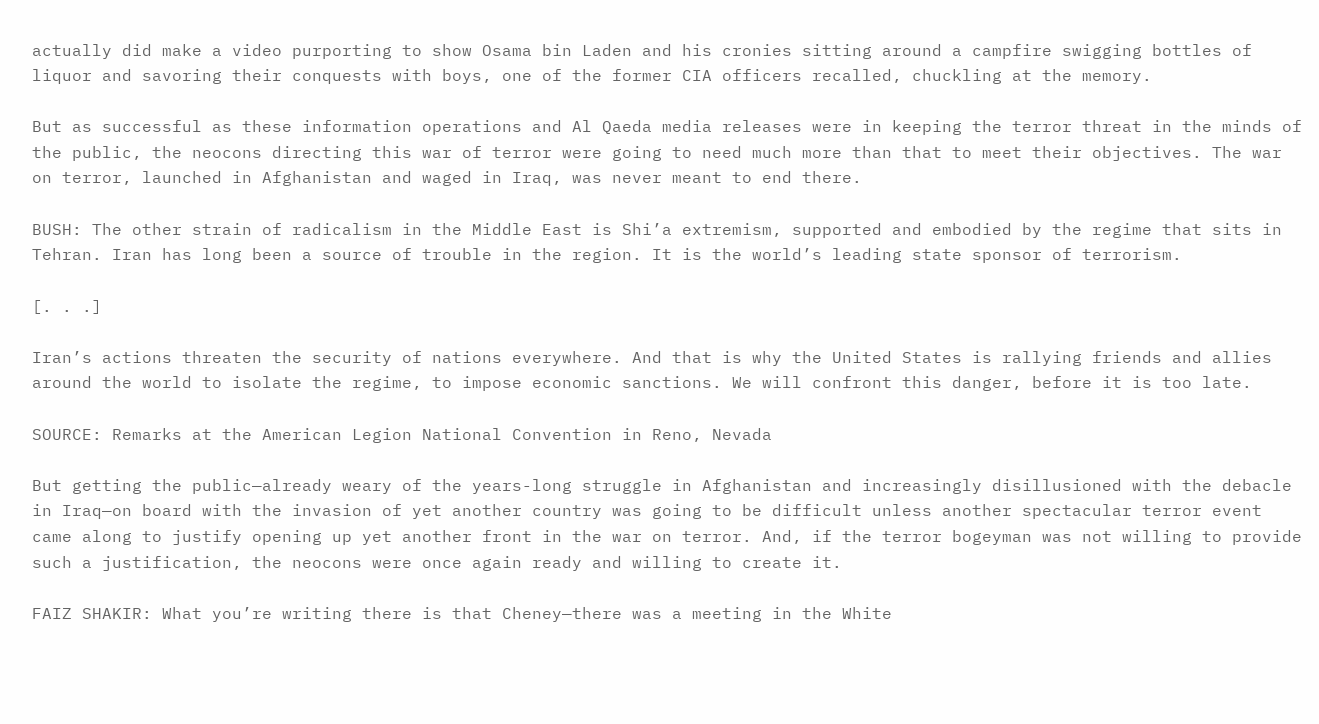actually did make a video purporting to show Osama bin Laden and his cronies sitting around a campfire swigging bottles of liquor and savoring their conquests with boys, one of the former CIA officers recalled, chuckling at the memory.

But as successful as these information operations and Al Qaeda media releases were in keeping the terror threat in the minds of the public, the neocons directing this war of terror were going to need much more than that to meet their objectives. The war on terror, launched in Afghanistan and waged in Iraq, was never meant to end there.

BUSH: The other strain of radicalism in the Middle East is Shi’a extremism, supported and embodied by the regime that sits in Tehran. Iran has long been a source of trouble in the region. It is the world’s leading state sponsor of terrorism.

[. . .]

Iran’s actions threaten the security of nations everywhere. And that is why the United States is rallying friends and allies around the world to isolate the regime, to impose economic sanctions. We will confront this danger, before it is too late.

SOURCE: Remarks at the American Legion National Convention in Reno, Nevada

But getting the public—already weary of the years-long struggle in Afghanistan and increasingly disillusioned with the debacle in Iraq—on board with the invasion of yet another country was going to be difficult unless another spectacular terror event came along to justify opening up yet another front in the war on terror. And, if the terror bogeyman was not willing to provide such a justification, the neocons were once again ready and willing to create it.

FAIZ SHAKIR: What you’re writing there is that Cheney—there was a meeting in the White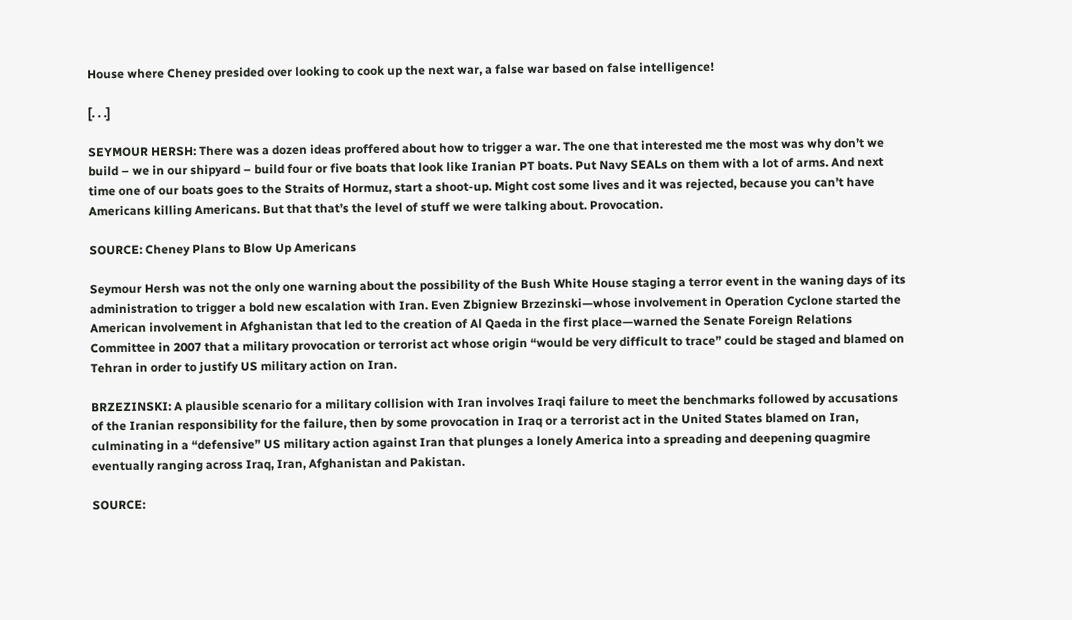House where Cheney presided over looking to cook up the next war, a false war based on false intelligence!

[. . .]

SEYMOUR HERSH: There was a dozen ideas proffered about how to trigger a war. The one that interested me the most was why don’t we build – we in our shipyard – build four or five boats that look like Iranian PT boats. Put Navy SEALs on them with a lot of arms. And next time one of our boats goes to the Straits of Hormuz, start a shoot-up. Might cost some lives and it was rejected, because you can’t have Americans killing Americans. But that that’s the level of stuff we were talking about. Provocation.

SOURCE: Cheney Plans to Blow Up Americans

Seymour Hersh was not the only one warning about the possibility of the Bush White House staging a terror event in the waning days of its administration to trigger a bold new escalation with Iran. Even Zbigniew Brzezinski—whose involvement in Operation Cyclone started the American involvement in Afghanistan that led to the creation of Al Qaeda in the first place—warned the Senate Foreign Relations Committee in 2007 that a military provocation or terrorist act whose origin “would be very difficult to trace” could be staged and blamed on Tehran in order to justify US military action on Iran.

BRZEZINSKI: A plausible scenario for a military collision with Iran involves Iraqi failure to meet the benchmarks followed by accusations of the Iranian responsibility for the failure, then by some provocation in Iraq or a terrorist act in the United States blamed on Iran, culminating in a “defensive” US military action against Iran that plunges a lonely America into a spreading and deepening quagmire eventually ranging across Iraq, Iran, Afghanistan and Pakistan.

SOURCE: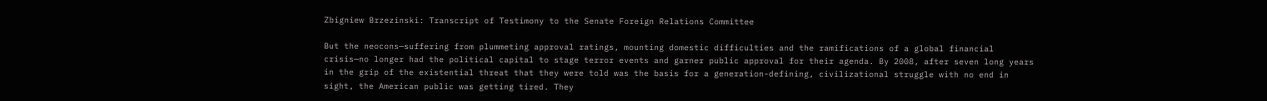Zbigniew Brzezinski: Transcript of Testimony to the Senate Foreign Relations Committee

But the neocons—suffering from plummeting approval ratings, mounting domestic difficulties and the ramifications of a global financial crisis—no longer had the political capital to stage terror events and garner public approval for their agenda. By 2008, after seven long years in the grip of the existential threat that they were told was the basis for a generation-defining, civilizational struggle with no end in sight, the American public was getting tired. They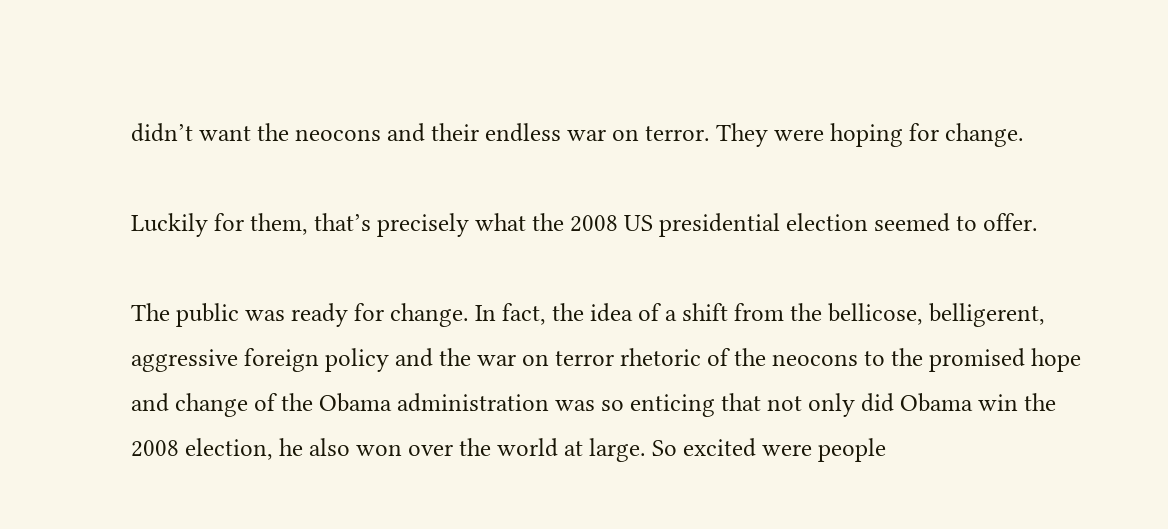didn’t want the neocons and their endless war on terror. They were hoping for change.

Luckily for them, that’s precisely what the 2008 US presidential election seemed to offer.

The public was ready for change. In fact, the idea of a shift from the bellicose, belligerent, aggressive foreign policy and the war on terror rhetoric of the neocons to the promised hope and change of the Obama administration was so enticing that not only did Obama win the 2008 election, he also won over the world at large. So excited were people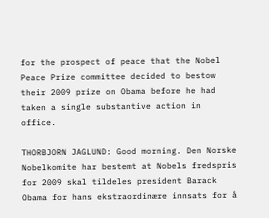for the prospect of peace that the Nobel Peace Prize committee decided to bestow their 2009 prize on Obama before he had taken a single substantive action in office.

THORBJORN JAGLUND: Good morning. Den Norske Nobelkomite har bestemt at Nobels fredspris for 2009 skal tildeles president Barack Obama for hans ekstraordinære innsats for å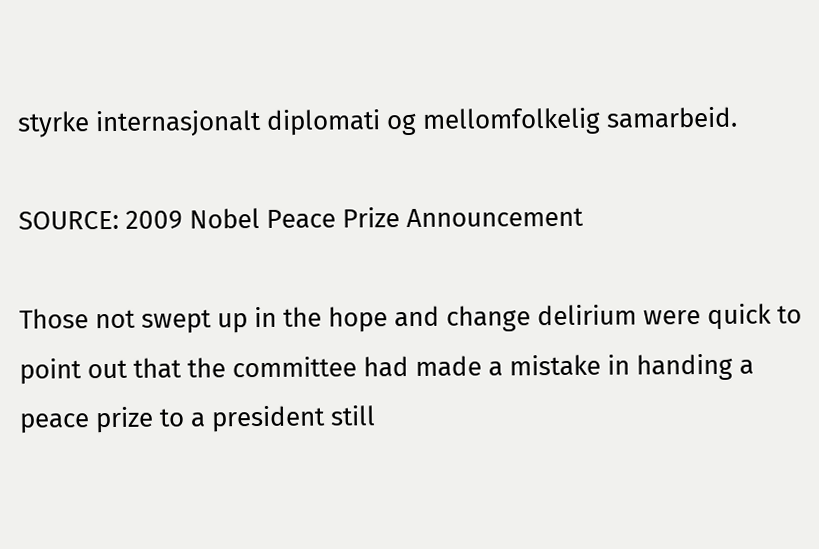styrke internasjonalt diplomati og mellomfolkelig samarbeid.

SOURCE: 2009 Nobel Peace Prize Announcement

Those not swept up in the hope and change delirium were quick to point out that the committee had made a mistake in handing a peace prize to a president still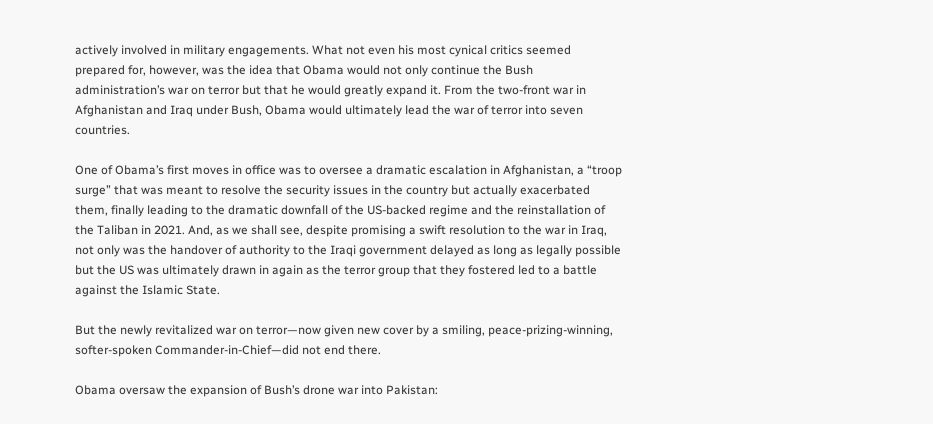actively involved in military engagements. What not even his most cynical critics seemed prepared for, however, was the idea that Obama would not only continue the Bush administration’s war on terror but that he would greatly expand it. From the two-front war in Afghanistan and Iraq under Bush, Obama would ultimately lead the war of terror into seven countries.

One of Obama’s first moves in office was to oversee a dramatic escalation in Afghanistan, a “troop surge” that was meant to resolve the security issues in the country but actually exacerbated them, finally leading to the dramatic downfall of the US-backed regime and the reinstallation of the Taliban in 2021. And, as we shall see, despite promising a swift resolution to the war in Iraq, not only was the handover of authority to the Iraqi government delayed as long as legally possible but the US was ultimately drawn in again as the terror group that they fostered led to a battle against the Islamic State.

But the newly revitalized war on terror—now given new cover by a smiling, peace-prizing-winning, softer-spoken Commander-in-Chief—did not end there.

Obama oversaw the expansion of Bush’s drone war into Pakistan: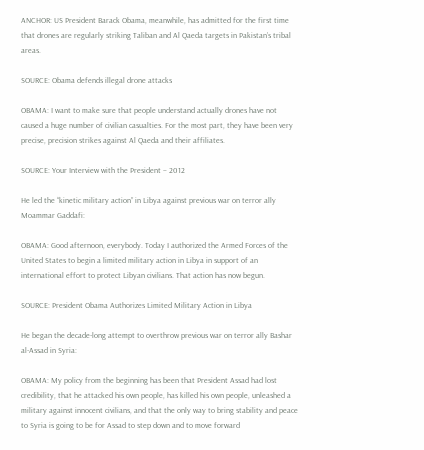ANCHOR: US President Barack Obama, meanwhile, has admitted for the first time that drones are regularly striking Taliban and Al Qaeda targets in Pakistan’s tribal areas.

SOURCE: Obama defends illegal drone attacks

OBAMA: I want to make sure that people understand actually drones have not caused a huge number of civilian casualties. For the most part, they have been very precise, precision strikes against Al Qaeda and their affiliates.

SOURCE: Your Interview with the President – 2012

He led the “kinetic military action” in Libya against previous war on terror ally Moammar Gaddafi:

OBAMA: Good afternoon, everybody. Today I authorized the Armed Forces of the United States to begin a limited military action in Libya in support of an international effort to protect Libyan civilians. That action has now begun.

SOURCE: President Obama Authorizes Limited Military Action in Libya

He began the decade-long attempt to overthrow previous war on terror ally Bashar al-Assad in Syria:

OBAMA: My policy from the beginning has been that President Assad had lost credibility, that he attacked his own people, has killed his own people, unleashed a military against innocent civilians, and that the only way to bring stability and peace to Syria is going to be for Assad to step down and to move forward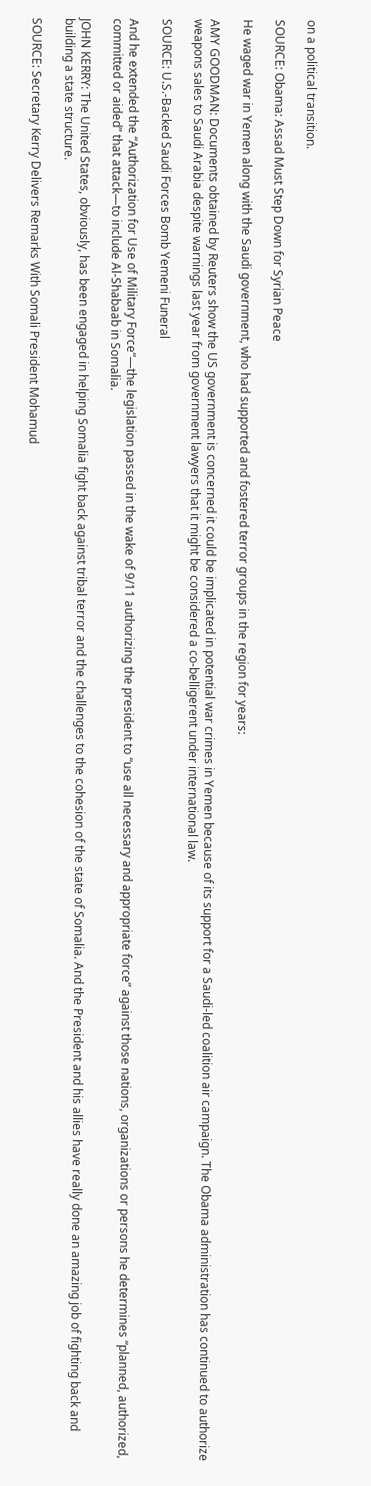on a political transition.

SOURCE: Obama: Assad Must Step Down for Syrian Peace

He waged war in Yemen along with the Saudi government, who had supported and fostered terror groups in the region for years:

AMY GOODMAN: Documents obtained by Reuters show the US government is concerned it could be implicated in potential war crimes in Yemen because of its support for a Saudi-led coalition air campaign. The Obama administration has continued to authorize weapons sales to Saudi Arabia despite warnings last year from government lawyers that it might be considered a co-belligerent under international law.

SOURCE: U.S.-Backed Saudi Forces Bomb Yemeni Funeral

And he extended the “Authorization for Use of Military Force“—the legislation passed in the wake of 9/11 authorizing the president to “use all necessary and appropriate force” against those nations, organizations or persons he determines “planned, authorized, committed or aided” that attack—to include Al-Shabaab in Somalia.

JOHN KERRY: The United States, obviously, has been engaged in helping Somalia fight back against tribal terror and the challenges to the cohesion of the state of Somalia. And the President and his allies have really done an amazing job of fighting back and building a state structure.

SOURCE: Secretary Kerry Delivers Remarks With Somali President Mohamud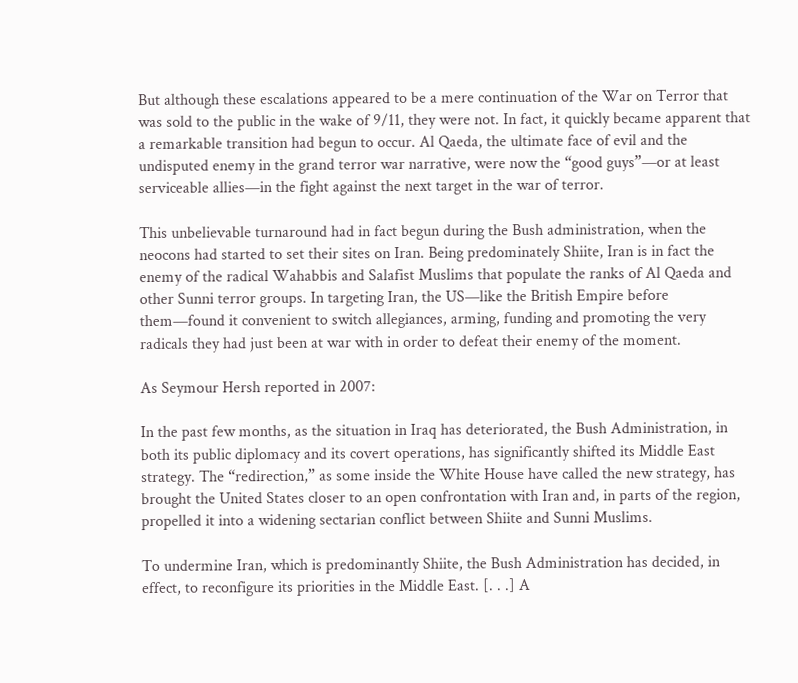But although these escalations appeared to be a mere continuation of the War on Terror that was sold to the public in the wake of 9/11, they were not. In fact, it quickly became apparent that a remarkable transition had begun to occur. Al Qaeda, the ultimate face of evil and the undisputed enemy in the grand terror war narrative, were now the “good guys”—or at least serviceable allies—in the fight against the next target in the war of terror.

This unbelievable turnaround had in fact begun during the Bush administration, when the neocons had started to set their sites on Iran. Being predominately Shiite, Iran is in fact the enemy of the radical Wahabbis and Salafist Muslims that populate the ranks of Al Qaeda and other Sunni terror groups. In targeting Iran, the US—like the British Empire before them—found it convenient to switch allegiances, arming, funding and promoting the very radicals they had just been at war with in order to defeat their enemy of the moment.

As Seymour Hersh reported in 2007:

In the past few months, as the situation in Iraq has deteriorated, the Bush Administration, in both its public diplomacy and its covert operations, has significantly shifted its Middle East strategy. The “redirection,” as some inside the White House have called the new strategy, has brought the United States closer to an open confrontation with Iran and, in parts of the region, propelled it into a widening sectarian conflict between Shiite and Sunni Muslims.

To undermine Iran, which is predominantly Shiite, the Bush Administration has decided, in effect, to reconfigure its priorities in the Middle East. [. . .] A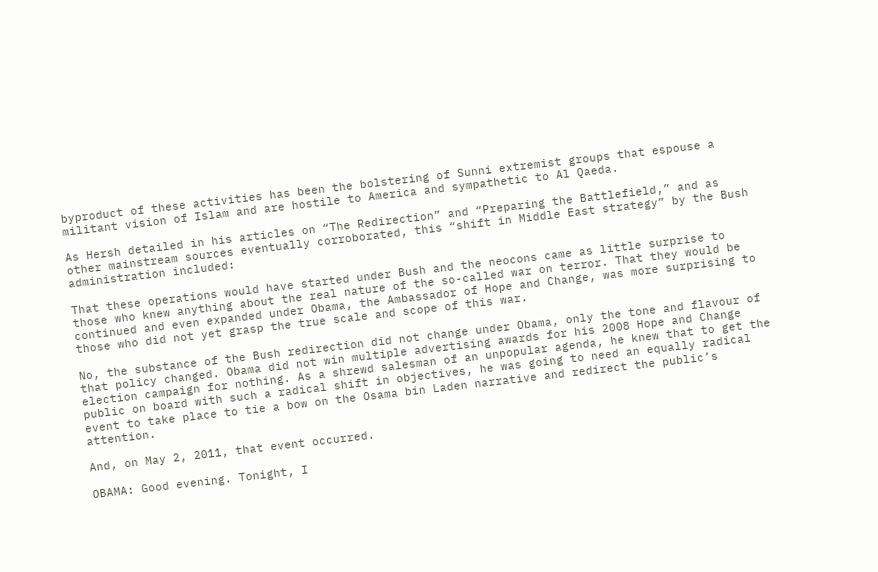byproduct of these activities has been the bolstering of Sunni extremist groups that espouse a militant vision of Islam and are hostile to America and sympathetic to Al Qaeda.

As Hersh detailed in his articles on “The Redirection” and “Preparing the Battlefield,” and as other mainstream sources eventually corroborated, this “shift in Middle East strategy” by the Bush administration included:

That these operations would have started under Bush and the neocons came as little surprise to those who knew anything about the real nature of the so-called war on terror. That they would be continued and even expanded under Obama, the Ambassador of Hope and Change, was more surprising to those who did not yet grasp the true scale and scope of this war.

No, the substance of the Bush redirection did not change under Obama, only the tone and flavour of that policy changed. Obama did not win multiple advertising awards for his 2008 Hope and Change election campaign for nothing. As a shrewd salesman of an unpopular agenda, he knew that to get the public on board with such a radical shift in objectives, he was going to need an equally radical event to take place to tie a bow on the Osama bin Laden narrative and redirect the public’s attention.

And, on May 2, 2011, that event occurred.

OBAMA: Good evening. Tonight, I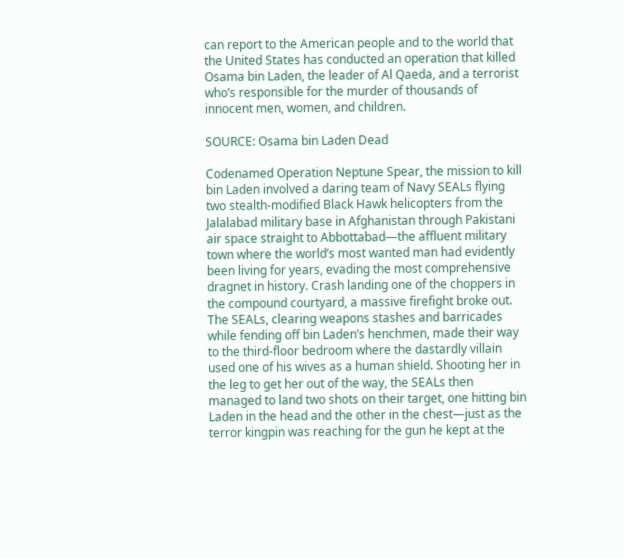can report to the American people and to the world that the United States has conducted an operation that killed Osama bin Laden, the leader of Al Qaeda, and a terrorist who’s responsible for the murder of thousands of innocent men, women, and children.

SOURCE: Osama bin Laden Dead

Codenamed Operation Neptune Spear, the mission to kill bin Laden involved a daring team of Navy SEALs flying two stealth-modified Black Hawk helicopters from the Jalalabad military base in Afghanistan through Pakistani air space straight to Abbottabad—the affluent military town where the world’s most wanted man had evidently been living for years, evading the most comprehensive dragnet in history. Crash landing one of the choppers in the compound courtyard, a massive firefight broke out. The SEALs, clearing weapons stashes and barricades while fending off bin Laden’s henchmen, made their way to the third-floor bedroom where the dastardly villain used one of his wives as a human shield. Shooting her in the leg to get her out of the way, the SEALs then managed to land two shots on their target, one hitting bin Laden in the head and the other in the chest—just as the terror kingpin was reaching for the gun he kept at the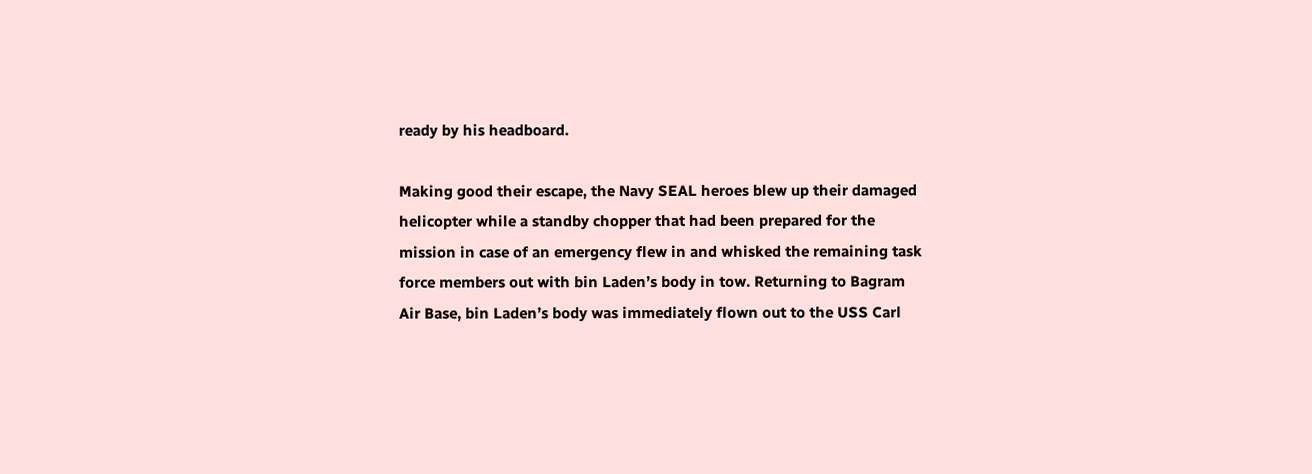ready by his headboard.

Making good their escape, the Navy SEAL heroes blew up their damaged helicopter while a standby chopper that had been prepared for the mission in case of an emergency flew in and whisked the remaining task force members out with bin Laden’s body in tow. Returning to Bagram Air Base, bin Laden’s body was immediately flown out to the USS Carl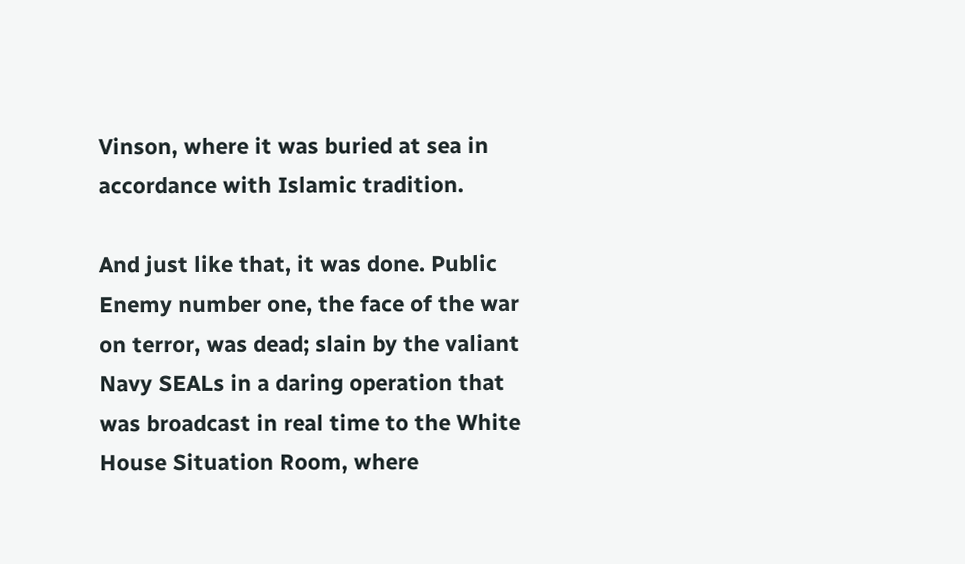Vinson, where it was buried at sea in accordance with Islamic tradition.

And just like that, it was done. Public Enemy number one, the face of the war on terror, was dead; slain by the valiant Navy SEALs in a daring operation that was broadcast in real time to the White House Situation Room, where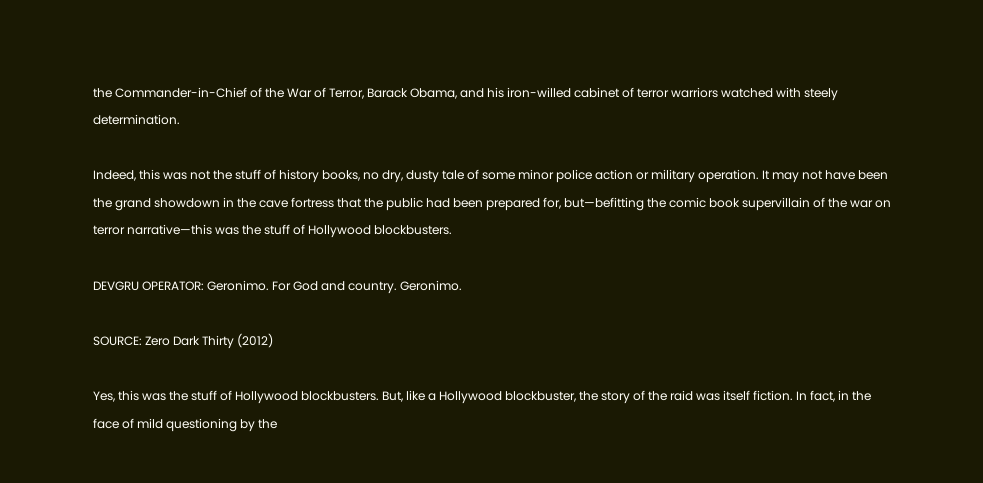the Commander-in-Chief of the War of Terror, Barack Obama, and his iron-willed cabinet of terror warriors watched with steely determination.

Indeed, this was not the stuff of history books, no dry, dusty tale of some minor police action or military operation. It may not have been the grand showdown in the cave fortress that the public had been prepared for, but—befitting the comic book supervillain of the war on terror narrative—this was the stuff of Hollywood blockbusters.

DEVGRU OPERATOR: Geronimo. For God and country. Geronimo.

SOURCE: Zero Dark Thirty (2012)

Yes, this was the stuff of Hollywood blockbusters. But, like a Hollywood blockbuster, the story of the raid was itself fiction. In fact, in the face of mild questioning by the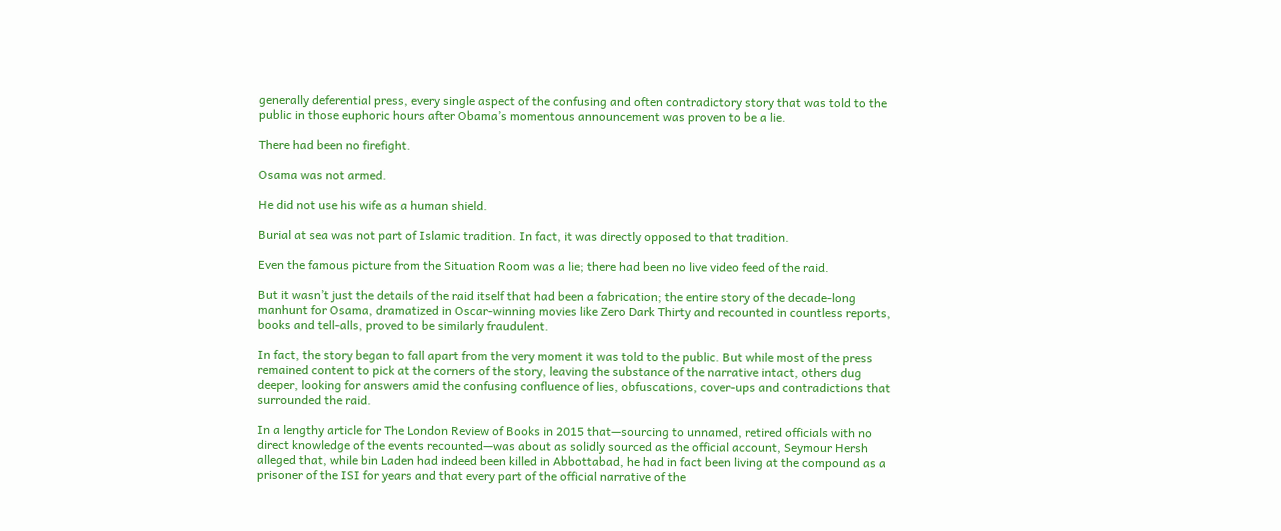generally deferential press, every single aspect of the confusing and often contradictory story that was told to the public in those euphoric hours after Obama’s momentous announcement was proven to be a lie.

There had been no firefight.

Osama was not armed.

He did not use his wife as a human shield.

Burial at sea was not part of Islamic tradition. In fact, it was directly opposed to that tradition.

Even the famous picture from the Situation Room was a lie; there had been no live video feed of the raid.

But it wasn’t just the details of the raid itself that had been a fabrication; the entire story of the decade-long manhunt for Osama, dramatized in Oscar-winning movies like Zero Dark Thirty and recounted in countless reports, books and tell-alls, proved to be similarly fraudulent.

In fact, the story began to fall apart from the very moment it was told to the public. But while most of the press remained content to pick at the corners of the story, leaving the substance of the narrative intact, others dug deeper, looking for answers amid the confusing confluence of lies, obfuscations, cover-ups and contradictions that surrounded the raid.

In a lengthy article for The London Review of Books in 2015 that—sourcing to unnamed, retired officials with no direct knowledge of the events recounted—was about as solidly sourced as the official account, Seymour Hersh alleged that, while bin Laden had indeed been killed in Abbottabad, he had in fact been living at the compound as a prisoner of the ISI for years and that every part of the official narrative of the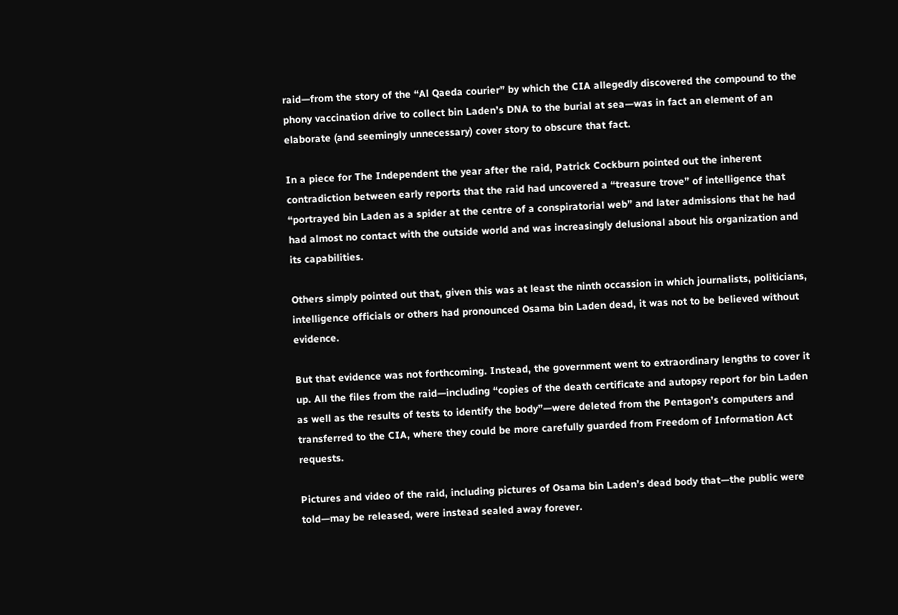raid—from the story of the “Al Qaeda courier” by which the CIA allegedly discovered the compound to the phony vaccination drive to collect bin Laden’s DNA to the burial at sea—was in fact an element of an elaborate (and seemingly unnecessary) cover story to obscure that fact.

In a piece for The Independent the year after the raid, Patrick Cockburn pointed out the inherent contradiction between early reports that the raid had uncovered a “treasure trove” of intelligence that “portrayed bin Laden as a spider at the centre of a conspiratorial web” and later admissions that he had had almost no contact with the outside world and was increasingly delusional about his organization and its capabilities.

Others simply pointed out that, given this was at least the ninth occassion in which journalists, politicians, intelligence officials or others had pronounced Osama bin Laden dead, it was not to be believed without evidence.

But that evidence was not forthcoming. Instead, the government went to extraordinary lengths to cover it up. All the files from the raid—including “copies of the death certificate and autopsy report for bin Laden as well as the results of tests to identify the body”—were deleted from the Pentagon’s computers and transferred to the CIA, where they could be more carefully guarded from Freedom of Information Act requests.

Pictures and video of the raid, including pictures of Osama bin Laden’s dead body that—the public were told—may be released, were instead sealed away forever.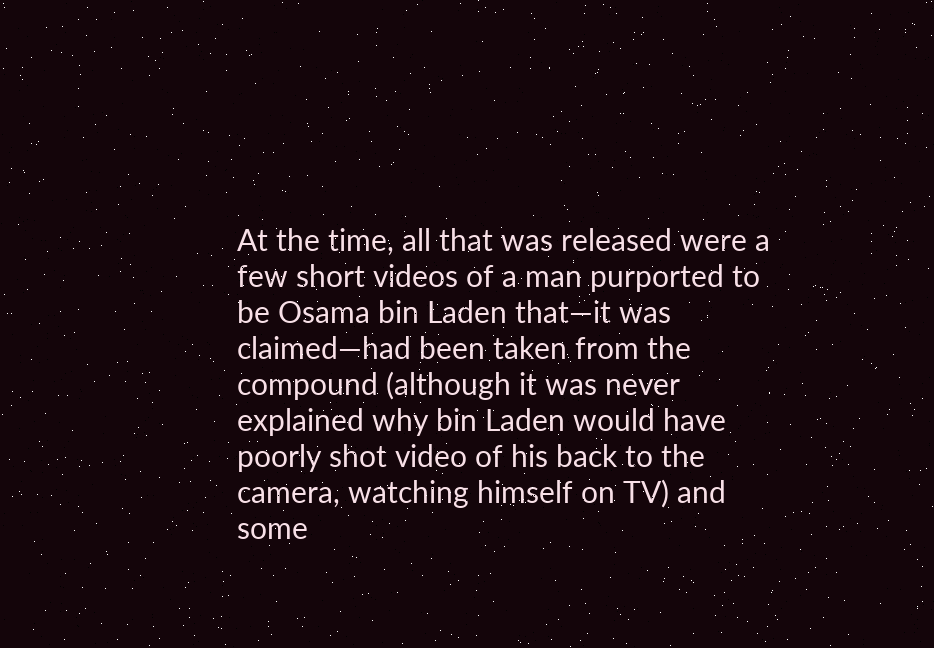At the time, all that was released were a few short videos of a man purported to be Osama bin Laden that—it was claimed—had been taken from the compound (although it was never explained why bin Laden would have poorly shot video of his back to the camera, watching himself on TV) and some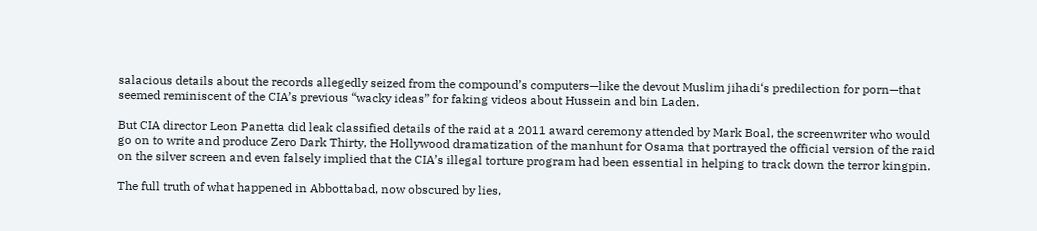salacious details about the records allegedly seized from the compound’s computers—like the devout Muslim jihadi‘s predilection for porn—that seemed reminiscent of the CIA’s previous “wacky ideas” for faking videos about Hussein and bin Laden.

But CIA director Leon Panetta did leak classified details of the raid at a 2011 award ceremony attended by Mark Boal, the screenwriter who would go on to write and produce Zero Dark Thirty, the Hollywood dramatization of the manhunt for Osama that portrayed the official version of the raid on the silver screen and even falsely implied that the CIA’s illegal torture program had been essential in helping to track down the terror kingpin.

The full truth of what happened in Abbottabad, now obscured by lies,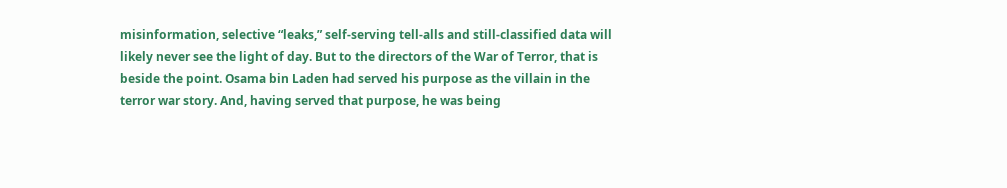misinformation, selective “leaks,” self-serving tell-alls and still-classified data will likely never see the light of day. But to the directors of the War of Terror, that is beside the point. Osama bin Laden had served his purpose as the villain in the terror war story. And, having served that purpose, he was being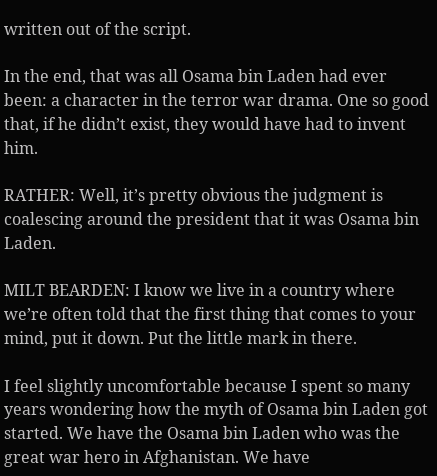written out of the script.

In the end, that was all Osama bin Laden had ever been: a character in the terror war drama. One so good that, if he didn’t exist, they would have had to invent him.

RATHER: Well, it’s pretty obvious the judgment is coalescing around the president that it was Osama bin Laden.

MILT BEARDEN: I know we live in a country where we’re often told that the first thing that comes to your mind, put it down. Put the little mark in there.

I feel slightly uncomfortable because I spent so many years wondering how the myth of Osama bin Laden got started. We have the Osama bin Laden who was the great war hero in Afghanistan. We have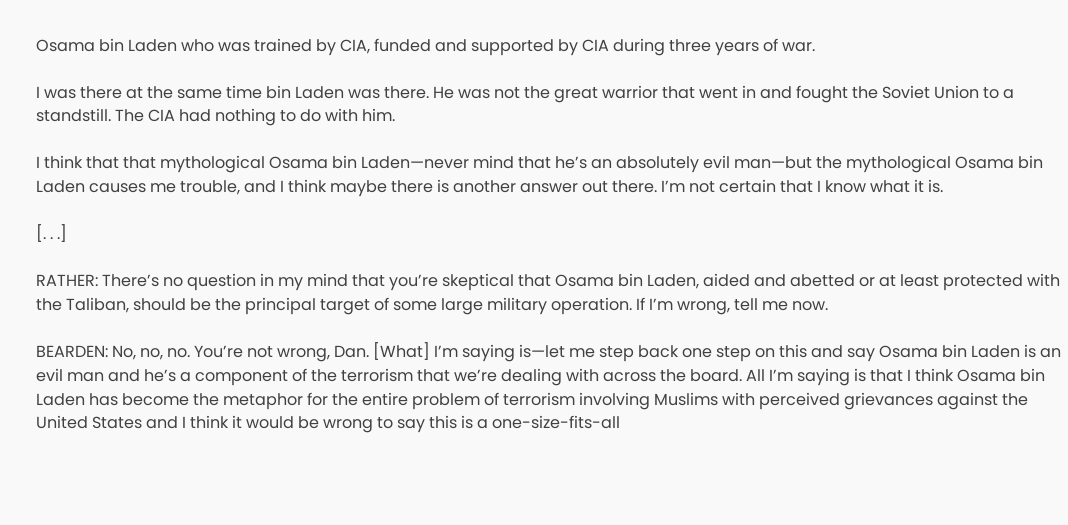Osama bin Laden who was trained by CIA, funded and supported by CIA during three years of war.

I was there at the same time bin Laden was there. He was not the great warrior that went in and fought the Soviet Union to a standstill. The CIA had nothing to do with him.

I think that that mythological Osama bin Laden—never mind that he’s an absolutely evil man—but the mythological Osama bin Laden causes me trouble, and I think maybe there is another answer out there. I’m not certain that I know what it is.

[. . .]

RATHER: There’s no question in my mind that you’re skeptical that Osama bin Laden, aided and abetted or at least protected with the Taliban, should be the principal target of some large military operation. If I’m wrong, tell me now.

BEARDEN: No, no, no. You’re not wrong, Dan. [What] I’m saying is—let me step back one step on this and say Osama bin Laden is an evil man and he’s a component of the terrorism that we’re dealing with across the board. All I’m saying is that I think Osama bin Laden has become the metaphor for the entire problem of terrorism involving Muslims with perceived grievances against the United States and I think it would be wrong to say this is a one-size-fits-all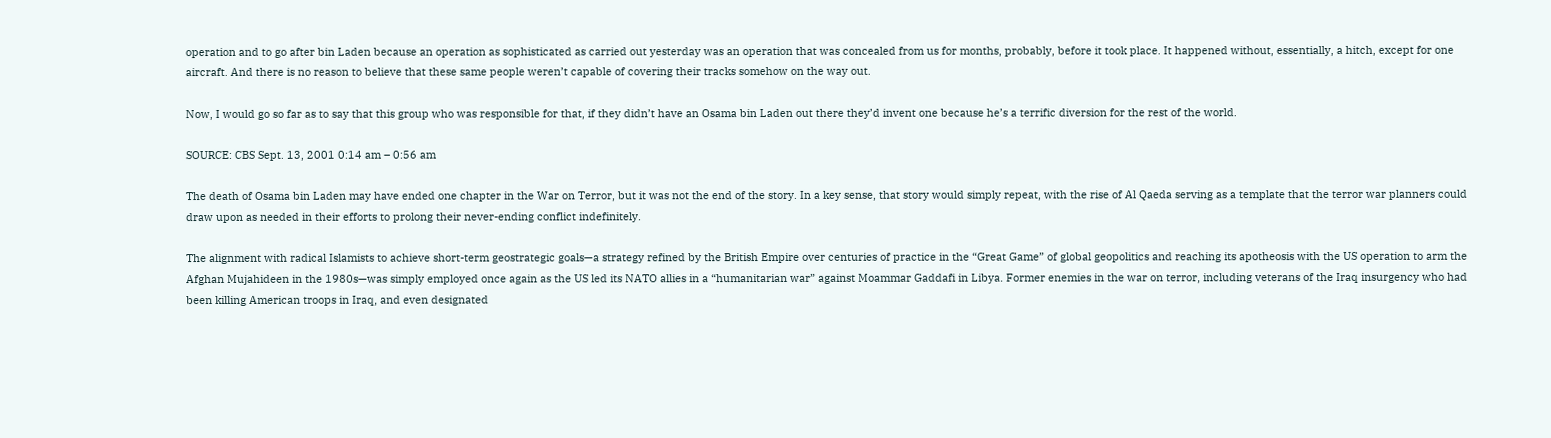operation and to go after bin Laden because an operation as sophisticated as carried out yesterday was an operation that was concealed from us for months, probably, before it took place. It happened without, essentially, a hitch, except for one aircraft. And there is no reason to believe that these same people weren’t capable of covering their tracks somehow on the way out.

Now, I would go so far as to say that this group who was responsible for that, if they didn’t have an Osama bin Laden out there they’d invent one because he’s a terrific diversion for the rest of the world.

SOURCE: CBS Sept. 13, 2001 0:14 am – 0:56 am

The death of Osama bin Laden may have ended one chapter in the War on Terror, but it was not the end of the story. In a key sense, that story would simply repeat, with the rise of Al Qaeda serving as a template that the terror war planners could draw upon as needed in their efforts to prolong their never-ending conflict indefinitely.

The alignment with radical Islamists to achieve short-term geostrategic goals—a strategy refined by the British Empire over centuries of practice in the “Great Game” of global geopolitics and reaching its apotheosis with the US operation to arm the Afghan Mujahideen in the 1980s—was simply employed once again as the US led its NATO allies in a “humanitarian war” against Moammar Gaddafi in Libya. Former enemies in the war on terror, including veterans of the Iraq insurgency who had been killing American troops in Iraq, and even designated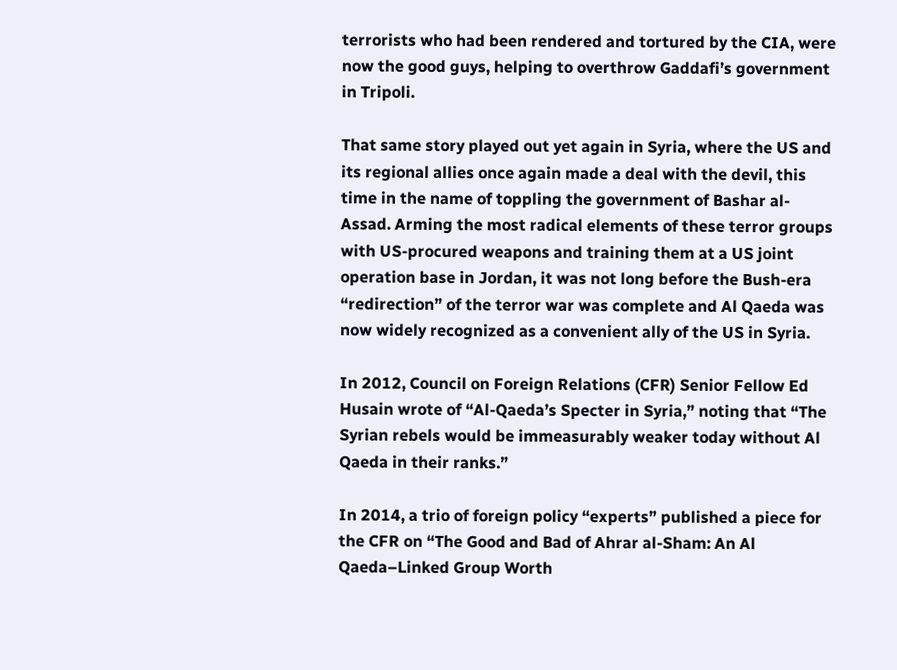terrorists who had been rendered and tortured by the CIA, were now the good guys, helping to overthrow Gaddafi’s government in Tripoli.

That same story played out yet again in Syria, where the US and its regional allies once again made a deal with the devil, this time in the name of toppling the government of Bashar al-Assad. Arming the most radical elements of these terror groups with US-procured weapons and training them at a US joint operation base in Jordan, it was not long before the Bush-era “redirection” of the terror war was complete and Al Qaeda was now widely recognized as a convenient ally of the US in Syria.

In 2012, Council on Foreign Relations (CFR) Senior Fellow Ed Husain wrote of “Al-Qaeda’s Specter in Syria,” noting that “The Syrian rebels would be immeasurably weaker today without Al Qaeda in their ranks.”

In 2014, a trio of foreign policy “experts” published a piece for the CFR on “The Good and Bad of Ahrar al-Sham: An Al Qaeda–Linked Group Worth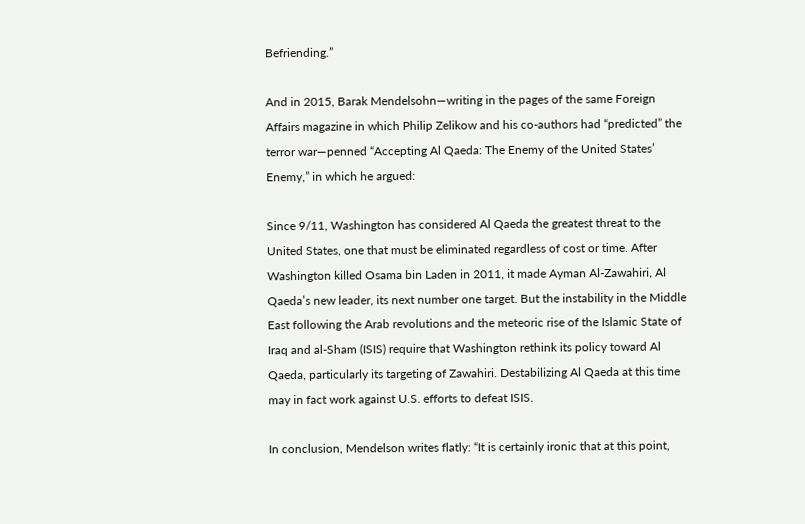Befriending.”

And in 2015, Barak Mendelsohn—writing in the pages of the same Foreign Affairs magazine in which Philip Zelikow and his co-authors had “predicted” the terror war—penned “Accepting Al Qaeda: The Enemy of the United States’ Enemy,” in which he argued:

Since 9/11, Washington has considered Al Qaeda the greatest threat to the United States, one that must be eliminated regardless of cost or time. After Washington killed Osama bin Laden in 2011, it made Ayman Al-Zawahiri, Al Qaeda’s new leader, its next number one target. But the instability in the Middle East following the Arab revolutions and the meteoric rise of the Islamic State of Iraq and al-Sham (ISIS) require that Washington rethink its policy toward Al Qaeda, particularly its targeting of Zawahiri. Destabilizing Al Qaeda at this time may in fact work against U.S. efforts to defeat ISIS.

In conclusion, Mendelson writes flatly: “It is certainly ironic that at this point,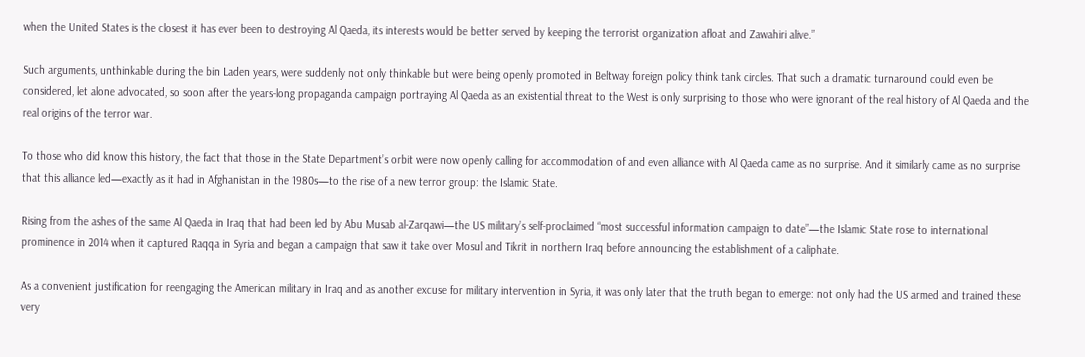when the United States is the closest it has ever been to destroying Al Qaeda, its interests would be better served by keeping the terrorist organization afloat and Zawahiri alive.”

Such arguments, unthinkable during the bin Laden years, were suddenly not only thinkable but were being openly promoted in Beltway foreign policy think tank circles. That such a dramatic turnaround could even be considered, let alone advocated, so soon after the years-long propaganda campaign portraying Al Qaeda as an existential threat to the West is only surprising to those who were ignorant of the real history of Al Qaeda and the real origins of the terror war.

To those who did know this history, the fact that those in the State Department’s orbit were now openly calling for accommodation of and even alliance with Al Qaeda came as no surprise. And it similarly came as no surprise that this alliance led—exactly as it had in Afghanistan in the 1980s—to the rise of a new terror group: the Islamic State.

Rising from the ashes of the same Al Qaeda in Iraq that had been led by Abu Musab al-Zarqawi—the US military’s self-proclaimed “most successful information campaign to date”—the Islamic State rose to international prominence in 2014 when it captured Raqqa in Syria and began a campaign that saw it take over Mosul and Tikrit in northern Iraq before announcing the establishment of a caliphate.

As a convenient justification for reengaging the American military in Iraq and as another excuse for military intervention in Syria, it was only later that the truth began to emerge: not only had the US armed and trained these very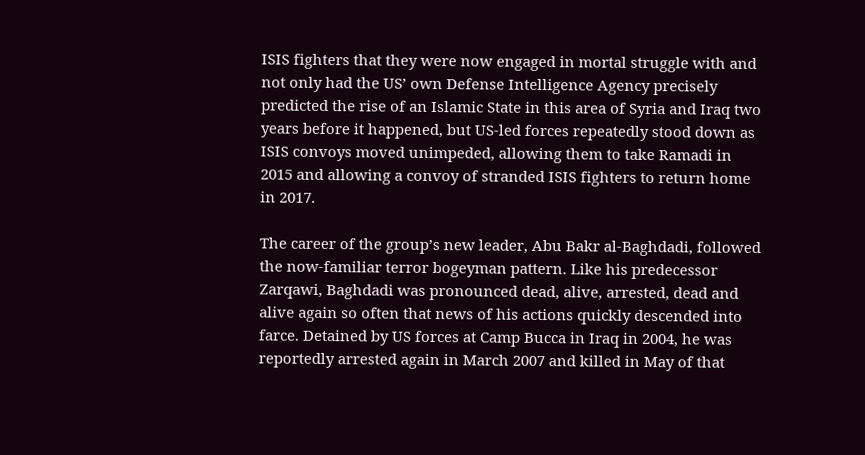ISIS fighters that they were now engaged in mortal struggle with and not only had the US’ own Defense Intelligence Agency precisely predicted the rise of an Islamic State in this area of Syria and Iraq two years before it happened, but US-led forces repeatedly stood down as ISIS convoys moved unimpeded, allowing them to take Ramadi in 2015 and allowing a convoy of stranded ISIS fighters to return home in 2017.

The career of the group’s new leader, Abu Bakr al-Baghdadi, followed the now-familiar terror bogeyman pattern. Like his predecessor Zarqawi, Baghdadi was pronounced dead, alive, arrested, dead and alive again so often that news of his actions quickly descended into farce. Detained by US forces at Camp Bucca in Iraq in 2004, he was reportedly arrested again in March 2007 and killed in May of that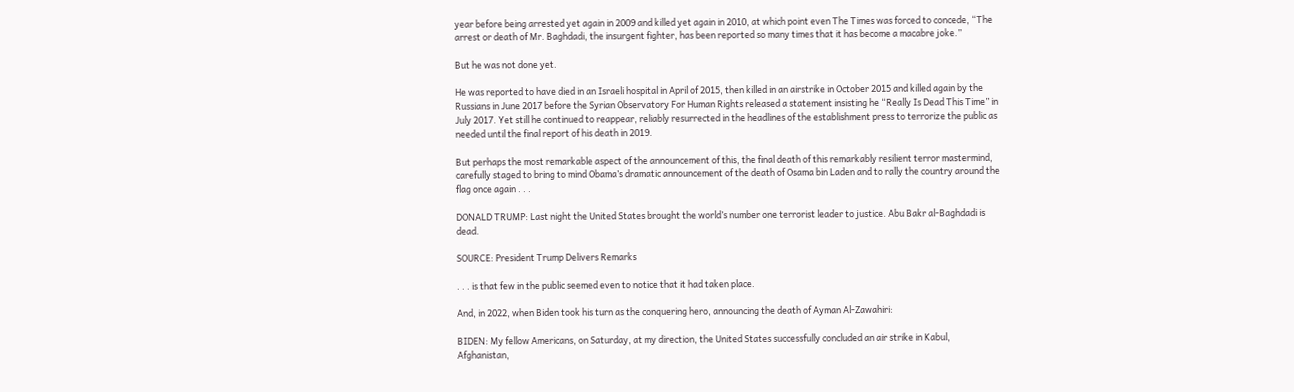year before being arrested yet again in 2009 and killed yet again in 2010, at which point even The Times was forced to concede, “The arrest or death of Mr. Baghdadi, the insurgent fighter, has been reported so many times that it has become a macabre joke.”

But he was not done yet.

He was reported to have died in an Israeli hospital in April of 2015, then killed in an airstrike in October 2015 and killed again by the Russians in June 2017 before the Syrian Observatory For Human Rights released a statement insisting he “Really Is Dead This Time” in July 2017. Yet still he continued to reappear, reliably resurrected in the headlines of the establishment press to terrorize the public as needed until the final report of his death in 2019.

But perhaps the most remarkable aspect of the announcement of this, the final death of this remarkably resilient terror mastermind, carefully staged to bring to mind Obama’s dramatic announcement of the death of Osama bin Laden and to rally the country around the flag once again . . .

DONALD TRUMP: Last night the United States brought the world’s number one terrorist leader to justice. Abu Bakr al-Baghdadi is dead.

SOURCE: President Trump Delivers Remarks

. . . is that few in the public seemed even to notice that it had taken place.

And, in 2022, when Biden took his turn as the conquering hero, announcing the death of Ayman Al-Zawahiri:

BIDEN: My fellow Americans, on Saturday, at my direction, the United States successfully concluded an air strike in Kabul, Afghanistan,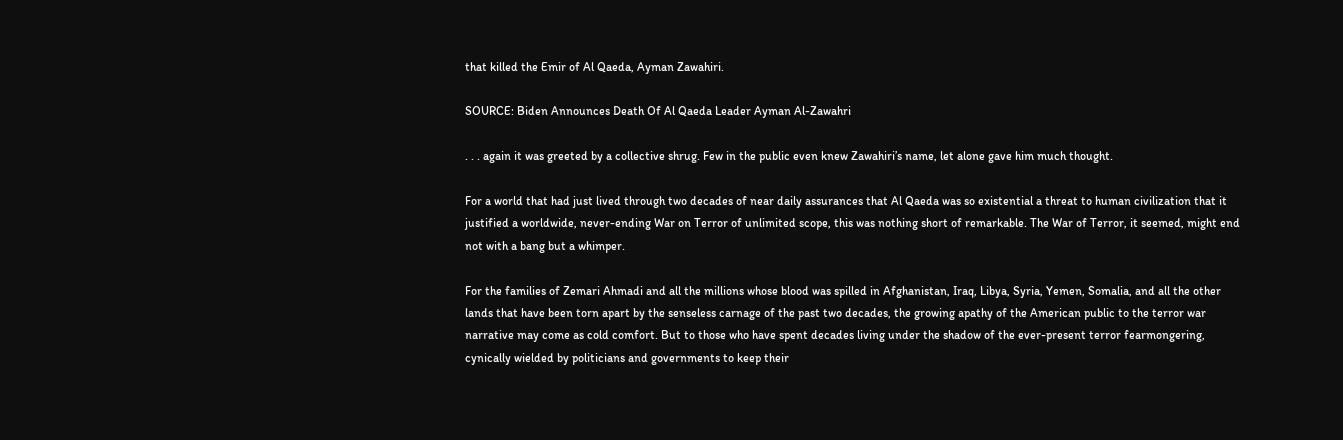that killed the Emir of Al Qaeda, Ayman Zawahiri.

SOURCE: Biden Announces Death Of Al Qaeda Leader Ayman Al-Zawahri

. . . again it was greeted by a collective shrug. Few in the public even knew Zawahiri’s name, let alone gave him much thought.

For a world that had just lived through two decades of near daily assurances that Al Qaeda was so existential a threat to human civilization that it justified a worldwide, never-ending War on Terror of unlimited scope, this was nothing short of remarkable. The War of Terror, it seemed, might end not with a bang but a whimper.

For the families of Zemari Ahmadi and all the millions whose blood was spilled in Afghanistan, Iraq, Libya, Syria, Yemen, Somalia, and all the other lands that have been torn apart by the senseless carnage of the past two decades, the growing apathy of the American public to the terror war narrative may come as cold comfort. But to those who have spent decades living under the shadow of the ever-present terror fearmongering, cynically wielded by politicians and governments to keep their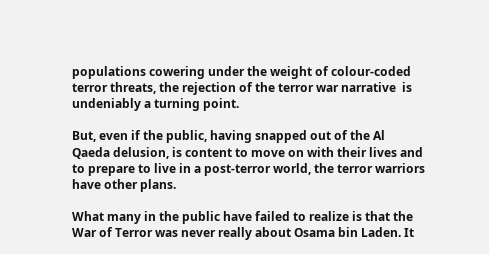populations cowering under the weight of colour-coded terror threats, the rejection of the terror war narrative  is undeniably a turning point.

But, even if the public, having snapped out of the Al Qaeda delusion, is content to move on with their lives and to prepare to live in a post-terror world, the terror warriors have other plans.

What many in the public have failed to realize is that the War of Terror was never really about Osama bin Laden. It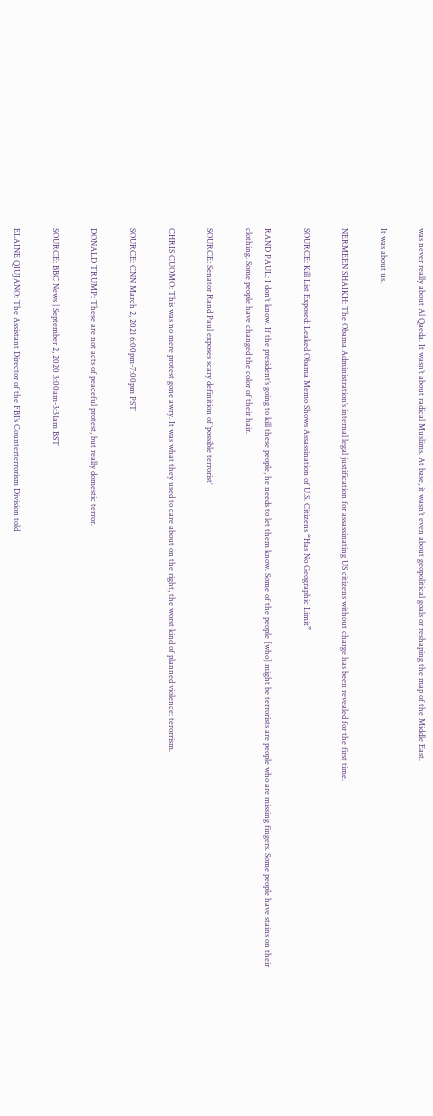was never really about Al Qaeda. It wasn’t about radical Muslims. At base, it wasn’t even about geopolitical goals or reshaping the map of the Middle East.

It was about us.

NERMEEN SHAIKH: The Obama Administration’s internal legal justification for assassinating US citizens without charge has been revealed for the first time.

SOURCE: Kill List Exposed: Leaked Obama Memo Shows Assassination of U.S. Citizens “Has No Geographic Limit”

RAND PAUL: I don’t know. If the president’s going to kill these people, he needs to let them know. Some of the people [who] might be terrorists are people who are missing fingers. Some people have stains on their clothing. Some people have changed the color of their hair.

SOURCE: Senator Rand Paul exposes scary definition of ‘possible terrorist’

CHRIS CUOMO: This was no mere protest gone awry. It was what they used to care about on the right, the worst kind of planned violence: terorrism.

SOURCE: CNN March 2, 2021 6:00pm-7:00pm PST

DONALD TRUMP: These are not acts of peaceful protest, but really domestic terror.

SOURCE: BBC News | September 2, 2020 3:00am-3:31am BST

ELAINE QIUJANO: The Assistant Director of the FBI’s Counterterrorism Division told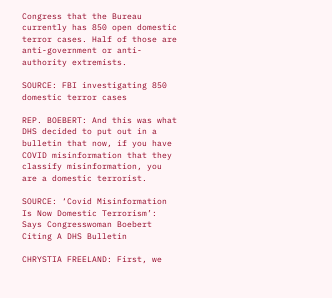Congress that the Bureau currently has 850 open domestic terror cases. Half of those are anti-government or anti-authority extremists.

SOURCE: FBI investigating 850 domestic terror cases

REP. BOEBERT: And this was what DHS decided to put out in a bulletin that now, if you have COVID misinformation that they classify misinformation, you are a domestic terrorist.

SOURCE: ‘Covid Misinformation Is Now Domestic Terrorism’: Says Congresswoman Boebert Citing A DHS Bulletin

CHRYSTIA FREELAND: First, we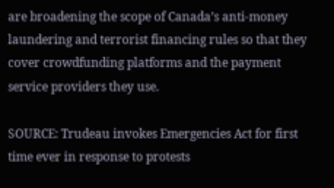are broadening the scope of Canada’s anti-money laundering and terrorist financing rules so that they cover crowdfunding platforms and the payment service providers they use.

SOURCE: Trudeau invokes Emergencies Act for first time ever in response to protests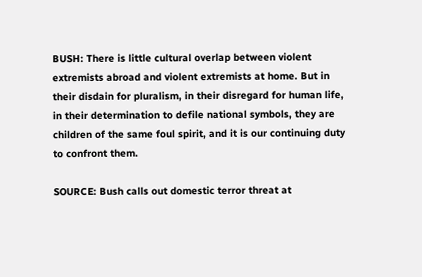BUSH: There is little cultural overlap between violent extremists abroad and violent extremists at home. But in their disdain for pluralism, in their disregard for human life, in their determination to defile national symbols, they are children of the same foul spirit, and it is our continuing duty to confront them.

SOURCE: Bush calls out domestic terror threat at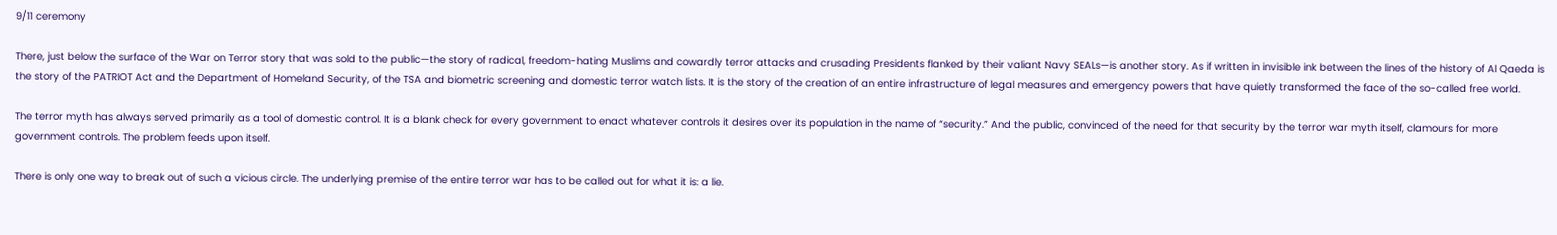9/11 ceremony

There, just below the surface of the War on Terror story that was sold to the public—the story of radical, freedom-hating Muslims and cowardly terror attacks and crusading Presidents flanked by their valiant Navy SEALs—is another story. As if written in invisible ink between the lines of the history of Al Qaeda is the story of the PATRIOT Act and the Department of Homeland Security, of the TSA and biometric screening and domestic terror watch lists. It is the story of the creation of an entire infrastructure of legal measures and emergency powers that have quietly transformed the face of the so-called free world.

The terror myth has always served primarily as a tool of domestic control. It is a blank check for every government to enact whatever controls it desires over its population in the name of “security.” And the public, convinced of the need for that security by the terror war myth itself, clamours for more government controls. The problem feeds upon itself.

There is only one way to break out of such a vicious circle. The underlying premise of the entire terror war has to be called out for what it is: a lie.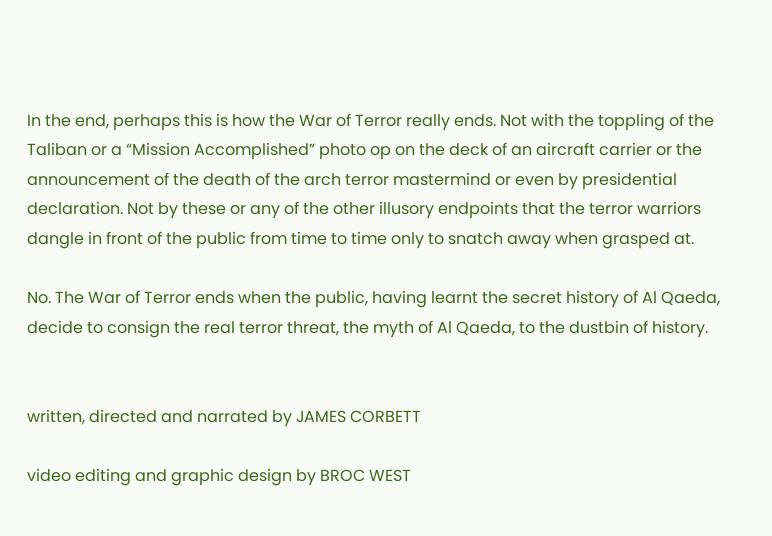In the end, perhaps this is how the War of Terror really ends. Not with the toppling of the Taliban or a “Mission Accomplished” photo op on the deck of an aircraft carrier or the announcement of the death of the arch terror mastermind or even by presidential declaration. Not by these or any of the other illusory endpoints that the terror warriors dangle in front of the public from time to time only to snatch away when grasped at.

No. The War of Terror ends when the public, having learnt the secret history of Al Qaeda, decide to consign the real terror threat, the myth of Al Qaeda, to the dustbin of history.


written, directed and narrated by JAMES CORBETT

video editing and graphic design by BROC WEST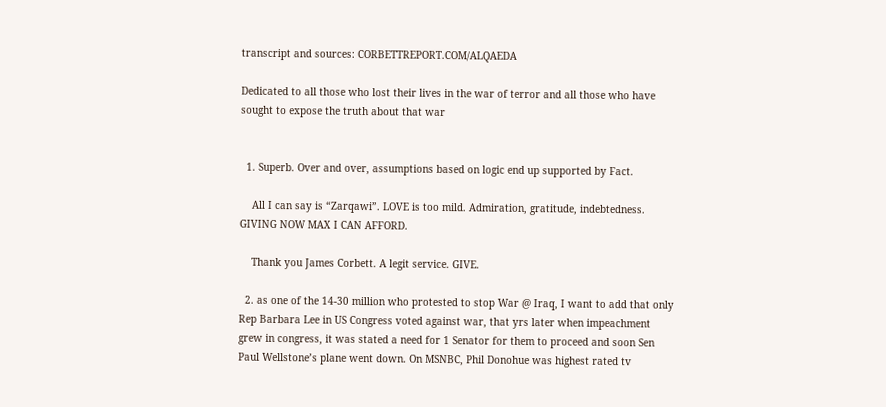transcript and sources: CORBETTREPORT.COM/ALQAEDA

Dedicated to all those who lost their lives in the war of terror and all those who have sought to expose the truth about that war


  1. Superb. Over and over, assumptions based on logic end up supported by Fact.

    All I can say is “Zarqawi”. LOVE is too mild. Admiration, gratitude, indebtedness. GIVING NOW MAX I CAN AFFORD.

    Thank you James Corbett. A legit service. GIVE.

  2. as one of the 14-30 million who protested to stop War @ Iraq, I want to add that only Rep Barbara Lee in US Congress voted against war, that yrs later when impeachment grew in congress, it was stated a need for 1 Senator for them to proceed and soon Sen Paul Wellstone’s plane went down. On MSNBC, Phil Donohue was highest rated tv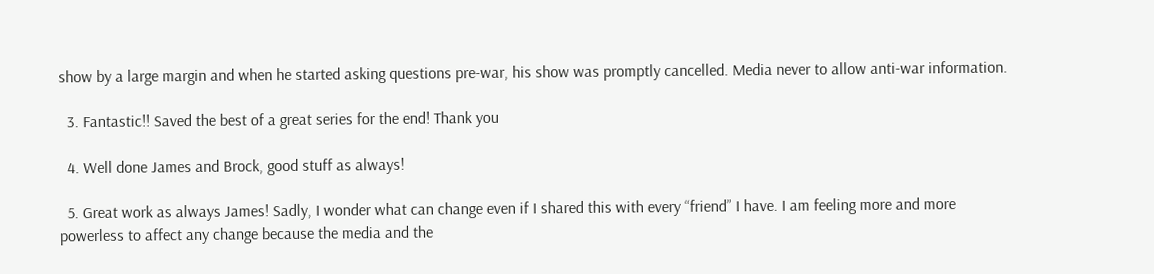show by a large margin and when he started asking questions pre-war, his show was promptly cancelled. Media never to allow anti-war information.

  3. Fantastic!! Saved the best of a great series for the end! Thank you

  4. Well done James and Brock, good stuff as always!

  5. Great work as always James! Sadly, I wonder what can change even if I shared this with every “friend” I have. I am feeling more and more powerless to affect any change because the media and the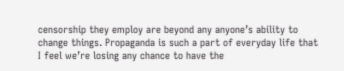censorship they employ are beyond any anyone’s ability to change things. Propaganda is such a part of everyday life that I feel we’re losing any chance to have the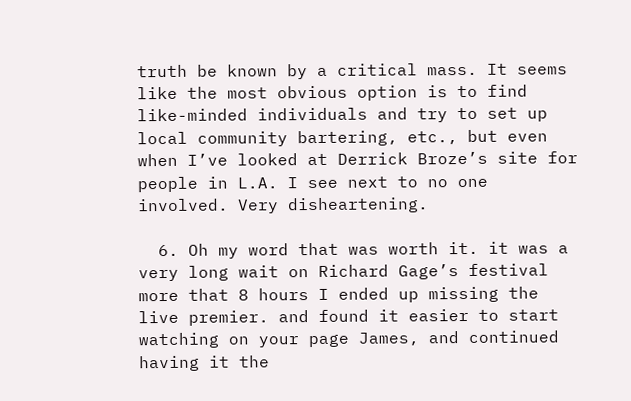truth be known by a critical mass. It seems like the most obvious option is to find like-minded individuals and try to set up local community bartering, etc., but even when I’ve looked at Derrick Broze’s site for people in L.A. I see next to no one involved. Very disheartening.

  6. Oh my word that was worth it. it was a very long wait on Richard Gage’s festival more that 8 hours I ended up missing the live premier. and found it easier to start watching on your page James, and continued having it the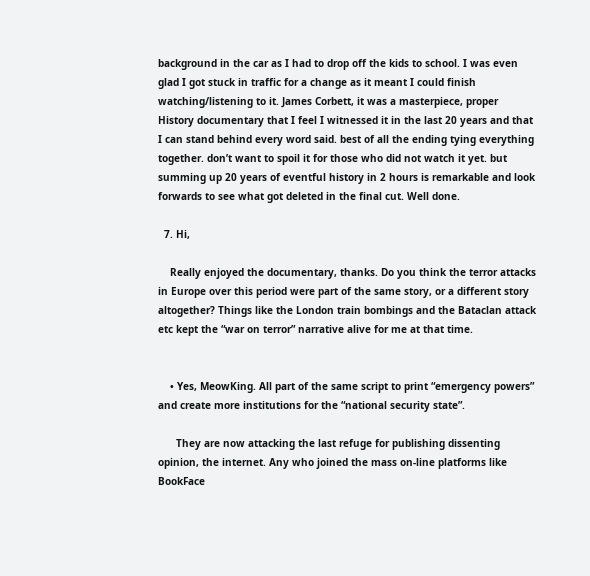background in the car as I had to drop off the kids to school. I was even glad I got stuck in traffic for a change as it meant I could finish watching/listening to it. James Corbett, it was a masterpiece, proper History documentary that I feel I witnessed it in the last 20 years and that I can stand behind every word said. best of all the ending tying everything together. don’t want to spoil it for those who did not watch it yet. but summing up 20 years of eventful history in 2 hours is remarkable and look forwards to see what got deleted in the final cut. Well done.

  7. Hi,

    Really enjoyed the documentary, thanks. Do you think the terror attacks in Europe over this period were part of the same story, or a different story altogether? Things like the London train bombings and the Bataclan attack etc kept the “war on terror” narrative alive for me at that time.


    • Yes, MeowKing. All part of the same script to print “emergency powers” and create more institutions for the “national security state”.

      They are now attacking the last refuge for publishing dissenting opinion, the internet. Any who joined the mass on-line platforms like BookFace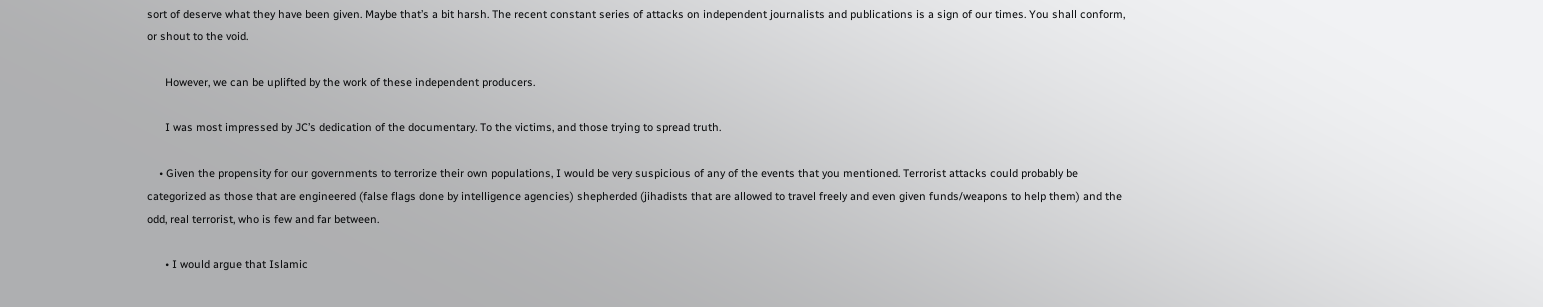sort of deserve what they have been given. Maybe that’s a bit harsh. The recent constant series of attacks on independent journalists and publications is a sign of our times. You shall conform, or shout to the void.

      However, we can be uplifted by the work of these independent producers.

      I was most impressed by JC’s dedication of the documentary. To the victims, and those trying to spread truth.

    • Given the propensity for our governments to terrorize their own populations, I would be very suspicious of any of the events that you mentioned. Terrorist attacks could probably be categorized as those that are engineered (false flags done by intelligence agencies) shepherded (jihadists that are allowed to travel freely and even given funds/weapons to help them) and the odd, real terrorist, who is few and far between.

      • I would argue that Islamic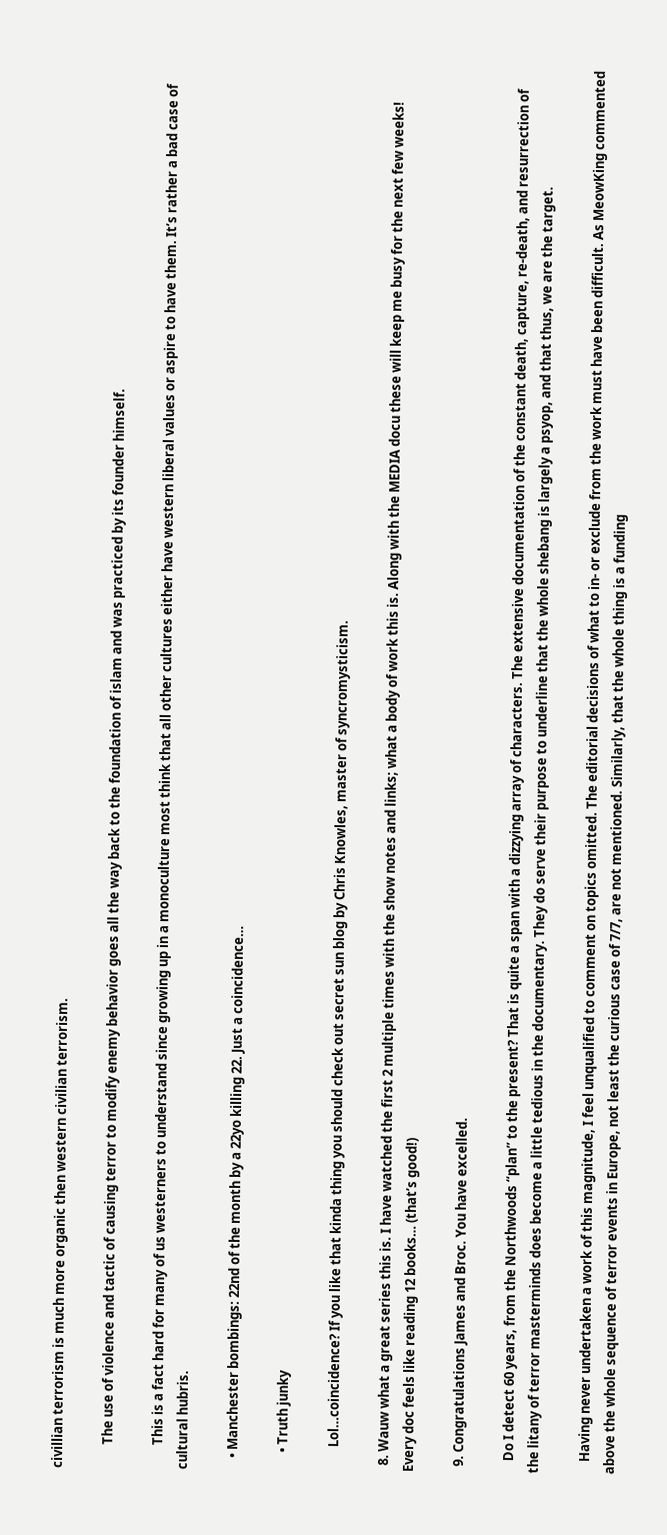civillian terrorism is much more organic then western civilian terrorism.

        The use of violence and tactic of causing terror to modify enemy behavior goes all the way back to the foundation of islam and was practiced by its founder himself.

        This is a fact hard for many of us westerners to understand since growing up in a monoculture most think that all other cultures either have western liberal values or aspire to have them. It’s rather a bad case of cultural hubris.

    • Manchester bombings: 22nd of the month by a 22yo killing 22. Just a coincidence…

      • Truth junky

        Lol…coincidence? If you like that kinda thing you should check out secret sun blog by Chris Knowles, master of syncromysticism.

  8. Wauw what a great series this is. I have watched the first 2 multiple times with the show notes and links; what a body of work this is. Along with the MEDIA docu these will keep me busy for the next few weeks! Every doc feels like reading 12 books… (that’s good!)

  9. Congratulations James and Broc. You have excelled.

    Do I detect 60 years, from the Northwoods “plan” to the present? That is quite a span with a dizzying array of characters. The extensive documentation of the constant death, capture, re-death, and resurrection of the litany of terror masterminds does become a little tedious in the documentary. They do serve their purpose to underline that the whole shebang is largely a psyop, and that thus, we are the target.

    Having never undertaken a work of this magnitude, I feel unqualified to comment on topics omitted. The editorial decisions of what to in- or exclude from the work must have been difficult. As MeowKing commented above the whole sequence of terror events in Europe, not least the curious case of 7/7, are not mentioned. Similarly, that the whole thing is a funding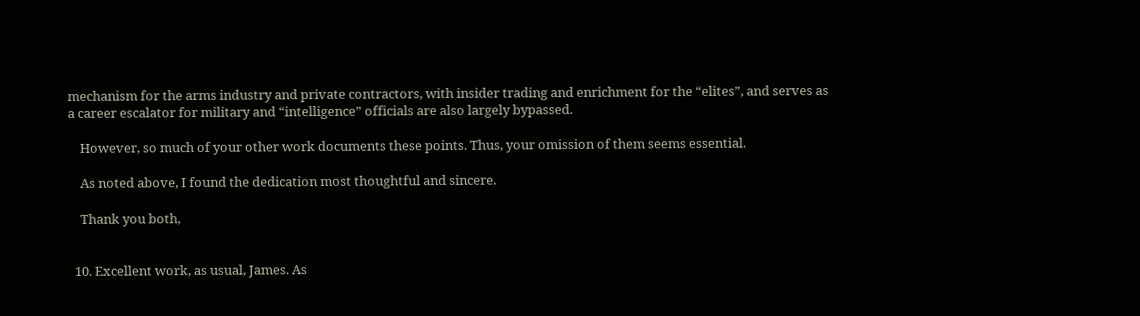mechanism for the arms industry and private contractors, with insider trading and enrichment for the “elites”, and serves as a career escalator for military and “intelligence” officials are also largely bypassed.

    However, so much of your other work documents these points. Thus, your omission of them seems essential.

    As noted above, I found the dedication most thoughtful and sincere.

    Thank you both,


  10. Excellent work, as usual, James. As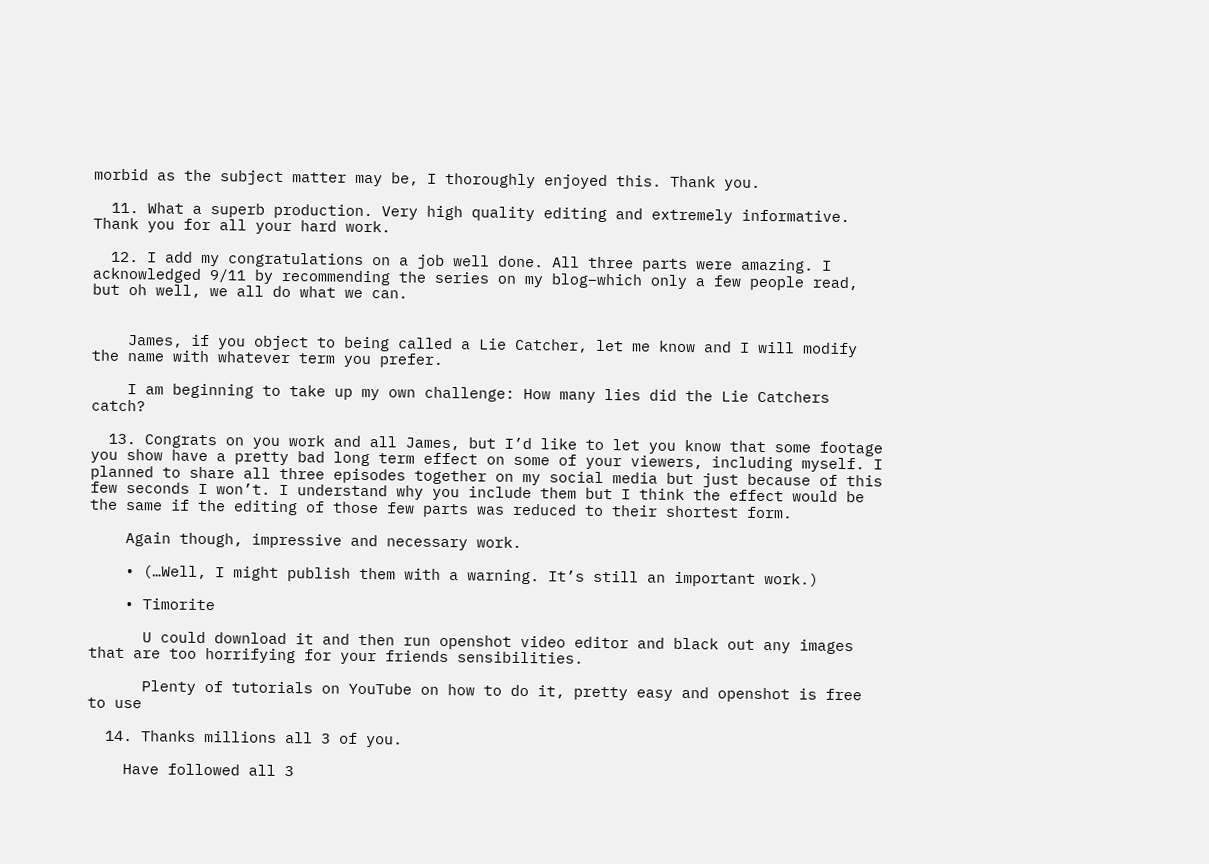morbid as the subject matter may be, I thoroughly enjoyed this. Thank you.

  11. What a superb production. Very high quality editing and extremely informative. Thank you for all your hard work.

  12. I add my congratulations on a job well done. All three parts were amazing. I acknowledged 9/11 by recommending the series on my blog–which only a few people read, but oh well, we all do what we can.


    James, if you object to being called a Lie Catcher, let me know and I will modify the name with whatever term you prefer.

    I am beginning to take up my own challenge: How many lies did the Lie Catchers catch?

  13. Congrats on you work and all James, but I’d like to let you know that some footage you show have a pretty bad long term effect on some of your viewers, including myself. I planned to share all three episodes together on my social media but just because of this few seconds I won’t. I understand why you include them but I think the effect would be the same if the editing of those few parts was reduced to their shortest form.

    Again though, impressive and necessary work.

    • (…Well, I might publish them with a warning. It’s still an important work.)

    • Timorite

      U could download it and then run openshot video editor and black out any images that are too horrifying for your friends sensibilities.

      Plenty of tutorials on YouTube on how to do it, pretty easy and openshot is free to use

  14. Thanks millions all 3 of you.

    Have followed all 3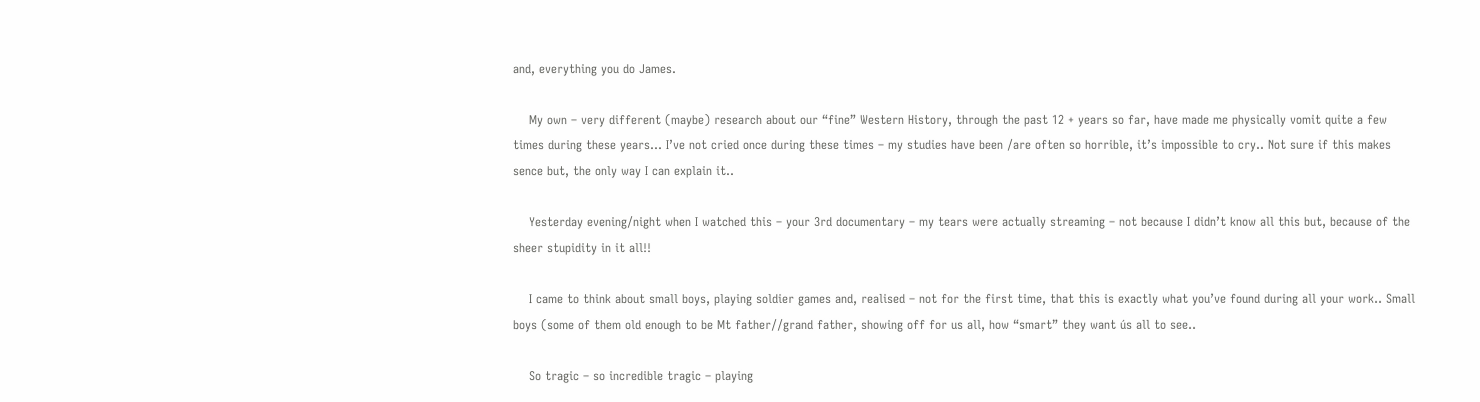and, everything you do James.

    My own – very different (maybe) research about our “fine” Western History, through the past 12 + years so far, have made me physically vomit quite a few times during these years… I’ve not cried once during these times – my studies have been /are often so horrible, it’s impossible to cry.. Not sure if this makes sence but, the only way I can explain it..

    Yesterday evening/night when I watched this – your 3rd documentary – my tears were actually streaming – not because I didn’t know all this but, because of the sheer stupidity in it all!!

    I came to think about small boys, playing soldier games and, realised – not for the first time, that this is exactly what you’ve found during all your work.. Small boys (some of them old enough to be Mt father//grand father, showing off for us all, how “smart” they want ús all to see..

    So tragic – so incredible tragic – playing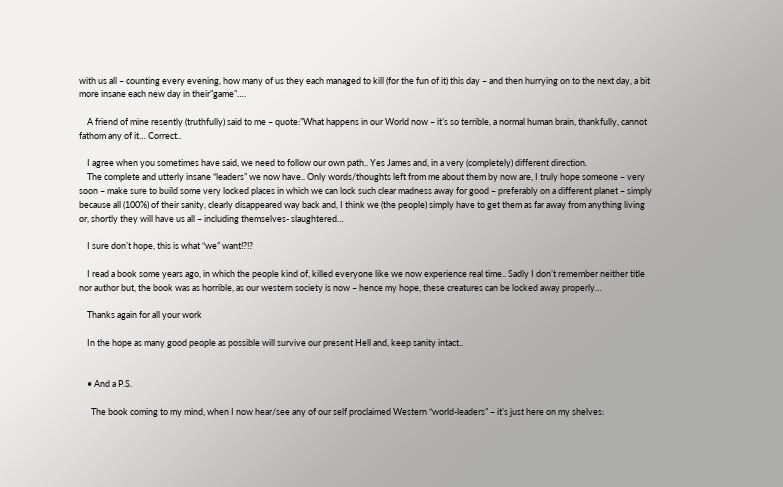with us all – counting every evening, how many of us they each managed to kill (for the fun of it) this day – and then hurrying on to the next day, a bit more insane each new day in their”game”….

    A friend of mine resently (truthfully) said to me – quote:”What happens in our World now – it’s so terrible, a normal human brain, thankfully, cannot fathom any of it… Correct..

    I agree when you sometimes have said, we need to follow our own path.. Yes James and, in a very (completely) different direction.
    The complete and utterly insane “leaders” we now have.. Only words/thoughts left from me about them by now are, I truly hope someone – very soon – make sure to build some very locked places in which we can lock such clear madness away for good – preferably on a different planet – simply because all (100%) of their sanity, clearly disappeared way back and, I think we (the people) simply have to get them as far away from anything living or, shortly they will have us all – including themselves- slaughtered…

    I sure don’t hope, this is what “we” want!?!?

    I read a book some years ago, in which the people kind of, killed everyone like we now experience real time.. Sadly I don’t remember neither title nor author but, the book was as horrible, as our western society is now – hence my hope, these creatures can be locked away properly…

    Thanks again for all your work

    In the hope as many good people as possible will survive our present Hell and, keep sanity intact..


    • And a P.S.

      The book coming to my mind, when I now hear/see any of our self proclaimed Western “world-leaders” – it’s just here on my shelves: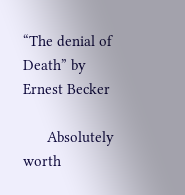“The denial of Death” by Ernest Becker

      Absolutely worth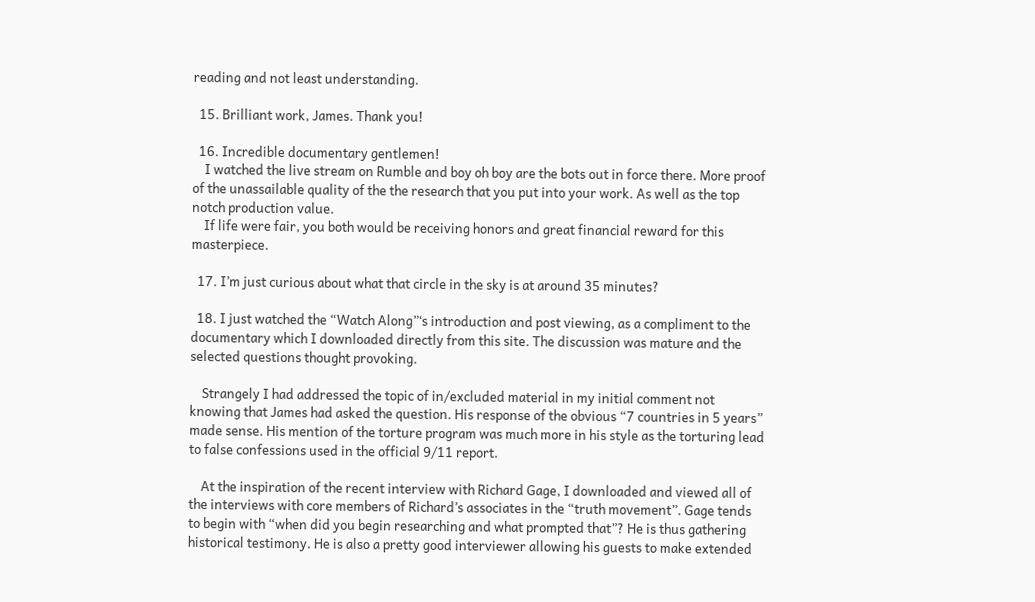reading and not least understanding.

  15. Brilliant work, James. Thank you!

  16. Incredible documentary gentlemen!
    I watched the live stream on Rumble and boy oh boy are the bots out in force there. More proof of the unassailable quality of the the research that you put into your work. As well as the top notch production value.
    If life were fair, you both would be receiving honors and great financial reward for this masterpiece.

  17. I’m just curious about what that circle in the sky is at around 35 minutes?

  18. I just watched the “Watch Along”‘s introduction and post viewing, as a compliment to the documentary which I downloaded directly from this site. The discussion was mature and the selected questions thought provoking.

    Strangely I had addressed the topic of in/excluded material in my initial comment not knowing that James had asked the question. His response of the obvious “7 countries in 5 years” made sense. His mention of the torture program was much more in his style as the torturing lead to false confessions used in the official 9/11 report.

    At the inspiration of the recent interview with Richard Gage, I downloaded and viewed all of the interviews with core members of Richard’s associates in the “truth movement”. Gage tends to begin with “when did you begin researching and what prompted that”? He is thus gathering historical testimony. He is also a pretty good interviewer allowing his guests to make extended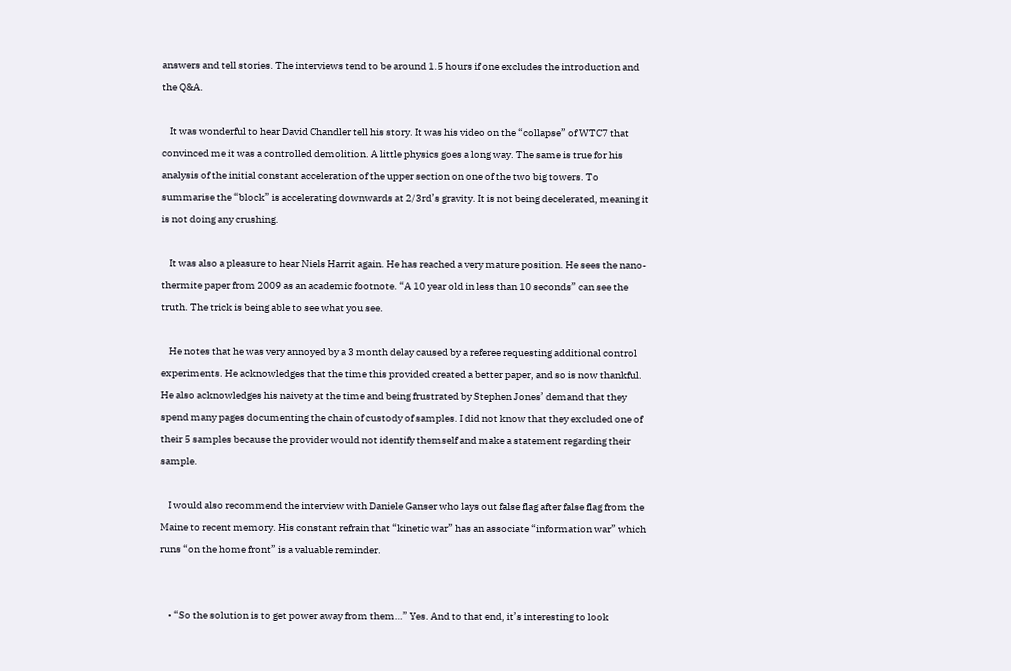answers and tell stories. The interviews tend to be around 1.5 hours if one excludes the introduction and the Q&A.

    It was wonderful to hear David Chandler tell his story. It was his video on the “collapse” of WTC7 that convinced me it was a controlled demolition. A little physics goes a long way. The same is true for his analysis of the initial constant acceleration of the upper section on one of the two big towers. To summarise the “block” is accelerating downwards at 2/3rd’s gravity. It is not being decelerated, meaning it is not doing any crushing.

    It was also a pleasure to hear Niels Harrit again. He has reached a very mature position. He sees the nano-thermite paper from 2009 as an academic footnote. “A 10 year old in less than 10 seconds” can see the truth. The trick is being able to see what you see.

    He notes that he was very annoyed by a 3 month delay caused by a referee requesting additional control experiments. He acknowledges that the time this provided created a better paper, and so is now thankful. He also acknowledges his naivety at the time and being frustrated by Stephen Jones’ demand that they spend many pages documenting the chain of custody of samples. I did not know that they excluded one of their 5 samples because the provider would not identify themself and make a statement regarding their sample.

    I would also recommend the interview with Daniele Ganser who lays out false flag after false flag from the Maine to recent memory. His constant refrain that “kinetic war” has an associate “information war” which runs “on the home front” is a valuable reminder.


    • “So the solution is to get power away from them…” Yes. And to that end, it’s interesting to look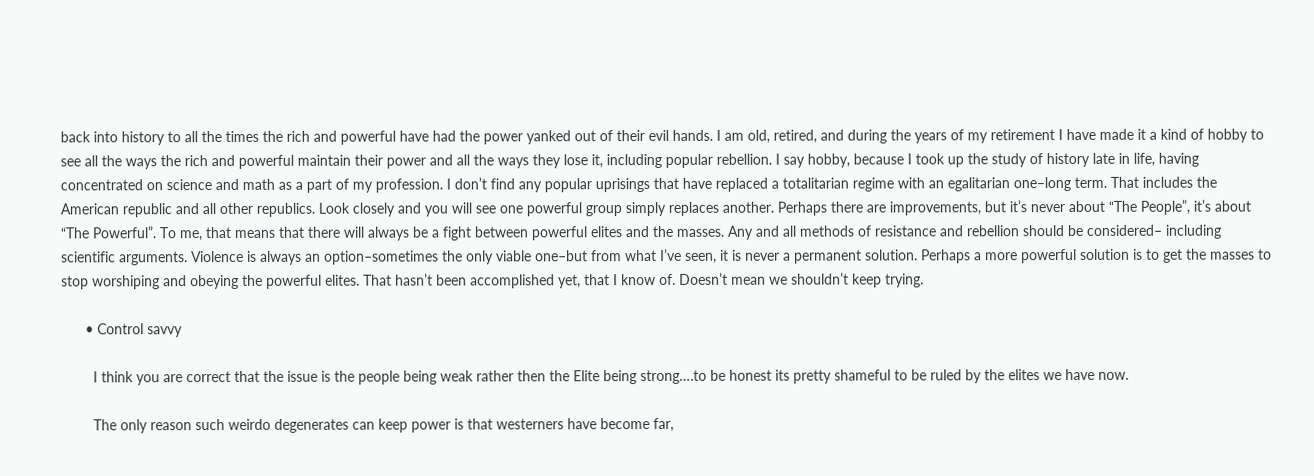back into history to all the times the rich and powerful have had the power yanked out of their evil hands. I am old, retired, and during the years of my retirement I have made it a kind of hobby to see all the ways the rich and powerful maintain their power and all the ways they lose it, including popular rebellion. I say hobby, because I took up the study of history late in life, having concentrated on science and math as a part of my profession. I don’t find any popular uprisings that have replaced a totalitarian regime with an egalitarian one–long term. That includes the American republic and all other republics. Look closely and you will see one powerful group simply replaces another. Perhaps there are improvements, but it’s never about “The People”, it’s about “The Powerful”. To me, that means that there will always be a fight between powerful elites and the masses. Any and all methods of resistance and rebellion should be considered– including scientific arguments. Violence is always an option–sometimes the only viable one–but from what I’ve seen, it is never a permanent solution. Perhaps a more powerful solution is to get the masses to stop worshiping and obeying the powerful elites. That hasn’t been accomplished yet, that I know of. Doesn’t mean we shouldn’t keep trying.

      • Control savvy

        I think you are correct that the issue is the people being weak rather then the Elite being strong….to be honest its pretty shameful to be ruled by the elites we have now.

        The only reason such weirdo degenerates can keep power is that westerners have become far,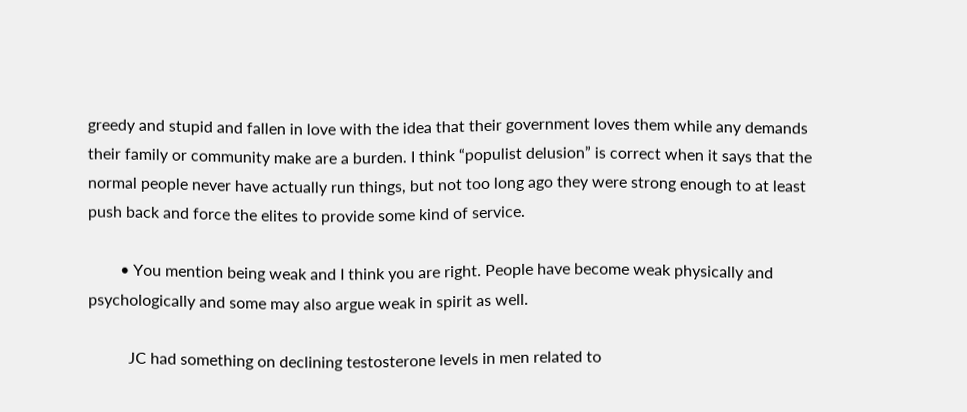greedy and stupid and fallen in love with the idea that their government loves them while any demands their family or community make are a burden. I think “populist delusion” is correct when it says that the normal people never have actually run things, but not too long ago they were strong enough to at least push back and force the elites to provide some kind of service.

        • You mention being weak and I think you are right. People have become weak physically and psychologically and some may also argue weak in spirit as well.

          JC had something on declining testosterone levels in men related to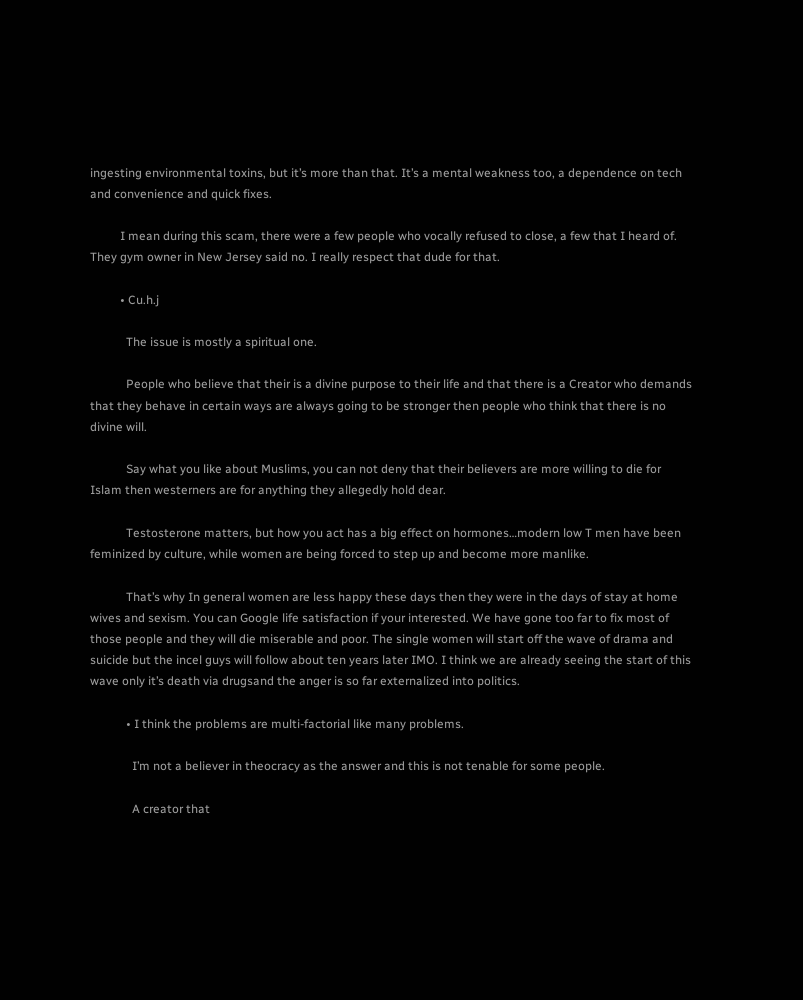ingesting environmental toxins, but it’s more than that. It’s a mental weakness too, a dependence on tech and convenience and quick fixes.

          I mean during this scam, there were a few people who vocally refused to close, a few that I heard of. They gym owner in New Jersey said no. I really respect that dude for that.

          • Cu.h.j

            The issue is mostly a spiritual one.

            People who believe that their is a divine purpose to their life and that there is a Creator who demands that they behave in certain ways are always going to be stronger then people who think that there is no divine will.

            Say what you like about Muslims, you can not deny that their believers are more willing to die for Islam then westerners are for anything they allegedly hold dear.

            Testosterone matters, but how you act has a big effect on hormones…modern low T men have been feminized by culture, while women are being forced to step up and become more manlike.

            That’s why In general women are less happy these days then they were in the days of stay at home wives and sexism. You can Google life satisfaction if your interested. We have gone too far to fix most of those people and they will die miserable and poor. The single women will start off the wave of drama and suicide but the incel guys will follow about ten years later IMO. I think we are already seeing the start of this wave only it’s death via drugsand the anger is so far externalized into politics.

            • I think the problems are multi-factorial like many problems.

              I’m not a believer in theocracy as the answer and this is not tenable for some people.

              A creator that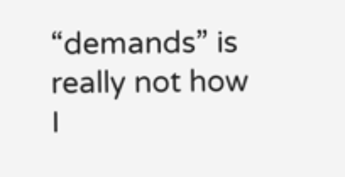“demands” is really not how I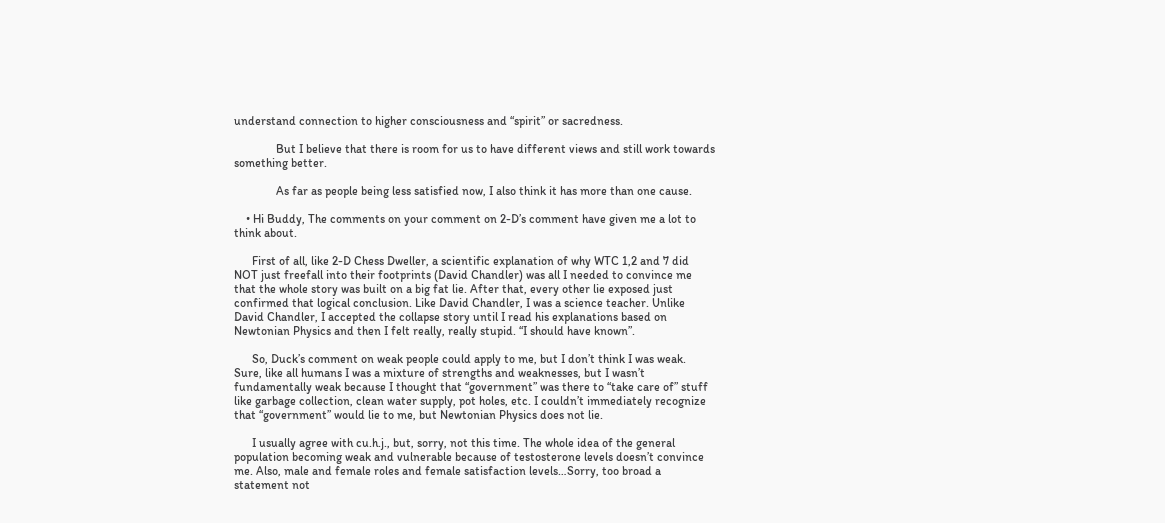understand connection to higher consciousness and “spirit” or sacredness.

              But I believe that there is room for us to have different views and still work towards something better.

              As far as people being less satisfied now, I also think it has more than one cause.

    • Hi Buddy, The comments on your comment on 2-D’s comment have given me a lot to think about.

      First of all, like 2-D Chess Dweller, a scientific explanation of why WTC 1,2 and 7 did NOT just freefall into their footprints (David Chandler) was all I needed to convince me that the whole story was built on a big fat lie. After that, every other lie exposed just confirmed that logical conclusion. Like David Chandler, I was a science teacher. Unlike David Chandler, I accepted the collapse story until I read his explanations based on Newtonian Physics and then I felt really, really stupid. “I should have known”.

      So, Duck’s comment on weak people could apply to me, but I don’t think I was weak. Sure, like all humans I was a mixture of strengths and weaknesses, but I wasn’t fundamentally weak because I thought that “government” was there to “take care of” stuff like garbage collection, clean water supply, pot holes, etc. I couldn’t immediately recognize that “government” would lie to me, but Newtonian Physics does not lie.

      I usually agree with cu.h.j., but, sorry, not this time. The whole idea of the general population becoming weak and vulnerable because of testosterone levels doesn’t convince me. Also, male and female roles and female satisfaction levels…Sorry, too broad a statement not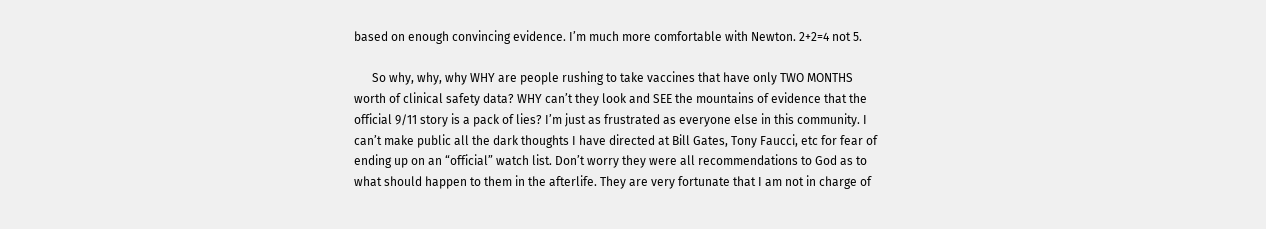based on enough convincing evidence. I’m much more comfortable with Newton. 2+2=4 not 5.

      So why, why, why WHY are people rushing to take vaccines that have only TWO MONTHS worth of clinical safety data? WHY can’t they look and SEE the mountains of evidence that the official 9/11 story is a pack of lies? I’m just as frustrated as everyone else in this community. I can’t make public all the dark thoughts I have directed at Bill Gates, Tony Faucci, etc for fear of ending up on an “official” watch list. Don’t worry they were all recommendations to God as to what should happen to them in the afterlife. They are very fortunate that I am not in charge of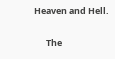Heaven and Hell.

      The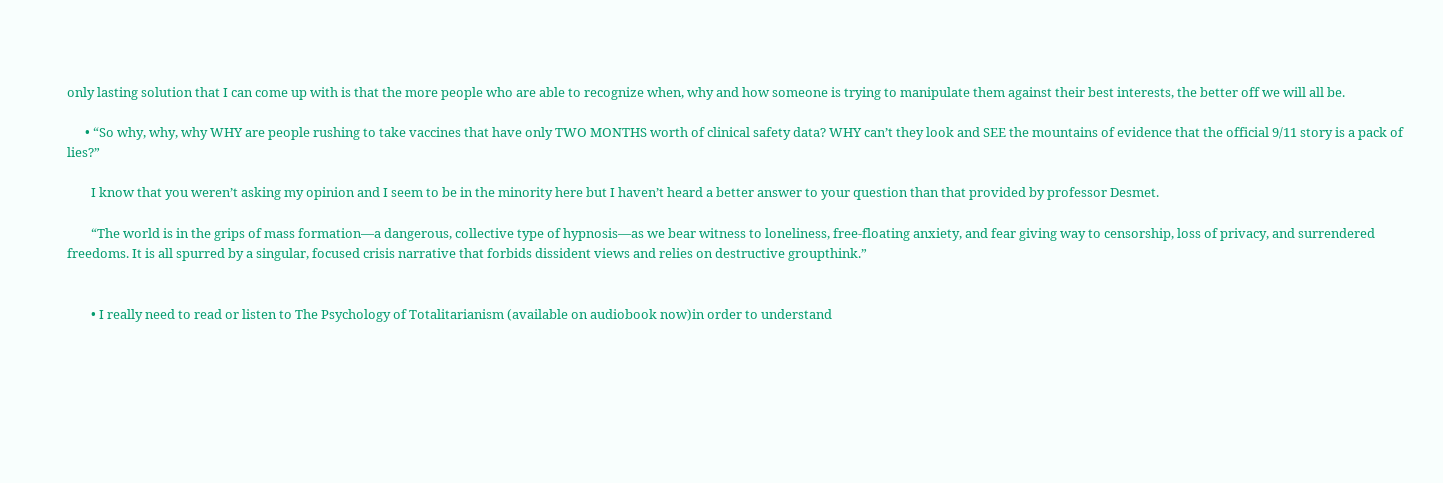only lasting solution that I can come up with is that the more people who are able to recognize when, why and how someone is trying to manipulate them against their best interests, the better off we will all be.

      • “So why, why, why WHY are people rushing to take vaccines that have only TWO MONTHS worth of clinical safety data? WHY can’t they look and SEE the mountains of evidence that the official 9/11 story is a pack of lies?”

        I know that you weren’t asking my opinion and I seem to be in the minority here but I haven’t heard a better answer to your question than that provided by professor Desmet.

        “The world is in the grips of mass formation—a dangerous, collective type of hypnosis—as we bear witness to loneliness, free-floating anxiety, and fear giving way to censorship, loss of privacy, and surrendered freedoms. It is all spurred by a singular, focused crisis narrative that forbids dissident views and relies on destructive groupthink.”


        • I really need to read or listen to The Psychology of Totalitarianism (available on audiobook now)in order to understand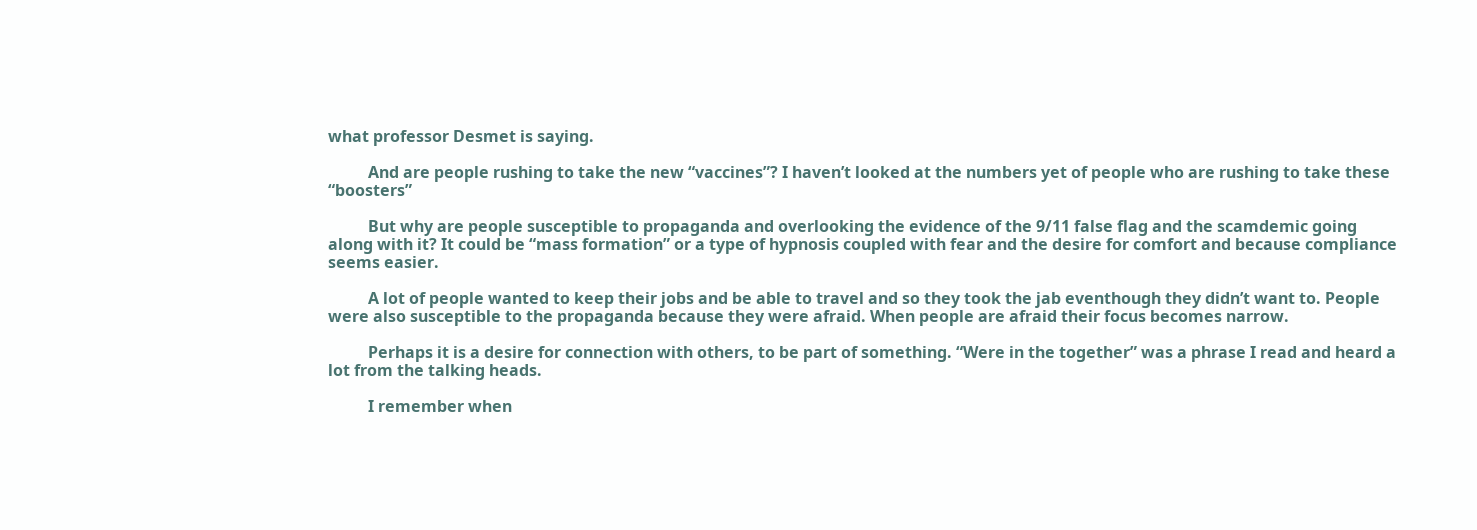what professor Desmet is saying.

          And are people rushing to take the new “vaccines”? I haven’t looked at the numbers yet of people who are rushing to take these “boosters”

          But why are people susceptible to propaganda and overlooking the evidence of the 9/11 false flag and the scamdemic going along with it? It could be “mass formation” or a type of hypnosis coupled with fear and the desire for comfort and because compliance seems easier.

          A lot of people wanted to keep their jobs and be able to travel and so they took the jab eventhough they didn’t want to. People were also susceptible to the propaganda because they were afraid. When people are afraid their focus becomes narrow.

          Perhaps it is a desire for connection with others, to be part of something. “Were in the together” was a phrase I read and heard a lot from the talking heads.

          I remember when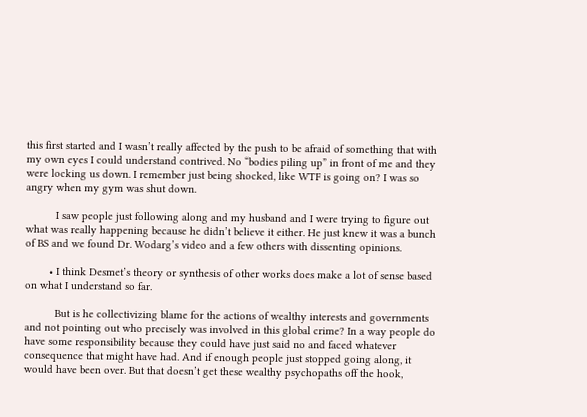this first started and I wasn’t really affected by the push to be afraid of something that with my own eyes I could understand contrived. No “bodies piling up” in front of me and they were locking us down. I remember just being shocked, like WTF is going on? I was so angry when my gym was shut down.

          I saw people just following along and my husband and I were trying to figure out what was really happening because he didn’t believe it either. He just knew it was a bunch of BS and we found Dr. Wodarg’s video and a few others with dissenting opinions.

        • I think Desmet’s theory or synthesis of other works does make a lot of sense based on what I understand so far.

          But is he collectivizing blame for the actions of wealthy interests and governments and not pointing out who precisely was involved in this global crime? In a way people do have some responsibility because they could have just said no and faced whatever consequence that might have had. And if enough people just stopped going along, it would have been over. But that doesn’t get these wealthy psychopaths off the hook,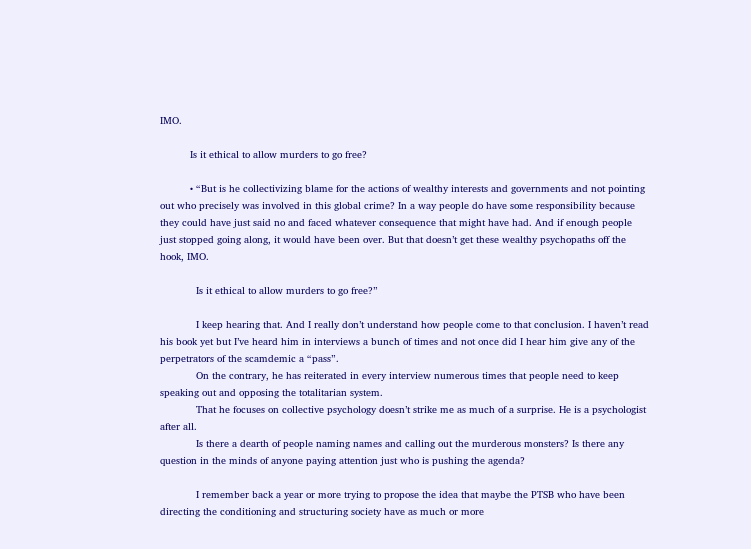IMO.

          Is it ethical to allow murders to go free?

          • “But is he collectivizing blame for the actions of wealthy interests and governments and not pointing out who precisely was involved in this global crime? In a way people do have some responsibility because they could have just said no and faced whatever consequence that might have had. And if enough people just stopped going along, it would have been over. But that doesn’t get these wealthy psychopaths off the hook, IMO.

            Is it ethical to allow murders to go free?”

            I keep hearing that. And I really don’t understand how people come to that conclusion. I haven’t read his book yet but I’ve heard him in interviews a bunch of times and not once did I hear him give any of the perpetrators of the scamdemic a “pass”.
            On the contrary, he has reiterated in every interview numerous times that people need to keep speaking out and opposing the totalitarian system.
            That he focuses on collective psychology doesn’t strike me as much of a surprise. He is a psychologist after all.
            Is there a dearth of people naming names and calling out the murderous monsters? Is there any question in the minds of anyone paying attention just who is pushing the agenda?

            I remember back a year or more trying to propose the idea that maybe the PTSB who have been directing the conditioning and structuring society have as much or more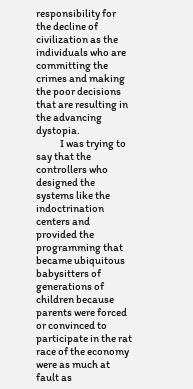responsibility for the decline of civilization as the individuals who are committing the crimes and making the poor decisions that are resulting in the advancing dystopia.
            I was trying to say that the controllers who designed the systems like the indoctrination centers and provided the programming that became ubiquitous babysitters of generations of children because parents were forced or convinced to participate in the rat race of the economy were as much at fault as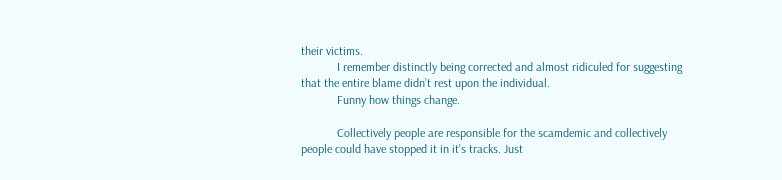their victims.
            I remember distinctly being corrected and almost ridiculed for suggesting that the entire blame didn’t rest upon the individual.
            Funny how things change.

            Collectively people are responsible for the scamdemic and collectively people could have stopped it in it’s tracks. Just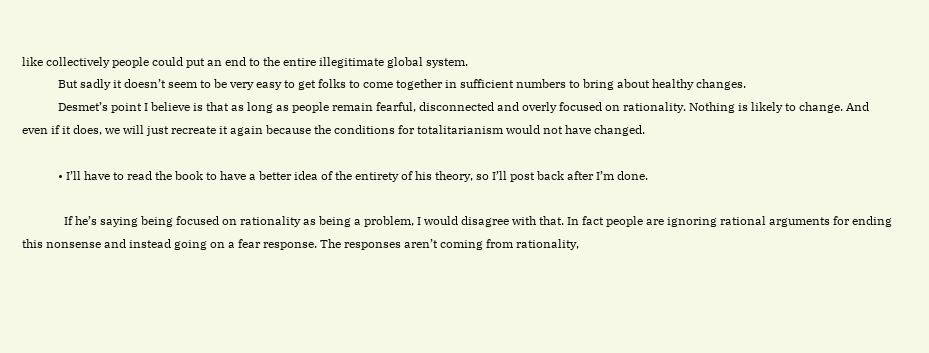like collectively people could put an end to the entire illegitimate global system.
            But sadly it doesn’t seem to be very easy to get folks to come together in sufficient numbers to bring about healthy changes.
            Desmet’s point I believe is that as long as people remain fearful, disconnected and overly focused on rationality. Nothing is likely to change. And even if it does, we will just recreate it again because the conditions for totalitarianism would not have changed.

            • I’ll have to read the book to have a better idea of the entirety of his theory, so I’ll post back after I’m done.

              If he’s saying being focused on rationality as being a problem, I would disagree with that. In fact people are ignoring rational arguments for ending this nonsense and instead going on a fear response. The responses aren’t coming from rationality,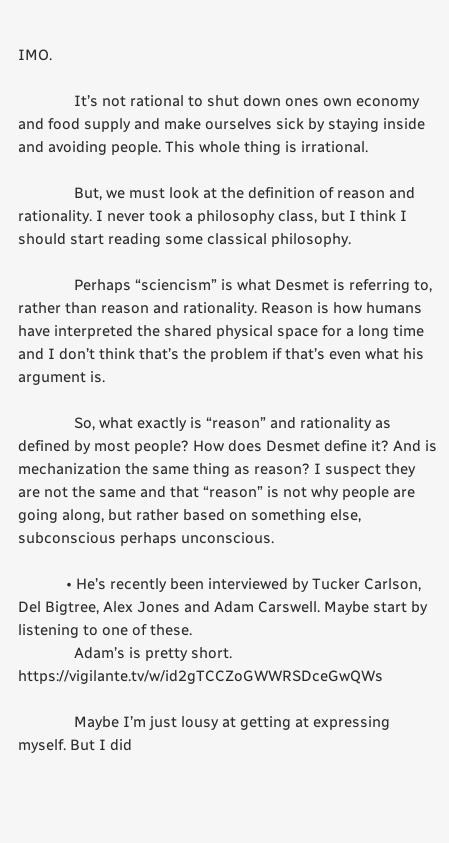IMO.

              It’s not rational to shut down ones own economy and food supply and make ourselves sick by staying inside and avoiding people. This whole thing is irrational.

              But, we must look at the definition of reason and rationality. I never took a philosophy class, but I think I should start reading some classical philosophy.

              Perhaps “sciencism” is what Desmet is referring to, rather than reason and rationality. Reason is how humans have interpreted the shared physical space for a long time and I don’t think that’s the problem if that’s even what his argument is.

              So, what exactly is “reason” and rationality as defined by most people? How does Desmet define it? And is mechanization the same thing as reason? I suspect they are not the same and that “reason” is not why people are going along, but rather based on something else, subconscious perhaps unconscious.

            • He’s recently been interviewed by Tucker Carlson, Del Bigtree, Alex Jones and Adam Carswell. Maybe start by listening to one of these.
              Adam’s is pretty short. https://vigilante.tv/w/id2gTCCZoGWWRSDceGwQWs

              Maybe I’m just lousy at getting at expressing myself. But I did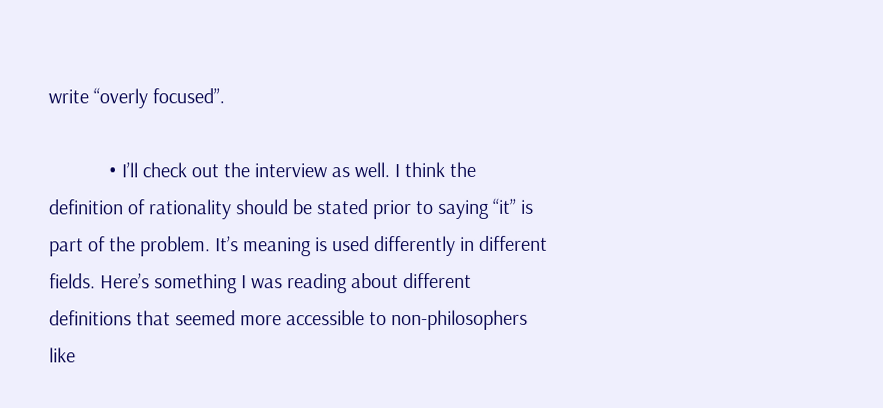write “overly focused”.

            • I’ll check out the interview as well. I think the definition of rationality should be stated prior to saying “it” is part of the problem. It’s meaning is used differently in different fields. Here’s something I was reading about different definitions that seemed more accessible to non-philosophers like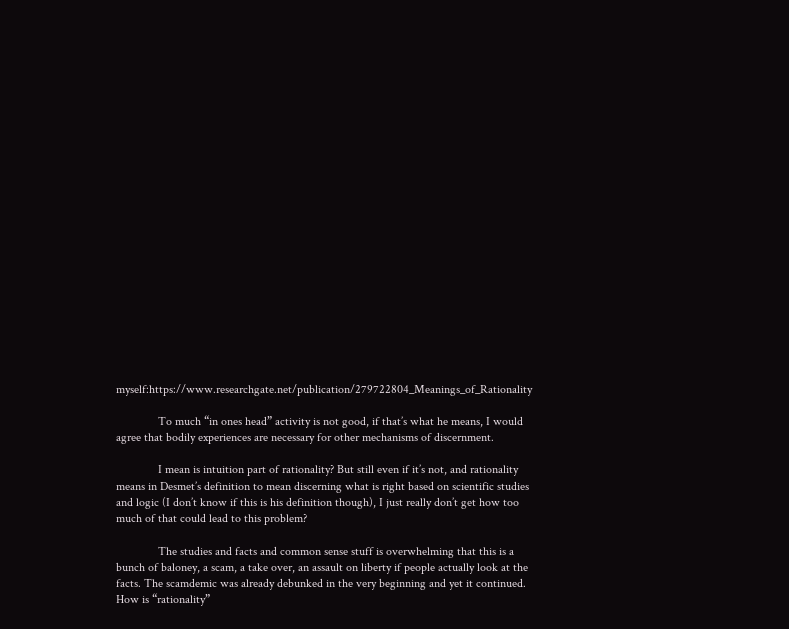myself:https://www.researchgate.net/publication/279722804_Meanings_of_Rationality

              To much “in ones head” activity is not good, if that’s what he means, I would agree that bodily experiences are necessary for other mechanisms of discernment.

              I mean is intuition part of rationality? But still even if it’s not, and rationality means in Desmet’s definition to mean discerning what is right based on scientific studies and logic (I don’t know if this is his definition though), I just really don’t get how too much of that could lead to this problem?

              The studies and facts and common sense stuff is overwhelming that this is a bunch of baloney, a scam, a take over, an assault on liberty if people actually look at the facts. The scamdemic was already debunked in the very beginning and yet it continued. How is “rationality”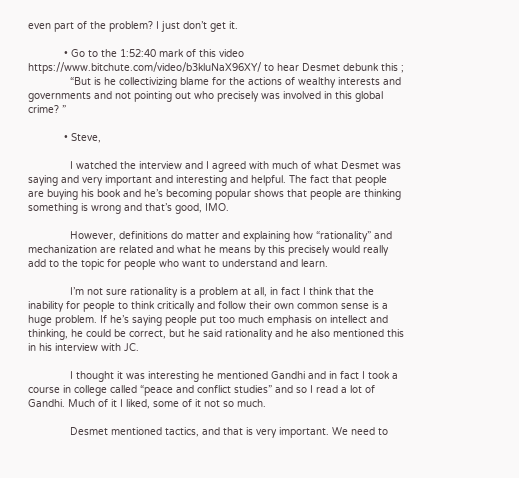even part of the problem? I just don’t get it.

            • Go to the 1:52:40 mark of this video https://www.bitchute.com/video/b3kluNaX96XY/ to hear Desmet debunk this ;
              “But is he collectivizing blame for the actions of wealthy interests and governments and not pointing out who precisely was involved in this global crime? ”

            • Steve,

              I watched the interview and I agreed with much of what Desmet was saying and very important and interesting and helpful. The fact that people are buying his book and he’s becoming popular shows that people are thinking something is wrong and that’s good, IMO.

              However, definitions do matter and explaining how “rationality” and mechanization are related and what he means by this precisely would really add to the topic for people who want to understand and learn.

              I’m not sure rationality is a problem at all, in fact I think that the inability for people to think critically and follow their own common sense is a huge problem. If he’s saying people put too much emphasis on intellect and thinking, he could be correct, but he said rationality and he also mentioned this in his interview with JC.

              I thought it was interesting he mentioned Gandhi and in fact I took a course in college called “peace and conflict studies” and so I read a lot of Gandhi. Much of it I liked, some of it not so much.

              Desmet mentioned tactics, and that is very important. We need to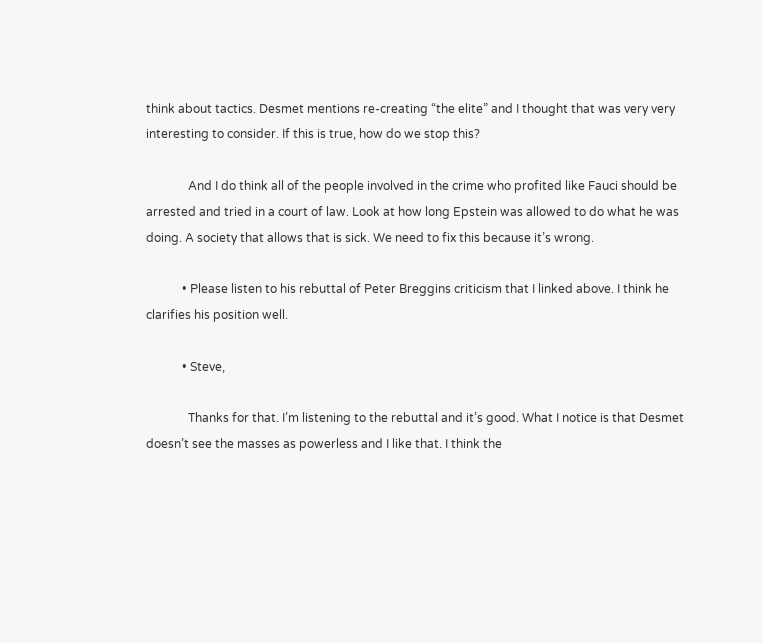think about tactics. Desmet mentions re-creating “the elite” and I thought that was very very interesting to consider. If this is true, how do we stop this?

              And I do think all of the people involved in the crime who profited like Fauci should be arrested and tried in a court of law. Look at how long Epstein was allowed to do what he was doing. A society that allows that is sick. We need to fix this because it’s wrong.

            • Please listen to his rebuttal of Peter Breggins criticism that I linked above. I think he clarifies his position well.

            • Steve,

              Thanks for that. I’m listening to the rebuttal and it’s good. What I notice is that Desmet doesn’t see the masses as powerless and I like that. I think the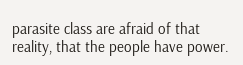parasite class are afraid of that reality, that the people have power.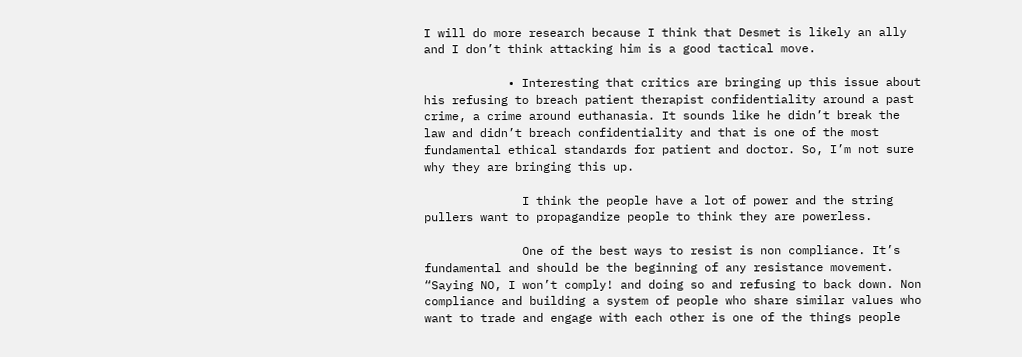I will do more research because I think that Desmet is likely an ally and I don’t think attacking him is a good tactical move.

            • Interesting that critics are bringing up this issue about his refusing to breach patient therapist confidentiality around a past crime, a crime around euthanasia. It sounds like he didn’t break the law and didn’t breach confidentiality and that is one of the most fundamental ethical standards for patient and doctor. So, I’m not sure why they are bringing this up.

              I think the people have a lot of power and the string pullers want to propagandize people to think they are powerless.

              One of the best ways to resist is non compliance. It’s fundamental and should be the beginning of any resistance movement. “Saying NO, I won’t comply! and doing so and refusing to back down. Non compliance and building a system of people who share similar values who want to trade and engage with each other is one of the things people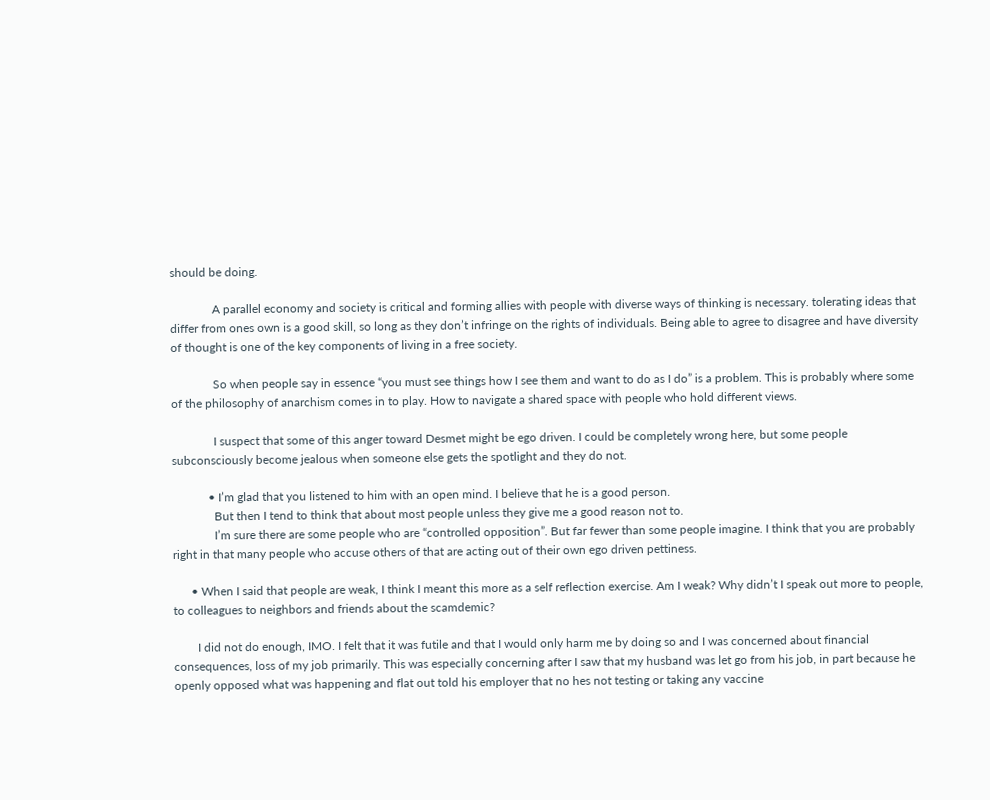should be doing.

              A parallel economy and society is critical and forming allies with people with diverse ways of thinking is necessary. tolerating ideas that differ from ones own is a good skill, so long as they don’t infringe on the rights of individuals. Being able to agree to disagree and have diversity of thought is one of the key components of living in a free society.

              So when people say in essence “you must see things how I see them and want to do as I do” is a problem. This is probably where some of the philosophy of anarchism comes in to play. How to navigate a shared space with people who hold different views.

              I suspect that some of this anger toward Desmet might be ego driven. I could be completely wrong here, but some people subconsciously become jealous when someone else gets the spotlight and they do not.

            • I’m glad that you listened to him with an open mind. I believe that he is a good person.
              But then I tend to think that about most people unless they give me a good reason not to.
              I’m sure there are some people who are “controlled opposition”. But far fewer than some people imagine. I think that you are probably right in that many people who accuse others of that are acting out of their own ego driven pettiness.

      • When I said that people are weak, I think I meant this more as a self reflection exercise. Am I weak? Why didn’t I speak out more to people, to colleagues to neighbors and friends about the scamdemic?

        I did not do enough, IMO. I felt that it was futile and that I would only harm me by doing so and I was concerned about financial consequences, loss of my job primarily. This was especially concerning after I saw that my husband was let go from his job, in part because he openly opposed what was happening and flat out told his employer that no hes not testing or taking any vaccine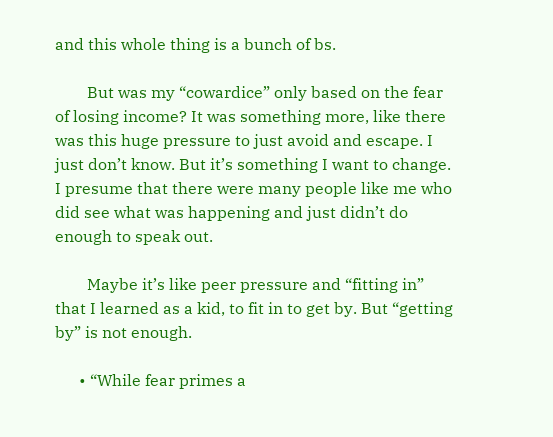and this whole thing is a bunch of bs.

        But was my “cowardice” only based on the fear of losing income? It was something more, like there was this huge pressure to just avoid and escape. I just don’t know. But it’s something I want to change. I presume that there were many people like me who did see what was happening and just didn’t do enough to speak out.

        Maybe it’s like peer pressure and “fitting in” that I learned as a kid, to fit in to get by. But “getting by” is not enough.

      • “While fear primes a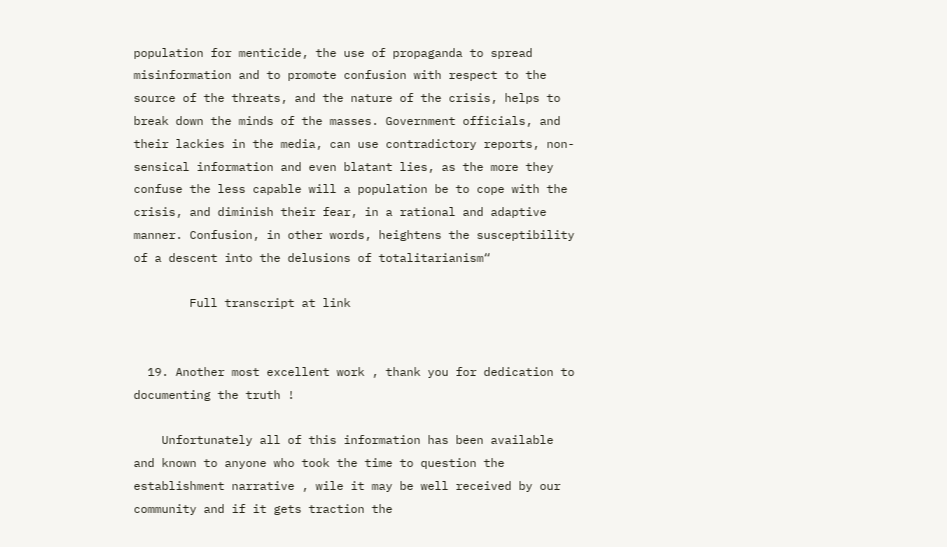population for menticide, the use of propaganda to spread misinformation and to promote confusion with respect to the source of the threats, and the nature of the crisis, helps to break down the minds of the masses. Government officials, and their lackies in the media, can use contradictory reports, non-sensical information and even blatant lies, as the more they confuse the less capable will a population be to cope with the crisis, and diminish their fear, in a rational and adaptive manner. Confusion, in other words, heightens the susceptibility of a descent into the delusions of totalitarianism“

        Full transcript at link


  19. Another most excellent work , thank you for dedication to documenting the truth !

    Unfortunately all of this information has been available and known to anyone who took the time to question the establishment narrative , wile it may be well received by our community and if it gets traction the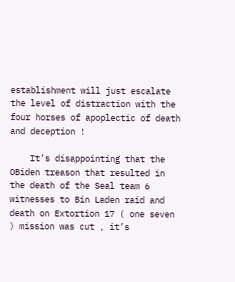establishment will just escalate the level of distraction with the four horses of apoplectic of death and deception !

    It’s disappointing that the OBiden treason that resulted in the death of the Seal team 6 witnesses to Bin Laden raid and death on Extortion 17 ( one seven ) mission was cut , it’s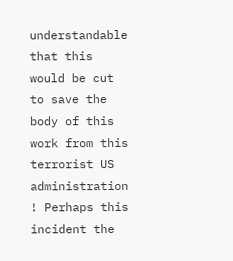understandable that this would be cut to save the body of this work from this terrorist US administration ! Perhaps this incident the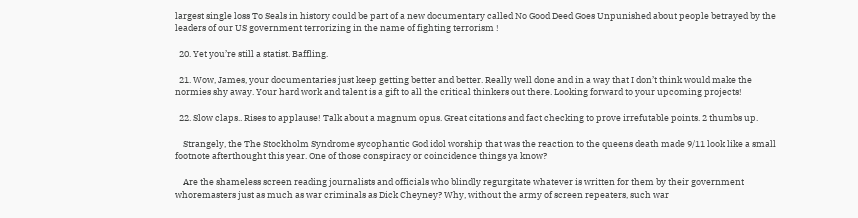largest single loss To Seals in history could be part of a new documentary called No Good Deed Goes Unpunished about people betrayed by the leaders of our US government terrorizing in the name of fighting terrorism !

  20. Yet you’re still a statist. Baffling.

  21. Wow, James, your documentaries just keep getting better and better. Really well done and in a way that I don’t think would make the normies shy away. Your hard work and talent is a gift to all the critical thinkers out there. Looking forward to your upcoming projects!

  22. Slow claps.. Rises to applause! Talk about a magnum opus. Great citations and fact checking to prove irrefutable points. 2 thumbs up.

    Strangely, the The Stockholm Syndrome sycophantic God idol worship that was the reaction to the queens death made 9/11 look like a small footnote afterthought this year. One of those conspiracy or coincidence things ya know?

    Are the shameless screen reading journalists and officials who blindly regurgitate whatever is written for them by their government whoremasters just as much as war criminals as Dick Cheyney? Why, without the army of screen repeaters, such war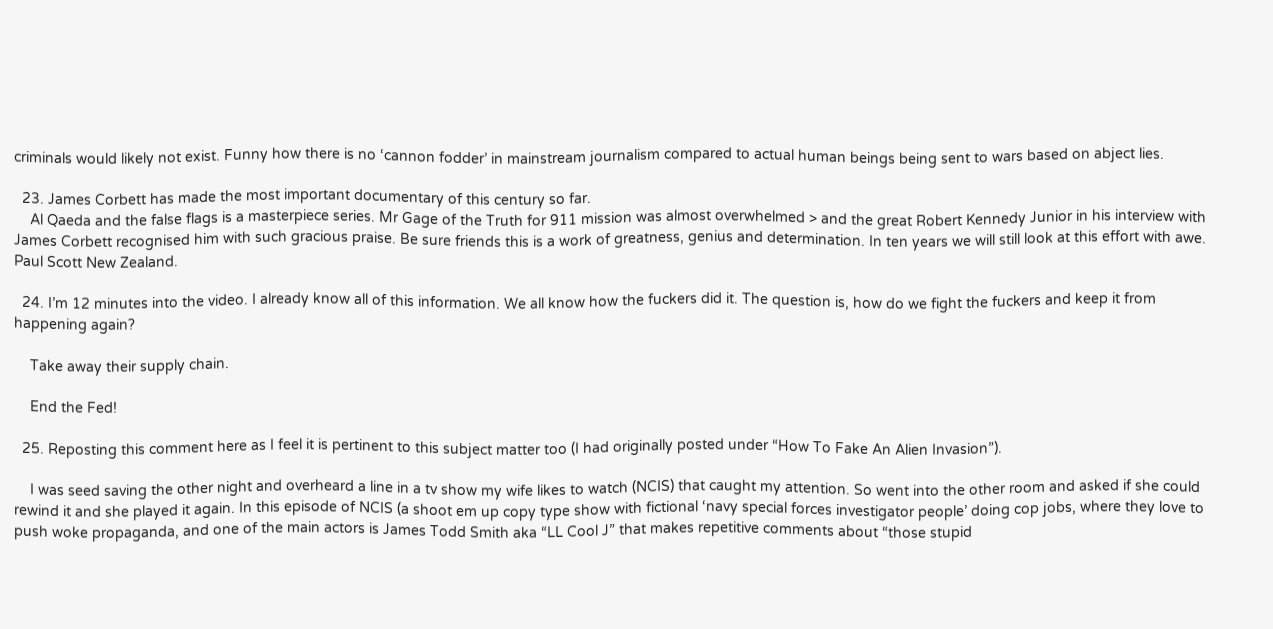criminals would likely not exist. Funny how there is no ‘cannon fodder’ in mainstream journalism compared to actual human beings being sent to wars based on abject lies.

  23. James Corbett has made the most important documentary of this century so far.
    Al Qaeda and the false flags is a masterpiece series. Mr Gage of the Truth for 911 mission was almost overwhelmed > and the great Robert Kennedy Junior in his interview with James Corbett recognised him with such gracious praise. Be sure friends this is a work of greatness, genius and determination. In ten years we will still look at this effort with awe. Paul Scott New Zealand.

  24. I’m 12 minutes into the video. I already know all of this information. We all know how the fuckers did it. The question is, how do we fight the fuckers and keep it from happening again?

    Take away their supply chain.

    End the Fed!

  25. Reposting this comment here as I feel it is pertinent to this subject matter too (I had originally posted under “How To Fake An Alien Invasion”).

    I was seed saving the other night and overheard a line in a tv show my wife likes to watch (NCIS) that caught my attention. So went into the other room and asked if she could rewind it and she played it again. In this episode of NCIS (a shoot em up copy type show with fictional ‘navy special forces investigator people’ doing cop jobs, where they love to push woke propaganda, and one of the main actors is James Todd Smith aka “LL Cool J” that makes repetitive comments about “those stupid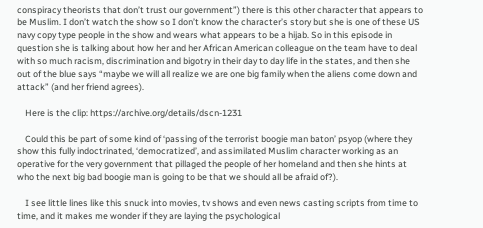conspiracy theorists that don’t trust our government”) there is this other character that appears to be Muslim. I don’t watch the show so I don’t know the character’s story but she is one of these US navy copy type people in the show and wears what appears to be a hijab. So in this episode in question she is talking about how her and her African American colleague on the team have to deal with so much racism, discrimination and bigotry in their day to day life in the states, and then she out of the blue says “maybe we will all realize we are one big family when the aliens come down and attack” (and her friend agrees).

    Here is the clip: https://archive.org/details/dscn-1231

    Could this be part of some kind of ‘passing of the terrorist boogie man baton’ psyop (where they show this fully indoctrinated, ‘democratized’, and assimilated Muslim character working as an operative for the very government that pillaged the people of her homeland and then she hints at who the next big bad boogie man is going to be that we should all be afraid of?).

    I see little lines like this snuck into movies, tv shows and even news casting scripts from time to time, and it makes me wonder if they are laying the psychological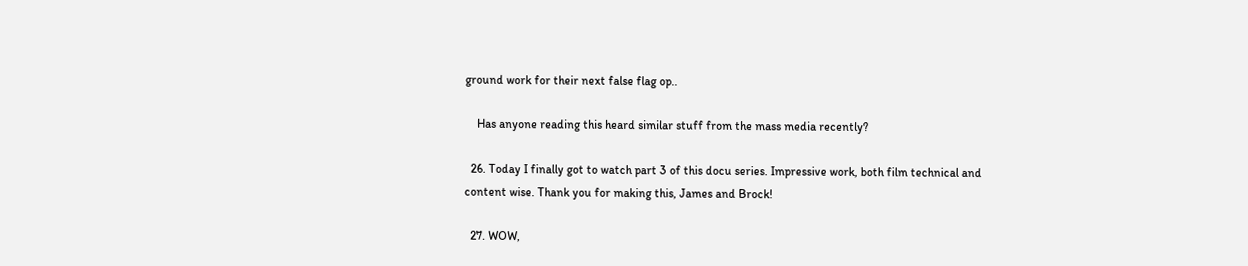ground work for their next false flag op..

    Has anyone reading this heard similar stuff from the mass media recently?

  26. Today I finally got to watch part 3 of this docu series. Impressive work, both film technical and content wise. Thank you for making this, James and Brock!

  27. WOW,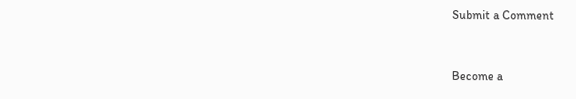Submit a Comment


Become a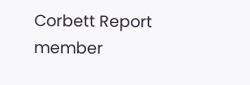Corbett Report member